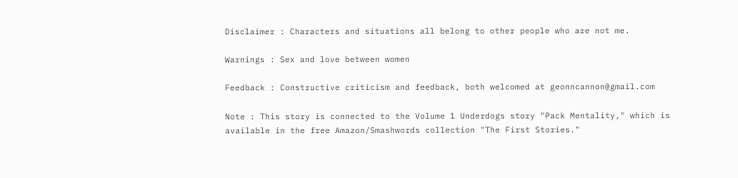Disclaimer : Characters and situations all belong to other people who are not me.

Warnings : Sex and love between women

Feedback : Constructive criticism and feedback, both welcomed at geonncannon@gmail.com

Note : This story is connected to the Volume 1 Underdogs story "Pack Mentality," which is available in the free Amazon/Smashwords collection "The First Stories."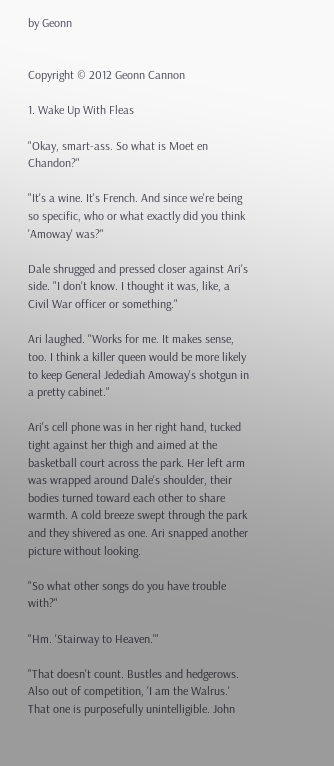by Geonn


Copyright © 2012 Geonn Cannon

1. Wake Up With Fleas

"Okay, smart-ass. So what is Moet en Chandon?"

"It's a wine. It's French. And since we're being so specific, who or what exactly did you think 'Amoway' was?"

Dale shrugged and pressed closer against Ari's side. "I don't know. I thought it was, like, a Civil War officer or something."

Ari laughed. "Works for me. It makes sense, too. I think a killer queen would be more likely to keep General Jedediah Amoway's shotgun in a pretty cabinet."

Ari's cell phone was in her right hand, tucked tight against her thigh and aimed at the basketball court across the park. Her left arm was wrapped around Dale's shoulder, their bodies turned toward each other to share warmth. A cold breeze swept through the park and they shivered as one. Ari snapped another picture without looking.

"So what other songs do you have trouble with?"

"Hm. 'Stairway to Heaven.'"

"That doesn't count. Bustles and hedgerows. Also out of competition, 'I am the Walrus.' That one is purposefully unintelligible. John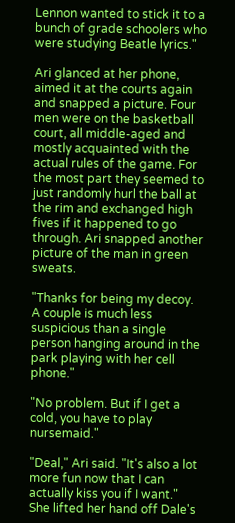Lennon wanted to stick it to a bunch of grade schoolers who were studying Beatle lyrics."

Ari glanced at her phone, aimed it at the courts again and snapped a picture. Four men were on the basketball court, all middle-aged and mostly acquainted with the actual rules of the game. For the most part they seemed to just randomly hurl the ball at the rim and exchanged high fives if it happened to go through. Ari snapped another picture of the man in green sweats.

"Thanks for being my decoy. A couple is much less suspicious than a single person hanging around in the park playing with her cell phone."

"No problem. But if I get a cold, you have to play nursemaid."

"Deal," Ari said. "It's also a lot more fun now that I can actually kiss you if I want." She lifted her hand off Dale's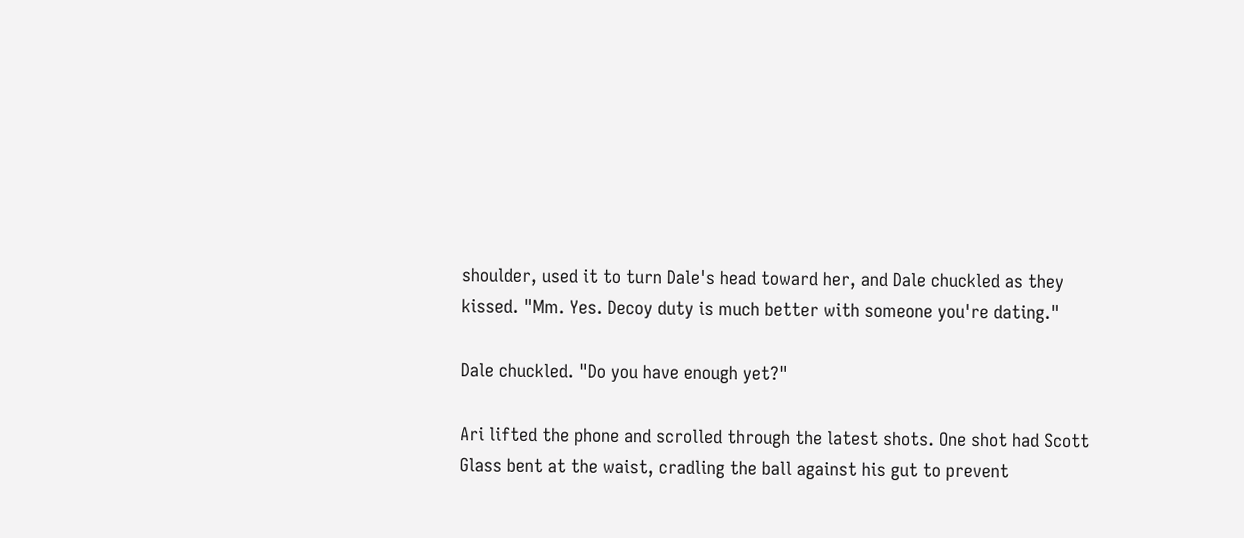shoulder, used it to turn Dale's head toward her, and Dale chuckled as they kissed. "Mm. Yes. Decoy duty is much better with someone you're dating."

Dale chuckled. "Do you have enough yet?"

Ari lifted the phone and scrolled through the latest shots. One shot had Scott Glass bent at the waist, cradling the ball against his gut to prevent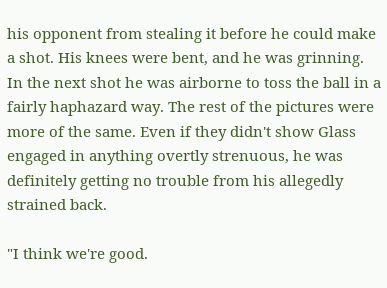his opponent from stealing it before he could make a shot. His knees were bent, and he was grinning. In the next shot he was airborne to toss the ball in a fairly haphazard way. The rest of the pictures were more of the same. Even if they didn't show Glass engaged in anything overtly strenuous, he was definitely getting no trouble from his allegedly strained back.

"I think we're good.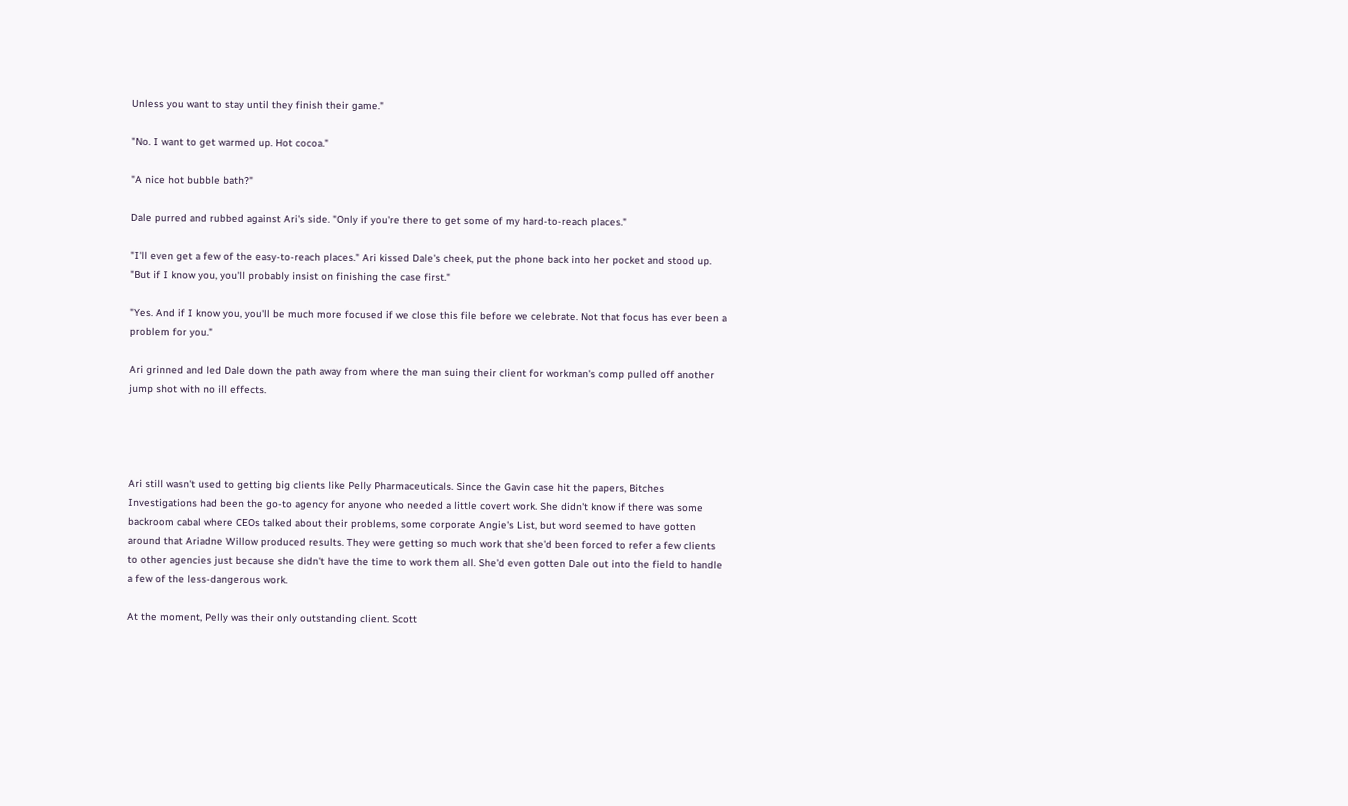Unless you want to stay until they finish their game."

"No. I want to get warmed up. Hot cocoa."

"A nice hot bubble bath?"

Dale purred and rubbed against Ari's side. "Only if you're there to get some of my hard-to-reach places."

"I'll even get a few of the easy-to-reach places." Ari kissed Dale's cheek, put the phone back into her pocket and stood up. "But if I know you, you'll probably insist on finishing the case first."

"Yes. And if I know you, you'll be much more focused if we close this file before we celebrate. Not that focus has ever been a problem for you."

Ari grinned and led Dale down the path away from where the man suing their client for workman's comp pulled off another jump shot with no ill effects.




Ari still wasn't used to getting big clients like Pelly Pharmaceuticals. Since the Gavin case hit the papers, Bitches Investigations had been the go-to agency for anyone who needed a little covert work. She didn't know if there was some backroom cabal where CEOs talked about their problems, some corporate Angie's List, but word seemed to have gotten around that Ariadne Willow produced results. They were getting so much work that she'd been forced to refer a few clients to other agencies just because she didn't have the time to work them all. She'd even gotten Dale out into the field to handle a few of the less-dangerous work.

At the moment, Pelly was their only outstanding client. Scott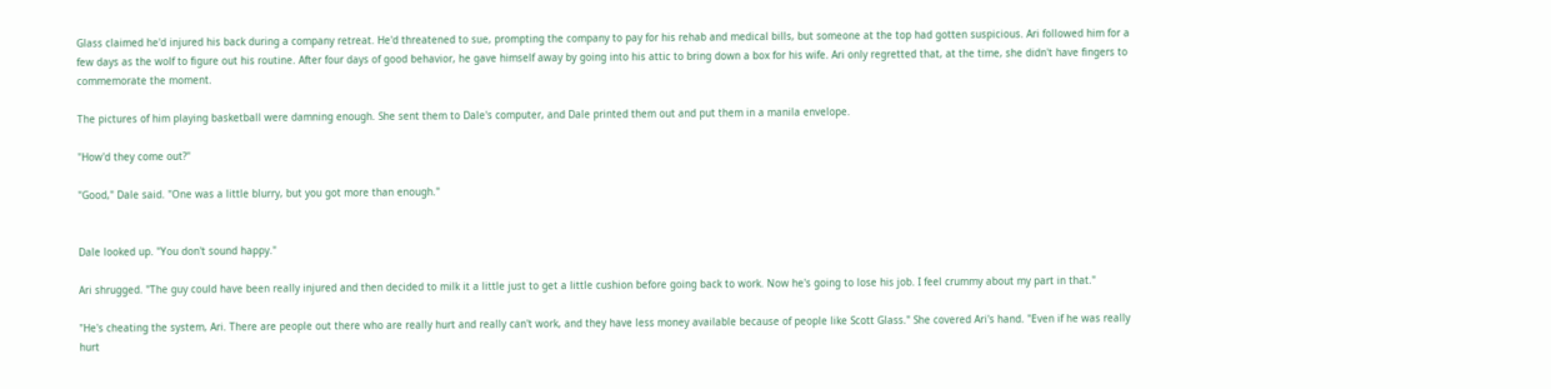Glass claimed he'd injured his back during a company retreat. He'd threatened to sue, prompting the company to pay for his rehab and medical bills, but someone at the top had gotten suspicious. Ari followed him for a few days as the wolf to figure out his routine. After four days of good behavior, he gave himself away by going into his attic to bring down a box for his wife. Ari only regretted that, at the time, she didn't have fingers to commemorate the moment.

The pictures of him playing basketball were damning enough. She sent them to Dale's computer, and Dale printed them out and put them in a manila envelope.

"How'd they come out?"

"Good," Dale said. "One was a little blurry, but you got more than enough."


Dale looked up. "You don't sound happy."

Ari shrugged. "The guy could have been really injured and then decided to milk it a little just to get a little cushion before going back to work. Now he's going to lose his job. I feel crummy about my part in that."

"He's cheating the system, Ari. There are people out there who are really hurt and really can't work, and they have less money available because of people like Scott Glass." She covered Ari's hand. "Even if he was really hurt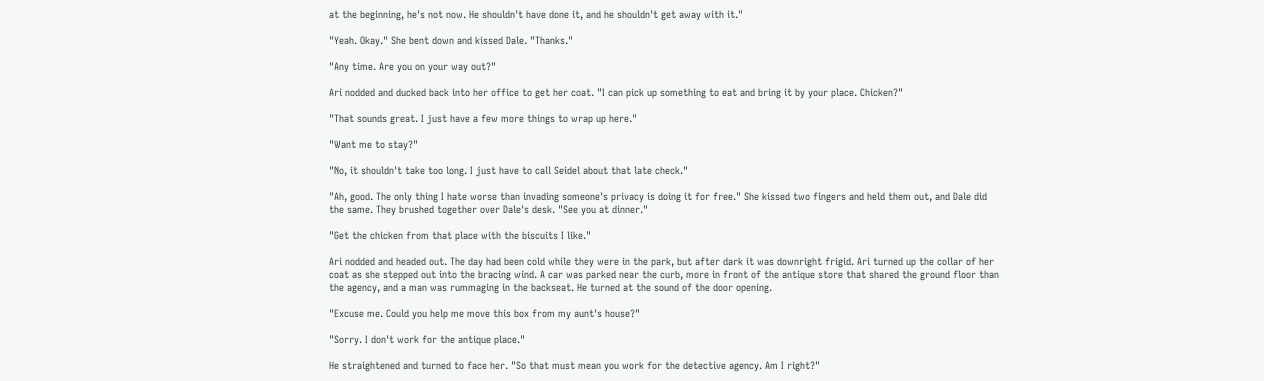at the beginning, he's not now. He shouldn't have done it, and he shouldn't get away with it."

"Yeah. Okay." She bent down and kissed Dale. "Thanks."

"Any time. Are you on your way out?"

Ari nodded and ducked back into her office to get her coat. "I can pick up something to eat and bring it by your place. Chicken?"

"That sounds great. I just have a few more things to wrap up here."

"Want me to stay?"

"No, it shouldn't take too long. I just have to call Seidel about that late check."

"Ah, good. The only thing I hate worse than invading someone's privacy is doing it for free." She kissed two fingers and held them out, and Dale did the same. They brushed together over Dale's desk. "See you at dinner."

"Get the chicken from that place with the biscuits I like."

Ari nodded and headed out. The day had been cold while they were in the park, but after dark it was downright frigid. Ari turned up the collar of her coat as she stepped out into the bracing wind. A car was parked near the curb, more in front of the antique store that shared the ground floor than the agency, and a man was rummaging in the backseat. He turned at the sound of the door opening.

"Excuse me. Could you help me move this box from my aunt's house?"

"Sorry. I don't work for the antique place."

He straightened and turned to face her. "So that must mean you work for the detective agency. Am I right?"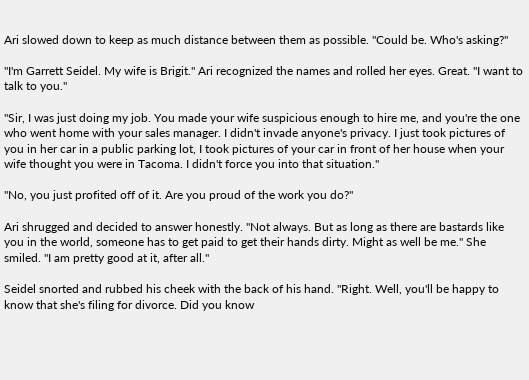Ari slowed down to keep as much distance between them as possible. "Could be. Who's asking?"

"I'm Garrett Seidel. My wife is Brigit." Ari recognized the names and rolled her eyes. Great. "I want to talk to you."

"Sir, I was just doing my job. You made your wife suspicious enough to hire me, and you're the one who went home with your sales manager. I didn't invade anyone's privacy. I just took pictures of you in her car in a public parking lot, I took pictures of your car in front of her house when your wife thought you were in Tacoma. I didn't force you into that situation."

"No, you just profited off of it. Are you proud of the work you do?"

Ari shrugged and decided to answer honestly. "Not always. But as long as there are bastards like you in the world, someone has to get paid to get their hands dirty. Might as well be me." She smiled. "I am pretty good at it, after all."

Seidel snorted and rubbed his cheek with the back of his hand. "Right. Well, you'll be happy to know that she's filing for divorce. Did you know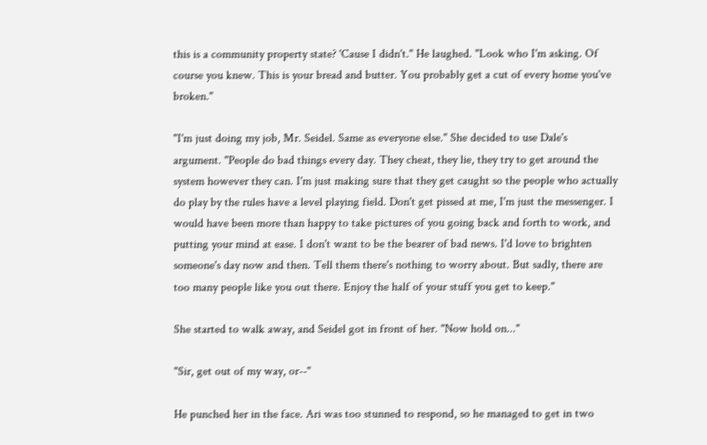this is a community property state? 'Cause I didn't." He laughed. "Look who I'm asking. Of course you knew. This is your bread and butter. You probably get a cut of every home you've broken."

"I'm just doing my job, Mr. Seidel. Same as everyone else." She decided to use Dale's argument. "People do bad things every day. They cheat, they lie, they try to get around the system however they can. I'm just making sure that they get caught so the people who actually do play by the rules have a level playing field. Don't get pissed at me, I'm just the messenger. I would have been more than happy to take pictures of you going back and forth to work, and putting your mind at ease. I don't want to be the bearer of bad news. I'd love to brighten someone's day now and then. Tell them there's nothing to worry about. But sadly, there are too many people like you out there. Enjoy the half of your stuff you get to keep."

She started to walk away, and Seidel got in front of her. "Now hold on..."

"Sir, get out of my way, or--"

He punched her in the face. Ari was too stunned to respond, so he managed to get in two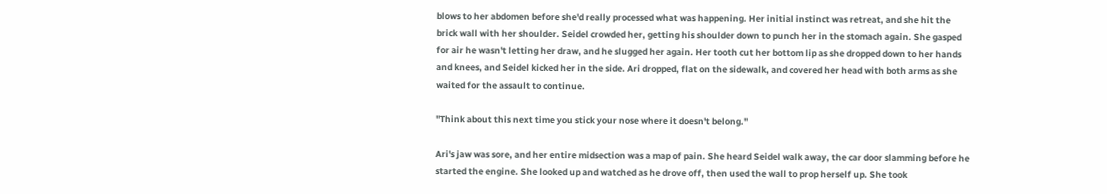blows to her abdomen before she'd really processed what was happening. Her initial instinct was retreat, and she hit the brick wall with her shoulder. Seidel crowded her, getting his shoulder down to punch her in the stomach again. She gasped for air he wasn't letting her draw, and he slugged her again. Her tooth cut her bottom lip as she dropped down to her hands and knees, and Seidel kicked her in the side. Ari dropped, flat on the sidewalk, and covered her head with both arms as she waited for the assault to continue.

"Think about this next time you stick your nose where it doesn't belong."

Ari's jaw was sore, and her entire midsection was a map of pain. She heard Seidel walk away, the car door slamming before he started the engine. She looked up and watched as he drove off, then used the wall to prop herself up. She took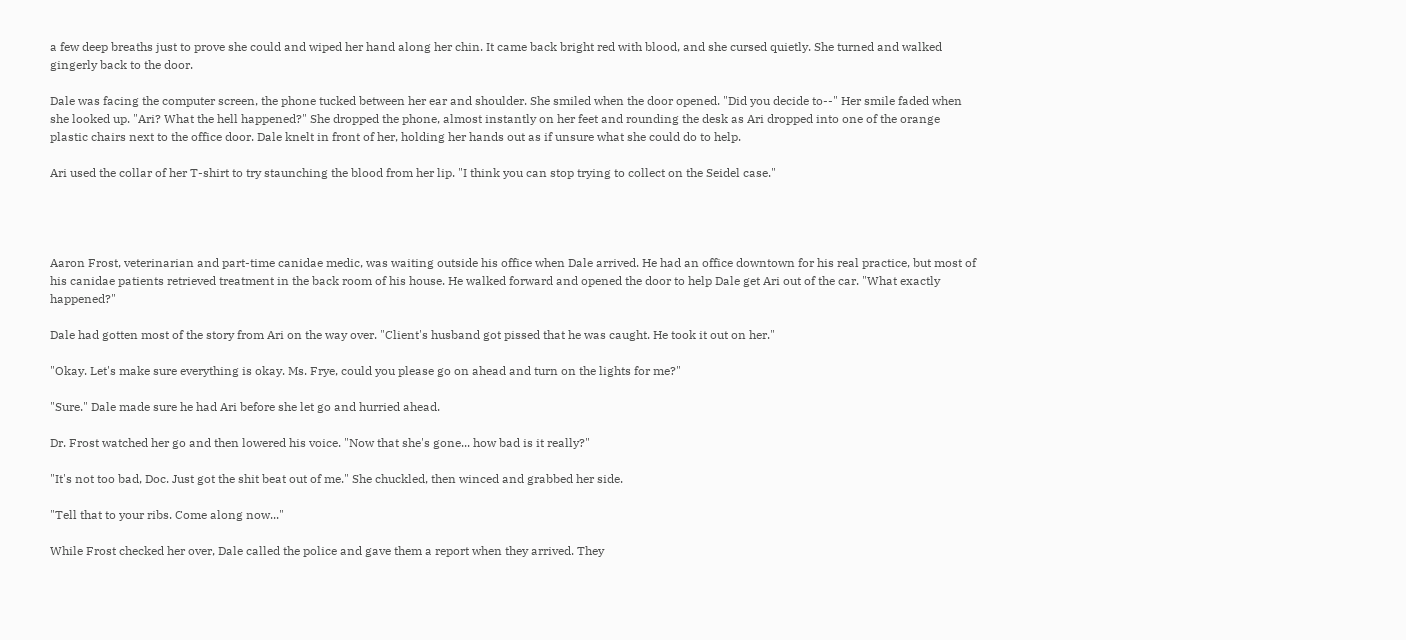a few deep breaths just to prove she could and wiped her hand along her chin. It came back bright red with blood, and she cursed quietly. She turned and walked gingerly back to the door.

Dale was facing the computer screen, the phone tucked between her ear and shoulder. She smiled when the door opened. "Did you decide to--" Her smile faded when she looked up. "Ari? What the hell happened?" She dropped the phone, almost instantly on her feet and rounding the desk as Ari dropped into one of the orange plastic chairs next to the office door. Dale knelt in front of her, holding her hands out as if unsure what she could do to help.

Ari used the collar of her T-shirt to try staunching the blood from her lip. "I think you can stop trying to collect on the Seidel case."




Aaron Frost, veterinarian and part-time canidae medic, was waiting outside his office when Dale arrived. He had an office downtown for his real practice, but most of his canidae patients retrieved treatment in the back room of his house. He walked forward and opened the door to help Dale get Ari out of the car. "What exactly happened?"

Dale had gotten most of the story from Ari on the way over. "Client's husband got pissed that he was caught. He took it out on her."

"Okay. Let's make sure everything is okay. Ms. Frye, could you please go on ahead and turn on the lights for me?"

"Sure." Dale made sure he had Ari before she let go and hurried ahead.

Dr. Frost watched her go and then lowered his voice. "Now that she's gone... how bad is it really?"

"It's not too bad, Doc. Just got the shit beat out of me." She chuckled, then winced and grabbed her side.

"Tell that to your ribs. Come along now..."

While Frost checked her over, Dale called the police and gave them a report when they arrived. They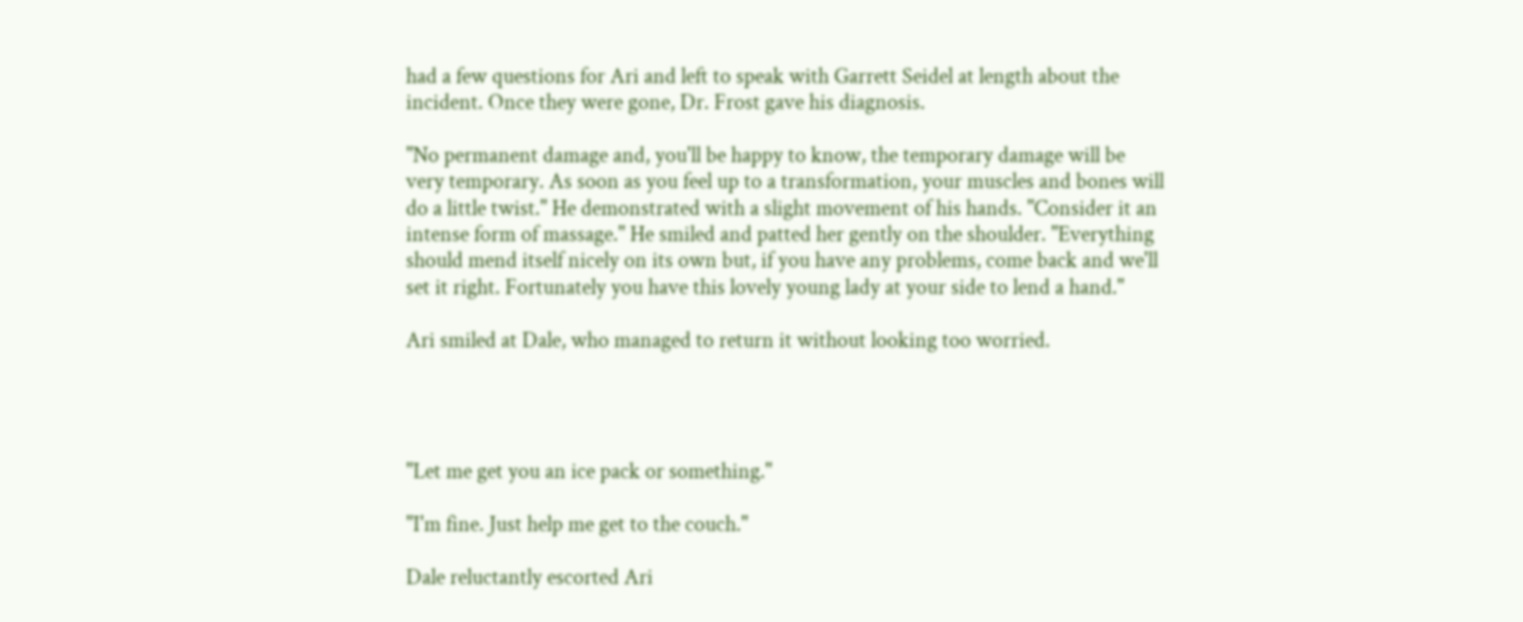had a few questions for Ari and left to speak with Garrett Seidel at length about the incident. Once they were gone, Dr. Frost gave his diagnosis.

"No permanent damage and, you'll be happy to know, the temporary damage will be very temporary. As soon as you feel up to a transformation, your muscles and bones will do a little twist." He demonstrated with a slight movement of his hands. "Consider it an intense form of massage." He smiled and patted her gently on the shoulder. "Everything should mend itself nicely on its own but, if you have any problems, come back and we'll set it right. Fortunately you have this lovely young lady at your side to lend a hand."

Ari smiled at Dale, who managed to return it without looking too worried.




"Let me get you an ice pack or something."

"I'm fine. Just help me get to the couch."

Dale reluctantly escorted Ari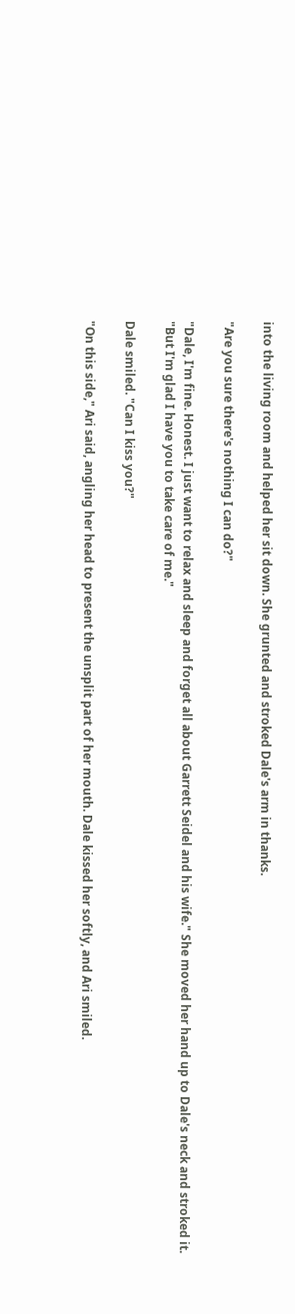into the living room and helped her sit down. She grunted and stroked Dale's arm in thanks.

"Are you sure there's nothing I can do?"

"Dale, I'm fine. Honest. I just want to relax and sleep and forget all about Garrett Seidel and his wife." She moved her hand up to Dale's neck and stroked it. "But I'm glad I have you to take care of me."

Dale smiled. "Can I kiss you?"

"On this side," Ari said, angling her head to present the unsplit part of her mouth. Dale kissed her softly, and Ari smiled.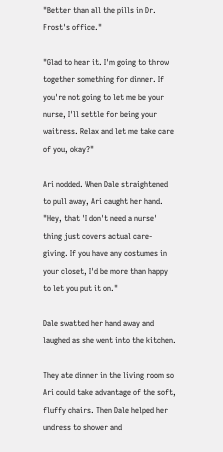"Better than all the pills in Dr. Frost's office."

"Glad to hear it. I'm going to throw together something for dinner. If you're not going to let me be your nurse, I'll settle for being your waitress. Relax and let me take care of you, okay?"

Ari nodded. When Dale straightened to pull away, Ari caught her hand. "Hey, that 'I don't need a nurse' thing just covers actual care-giving. If you have any costumes in your closet, I'd be more than happy to let you put it on."

Dale swatted her hand away and laughed as she went into the kitchen.

They ate dinner in the living room so Ari could take advantage of the soft, fluffy chairs. Then Dale helped her undress to shower and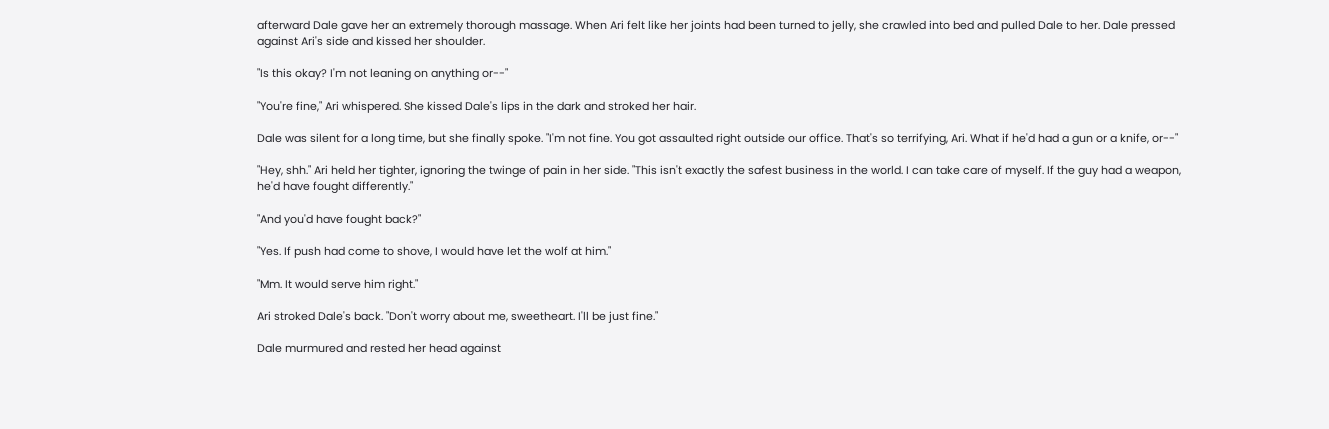afterward Dale gave her an extremely thorough massage. When Ari felt like her joints had been turned to jelly, she crawled into bed and pulled Dale to her. Dale pressed against Ari's side and kissed her shoulder.

"Is this okay? I'm not leaning on anything or--"

"You're fine," Ari whispered. She kissed Dale's lips in the dark and stroked her hair.

Dale was silent for a long time, but she finally spoke. "I'm not fine. You got assaulted right outside our office. That's so terrifying, Ari. What if he'd had a gun or a knife, or--"

"Hey, shh." Ari held her tighter, ignoring the twinge of pain in her side. "This isn't exactly the safest business in the world. I can take care of myself. If the guy had a weapon, he'd have fought differently."

"And you'd have fought back?"

"Yes. If push had come to shove, I would have let the wolf at him."

"Mm. It would serve him right."

Ari stroked Dale's back. "Don't worry about me, sweetheart. I'll be just fine."

Dale murmured and rested her head against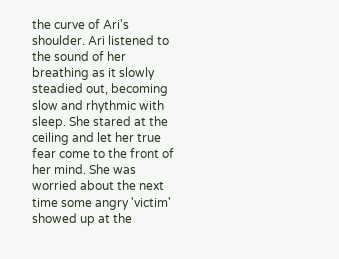the curve of Ari's shoulder. Ari listened to the sound of her breathing as it slowly steadied out, becoming slow and rhythmic with sleep. She stared at the ceiling and let her true fear come to the front of her mind. She was worried about the next time some angry 'victim' showed up at the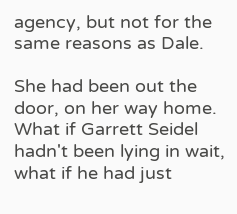agency, but not for the same reasons as Dale.

She had been out the door, on her way home. What if Garrett Seidel hadn't been lying in wait, what if he had just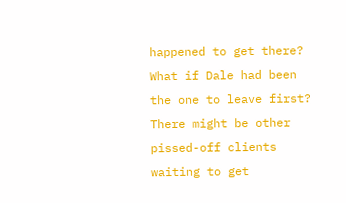happened to get there? What if Dale had been the one to leave first? There might be other pissed-off clients waiting to get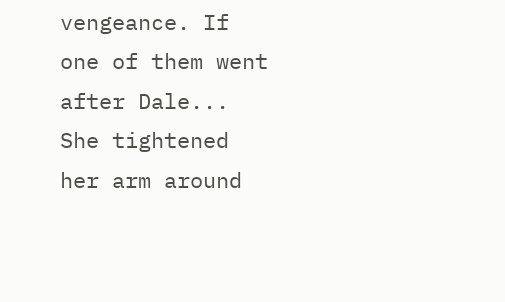vengeance. If one of them went after Dale... She tightened her arm around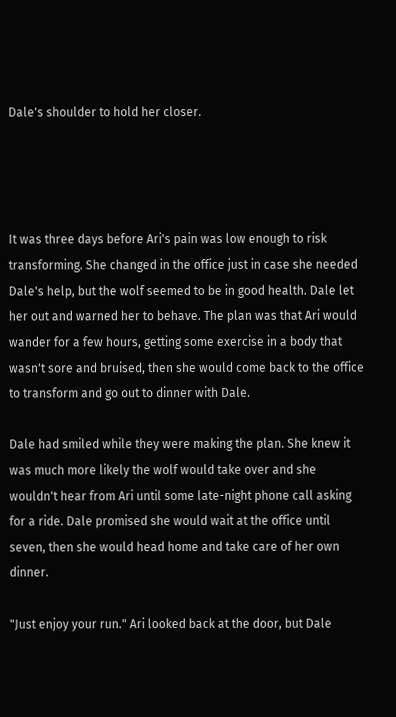Dale's shoulder to hold her closer.




It was three days before Ari's pain was low enough to risk transforming. She changed in the office just in case she needed Dale's help, but the wolf seemed to be in good health. Dale let her out and warned her to behave. The plan was that Ari would wander for a few hours, getting some exercise in a body that wasn't sore and bruised, then she would come back to the office to transform and go out to dinner with Dale.

Dale had smiled while they were making the plan. She knew it was much more likely the wolf would take over and she wouldn't hear from Ari until some late-night phone call asking for a ride. Dale promised she would wait at the office until seven, then she would head home and take care of her own dinner.

"Just enjoy your run." Ari looked back at the door, but Dale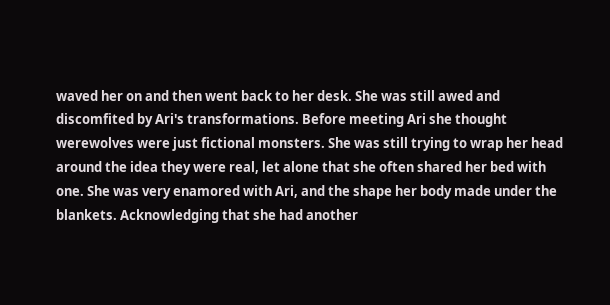waved her on and then went back to her desk. She was still awed and discomfited by Ari's transformations. Before meeting Ari she thought werewolves were just fictional monsters. She was still trying to wrap her head around the idea they were real, let alone that she often shared her bed with one. She was very enamored with Ari, and the shape her body made under the blankets. Acknowledging that she had another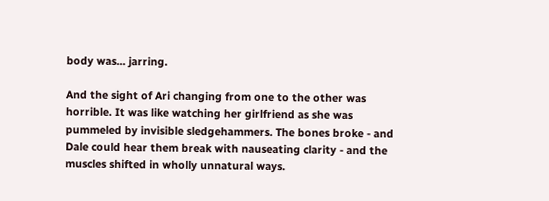body was... jarring.

And the sight of Ari changing from one to the other was horrible. It was like watching her girlfriend as she was pummeled by invisible sledgehammers. The bones broke - and Dale could hear them break with nauseating clarity - and the muscles shifted in wholly unnatural ways.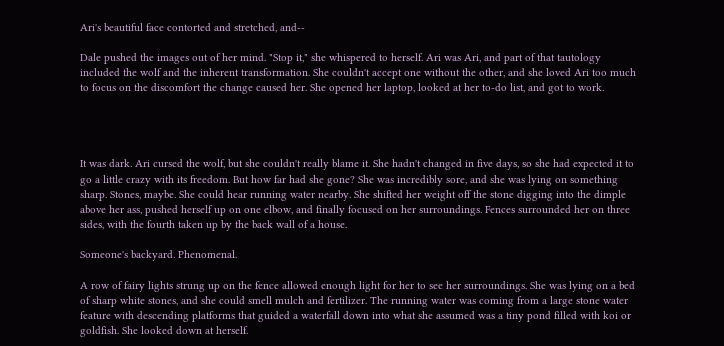Ari's beautiful face contorted and stretched, and--

Dale pushed the images out of her mind. "Stop it," she whispered to herself. Ari was Ari, and part of that tautology included the wolf and the inherent transformation. She couldn't accept one without the other, and she loved Ari too much to focus on the discomfort the change caused her. She opened her laptop, looked at her to-do list, and got to work.




It was dark. Ari cursed the wolf, but she couldn't really blame it. She hadn't changed in five days, so she had expected it to go a little crazy with its freedom. But how far had she gone? She was incredibly sore, and she was lying on something sharp. Stones, maybe. She could hear running water nearby. She shifted her weight off the stone digging into the dimple above her ass, pushed herself up on one elbow, and finally focused on her surroundings. Fences surrounded her on three sides, with the fourth taken up by the back wall of a house.

Someone's backyard. Phenomenal.

A row of fairy lights strung up on the fence allowed enough light for her to see her surroundings. She was lying on a bed of sharp white stones, and she could smell mulch and fertilizer. The running water was coming from a large stone water feature with descending platforms that guided a waterfall down into what she assumed was a tiny pond filled with koi or goldfish. She looked down at herself.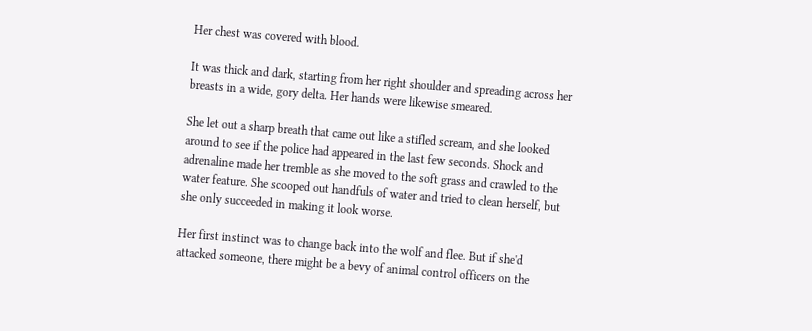Her chest was covered with blood.

It was thick and dark, starting from her right shoulder and spreading across her breasts in a wide, gory delta. Her hands were likewise smeared.

She let out a sharp breath that came out like a stifled scream, and she looked around to see if the police had appeared in the last few seconds. Shock and adrenaline made her tremble as she moved to the soft grass and crawled to the water feature. She scooped out handfuls of water and tried to clean herself, but she only succeeded in making it look worse.

Her first instinct was to change back into the wolf and flee. But if she'd attacked someone, there might be a bevy of animal control officers on the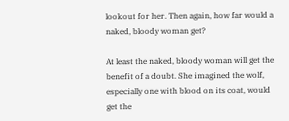lookout for her. Then again, how far would a naked, bloody woman get?

At least the naked, bloody woman will get the benefit of a doubt. She imagined the wolf, especially one with blood on its coat, would get the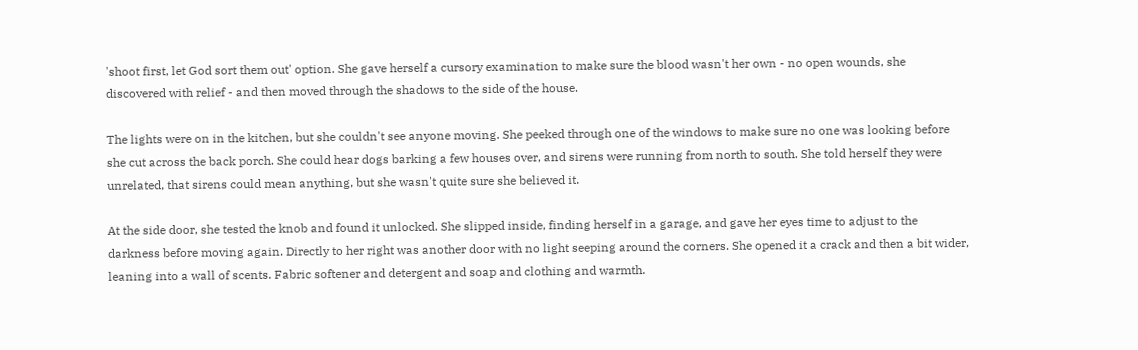'shoot first, let God sort them out' option. She gave herself a cursory examination to make sure the blood wasn't her own - no open wounds, she discovered with relief - and then moved through the shadows to the side of the house.

The lights were on in the kitchen, but she couldn't see anyone moving. She peeked through one of the windows to make sure no one was looking before she cut across the back porch. She could hear dogs barking a few houses over, and sirens were running from north to south. She told herself they were unrelated, that sirens could mean anything, but she wasn't quite sure she believed it.

At the side door, she tested the knob and found it unlocked. She slipped inside, finding herself in a garage, and gave her eyes time to adjust to the darkness before moving again. Directly to her right was another door with no light seeping around the corners. She opened it a crack and then a bit wider, leaning into a wall of scents. Fabric softener and detergent and soap and clothing and warmth.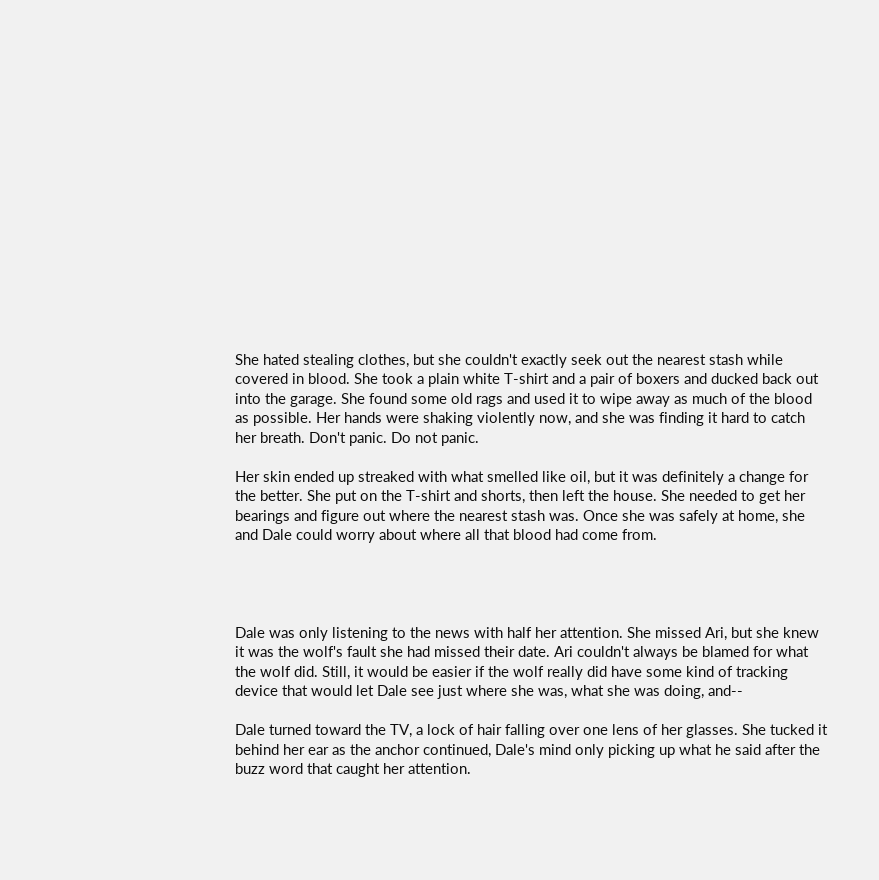She hated stealing clothes, but she couldn't exactly seek out the nearest stash while covered in blood. She took a plain white T-shirt and a pair of boxers and ducked back out into the garage. She found some old rags and used it to wipe away as much of the blood as possible. Her hands were shaking violently now, and she was finding it hard to catch her breath. Don't panic. Do not panic.

Her skin ended up streaked with what smelled like oil, but it was definitely a change for the better. She put on the T-shirt and shorts, then left the house. She needed to get her bearings and figure out where the nearest stash was. Once she was safely at home, she and Dale could worry about where all that blood had come from.




Dale was only listening to the news with half her attention. She missed Ari, but she knew it was the wolf's fault she had missed their date. Ari couldn't always be blamed for what the wolf did. Still, it would be easier if the wolf really did have some kind of tracking device that would let Dale see just where she was, what she was doing, and--

Dale turned toward the TV, a lock of hair falling over one lens of her glasses. She tucked it behind her ear as the anchor continued, Dale's mind only picking up what he said after the buzz word that caught her attention.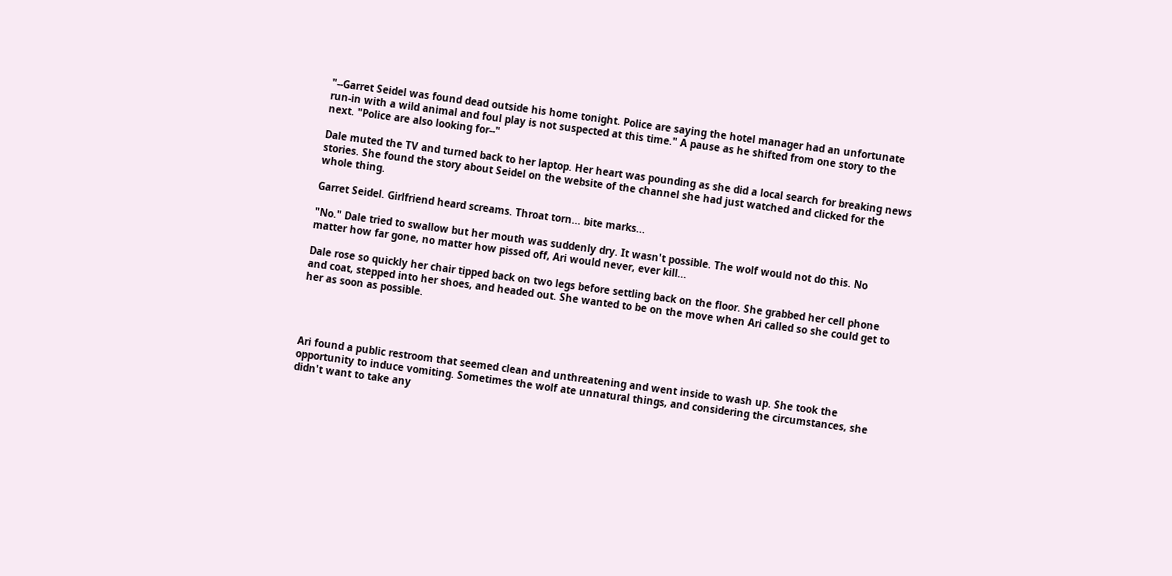"--Garret Seidel was found dead outside his home tonight. Police are saying the hotel manager had an unfortunate run-in with a wild animal and foul play is not suspected at this time." A pause as he shifted from one story to the next. "Police are also looking for--"

Dale muted the TV and turned back to her laptop. Her heart was pounding as she did a local search for breaking news stories. She found the story about Seidel on the website of the channel she had just watched and clicked for the whole thing.

Garret Seidel. Girlfriend heard screams. Throat torn... bite marks...

"No." Dale tried to swallow but her mouth was suddenly dry. It wasn't possible. The wolf would not do this. No matter how far gone, no matter how pissed off, Ari would never, ever kill...

Dale rose so quickly her chair tipped back on two legs before settling back on the floor. She grabbed her cell phone and coat, stepped into her shoes, and headed out. She wanted to be on the move when Ari called so she could get to her as soon as possible.




Ari found a public restroom that seemed clean and unthreatening and went inside to wash up. She took the opportunity to induce vomiting. Sometimes the wolf ate unnatural things, and considering the circumstances, she didn't want to take any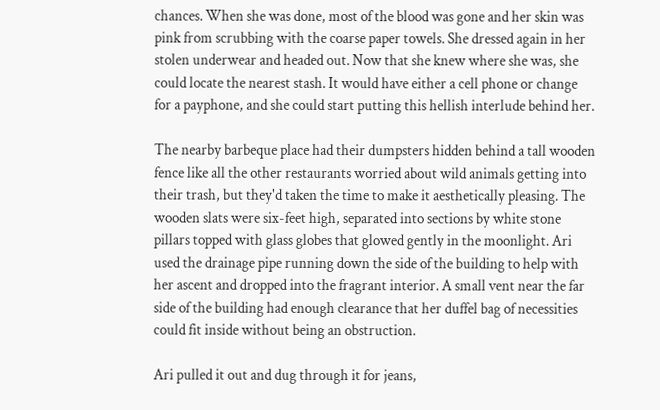chances. When she was done, most of the blood was gone and her skin was pink from scrubbing with the coarse paper towels. She dressed again in her stolen underwear and headed out. Now that she knew where she was, she could locate the nearest stash. It would have either a cell phone or change for a payphone, and she could start putting this hellish interlude behind her.

The nearby barbeque place had their dumpsters hidden behind a tall wooden fence like all the other restaurants worried about wild animals getting into their trash, but they'd taken the time to make it aesthetically pleasing. The wooden slats were six-feet high, separated into sections by white stone pillars topped with glass globes that glowed gently in the moonlight. Ari used the drainage pipe running down the side of the building to help with her ascent and dropped into the fragrant interior. A small vent near the far side of the building had enough clearance that her duffel bag of necessities could fit inside without being an obstruction.

Ari pulled it out and dug through it for jeans,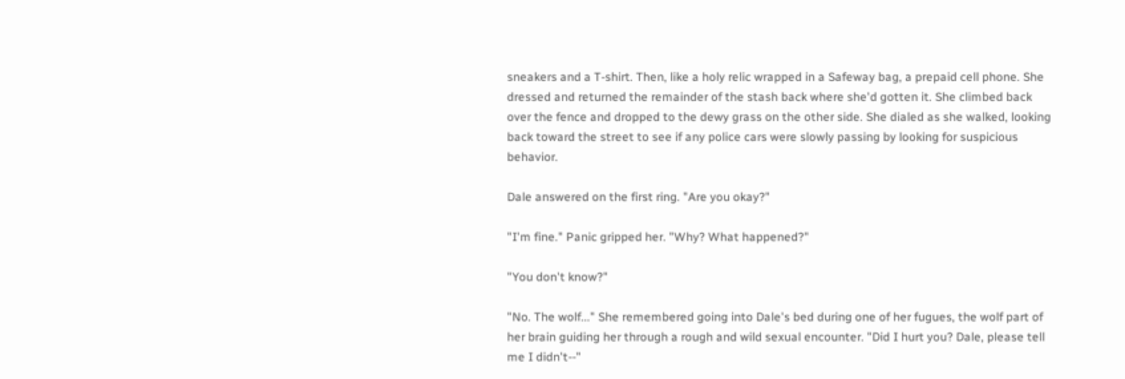sneakers and a T-shirt. Then, like a holy relic wrapped in a Safeway bag, a prepaid cell phone. She dressed and returned the remainder of the stash back where she'd gotten it. She climbed back over the fence and dropped to the dewy grass on the other side. She dialed as she walked, looking back toward the street to see if any police cars were slowly passing by looking for suspicious behavior.

Dale answered on the first ring. "Are you okay?"

"I'm fine." Panic gripped her. "Why? What happened?"

"You don't know?"

"No. The wolf..." She remembered going into Dale's bed during one of her fugues, the wolf part of her brain guiding her through a rough and wild sexual encounter. "Did I hurt you? Dale, please tell me I didn't--"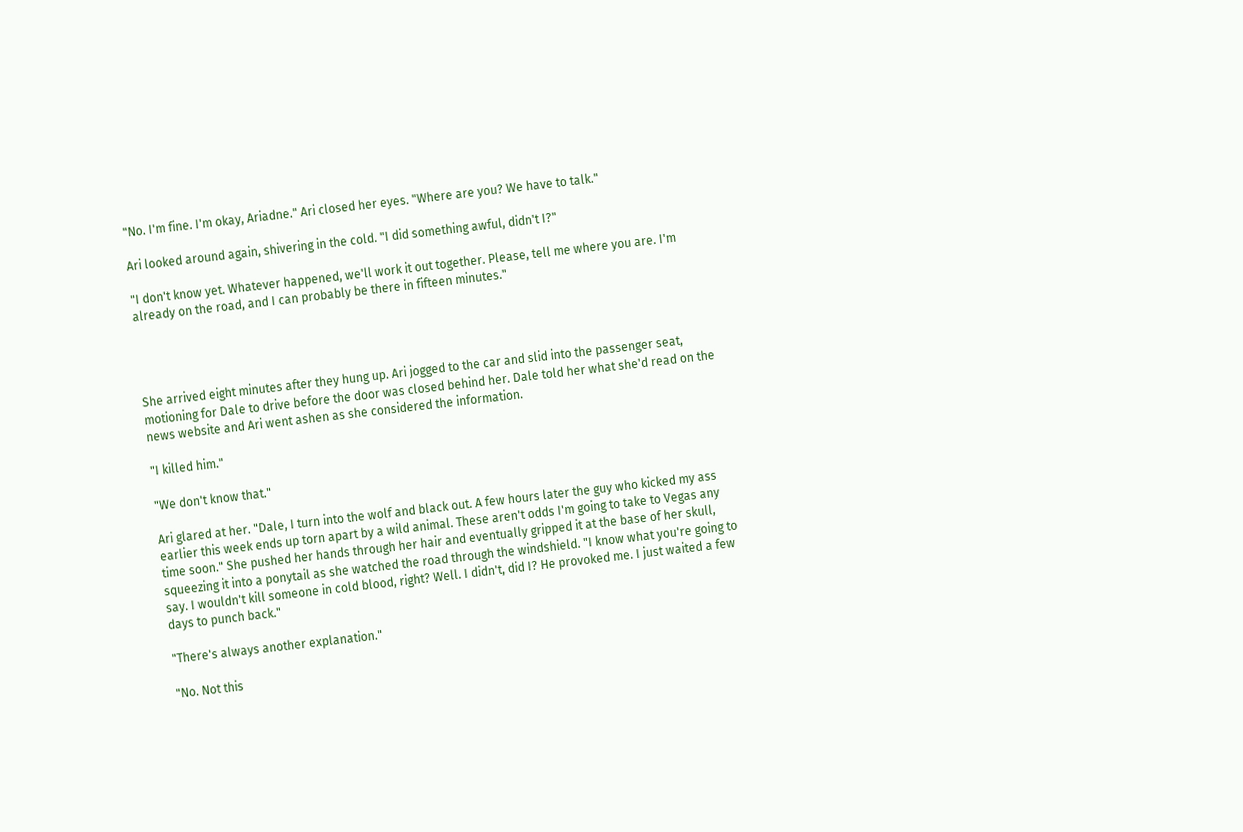"No. I'm fine. I'm okay, Ariadne." Ari closed her eyes. "Where are you? We have to talk."

Ari looked around again, shivering in the cold. "I did something awful, didn't I?"

"I don't know yet. Whatever happened, we'll work it out together. Please, tell me where you are. I'm already on the road, and I can probably be there in fifteen minutes."




She arrived eight minutes after they hung up. Ari jogged to the car and slid into the passenger seat, motioning for Dale to drive before the door was closed behind her. Dale told her what she'd read on the news website and Ari went ashen as she considered the information.

"I killed him."

"We don't know that."

Ari glared at her. "Dale, I turn into the wolf and black out. A few hours later the guy who kicked my ass earlier this week ends up torn apart by a wild animal. These aren't odds I'm going to take to Vegas any time soon." She pushed her hands through her hair and eventually gripped it at the base of her skull, squeezing it into a ponytail as she watched the road through the windshield. "I know what you're going to say. I wouldn't kill someone in cold blood, right? Well. I didn't, did I? He provoked me. I just waited a few days to punch back."

"There's always another explanation."

"No. Not this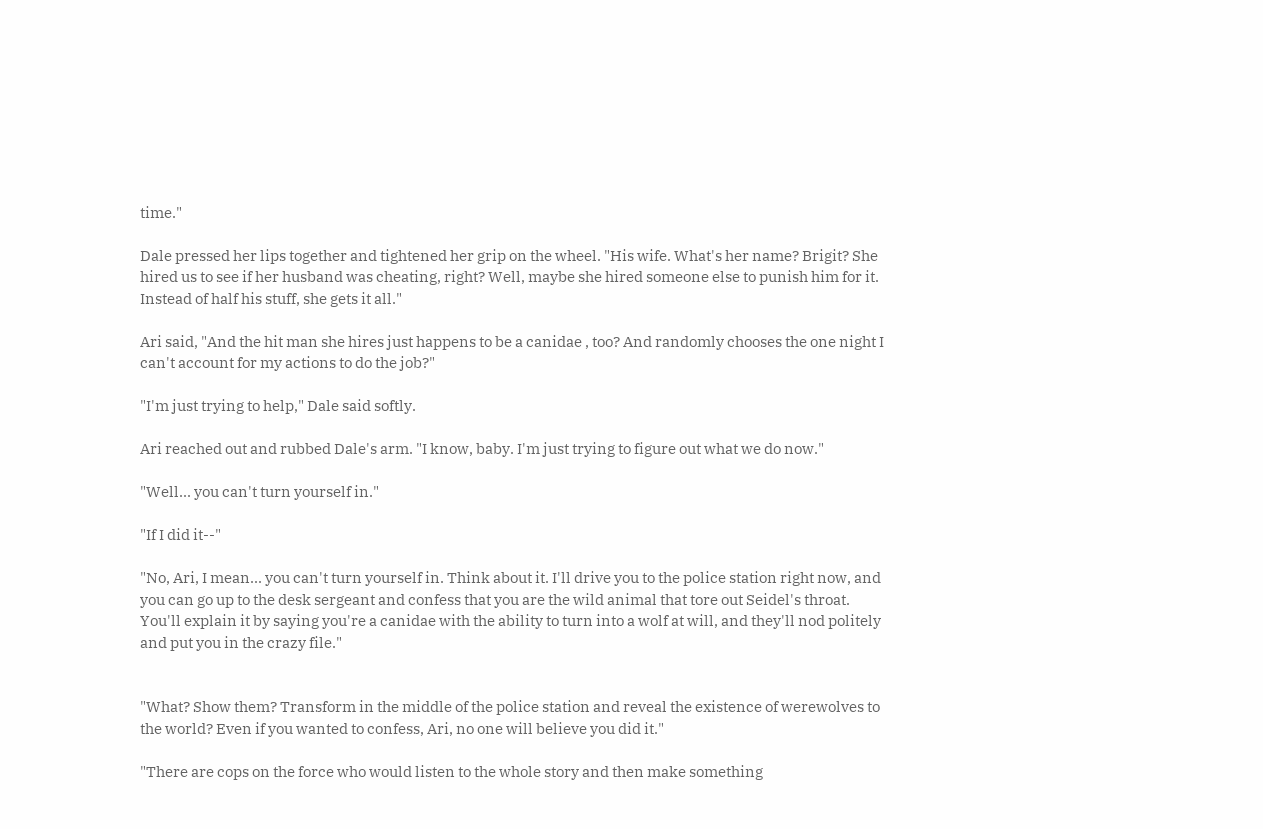time."

Dale pressed her lips together and tightened her grip on the wheel. "His wife. What's her name? Brigit? She hired us to see if her husband was cheating, right? Well, maybe she hired someone else to punish him for it. Instead of half his stuff, she gets it all."

Ari said, "And the hit man she hires just happens to be a canidae , too? And randomly chooses the one night I can't account for my actions to do the job?"

"I'm just trying to help," Dale said softly.

Ari reached out and rubbed Dale's arm. "I know, baby. I'm just trying to figure out what we do now."

"Well... you can't turn yourself in."

"If I did it--"

"No, Ari, I mean... you can't turn yourself in. Think about it. I'll drive you to the police station right now, and you can go up to the desk sergeant and confess that you are the wild animal that tore out Seidel's throat. You'll explain it by saying you're a canidae with the ability to turn into a wolf at will, and they'll nod politely and put you in the crazy file."


"What? Show them? Transform in the middle of the police station and reveal the existence of werewolves to the world? Even if you wanted to confess, Ari, no one will believe you did it."

"There are cops on the force who would listen to the whole story and then make something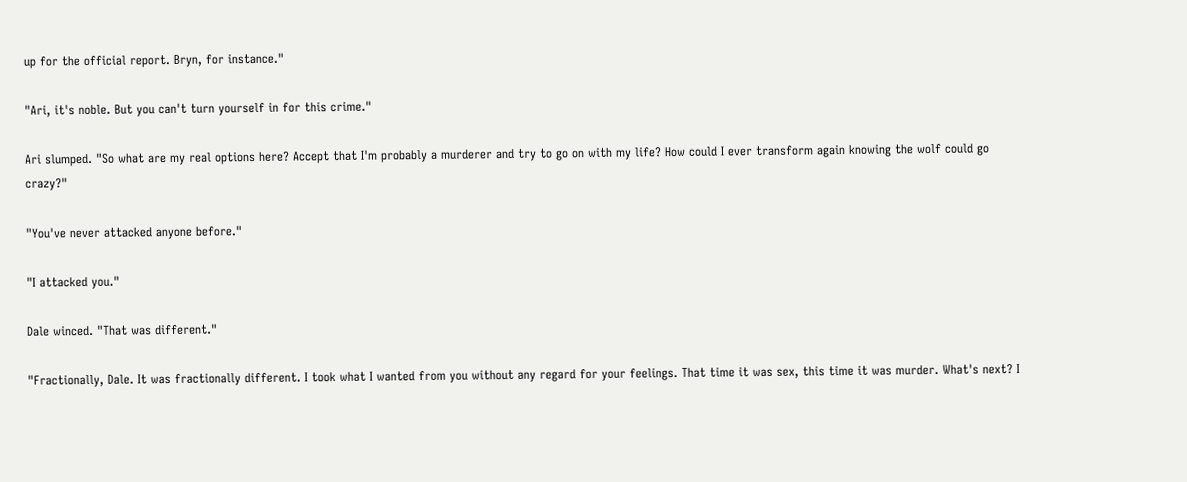up for the official report. Bryn, for instance."

"Ari, it's noble. But you can't turn yourself in for this crime."

Ari slumped. "So what are my real options here? Accept that I'm probably a murderer and try to go on with my life? How could I ever transform again knowing the wolf could go crazy?"

"You've never attacked anyone before."

"I attacked you."

Dale winced. "That was different."

"Fractionally, Dale. It was fractionally different. I took what I wanted from you without any regard for your feelings. That time it was sex, this time it was murder. What's next? I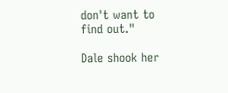don't want to find out."

Dale shook her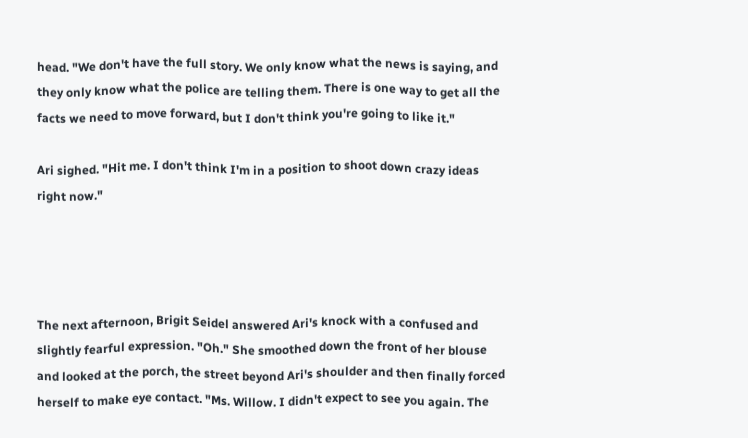head. "We don't have the full story. We only know what the news is saying, and they only know what the police are telling them. There is one way to get all the facts we need to move forward, but I don't think you're going to like it."

Ari sighed. "Hit me. I don't think I'm in a position to shoot down crazy ideas right now."




The next afternoon, Brigit Seidel answered Ari's knock with a confused and slightly fearful expression. "Oh." She smoothed down the front of her blouse and looked at the porch, the street beyond Ari's shoulder and then finally forced herself to make eye contact. "Ms. Willow. I didn't expect to see you again. The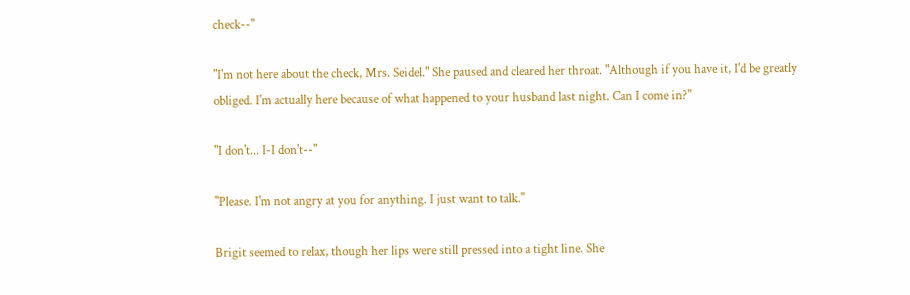check--"

"I'm not here about the check, Mrs. Seidel." She paused and cleared her throat. "Although if you have it, I'd be greatly obliged. I'm actually here because of what happened to your husband last night. Can I come in?"

"I don't... I-I don't--"

"Please. I'm not angry at you for anything. I just want to talk."

Brigit seemed to relax, though her lips were still pressed into a tight line. She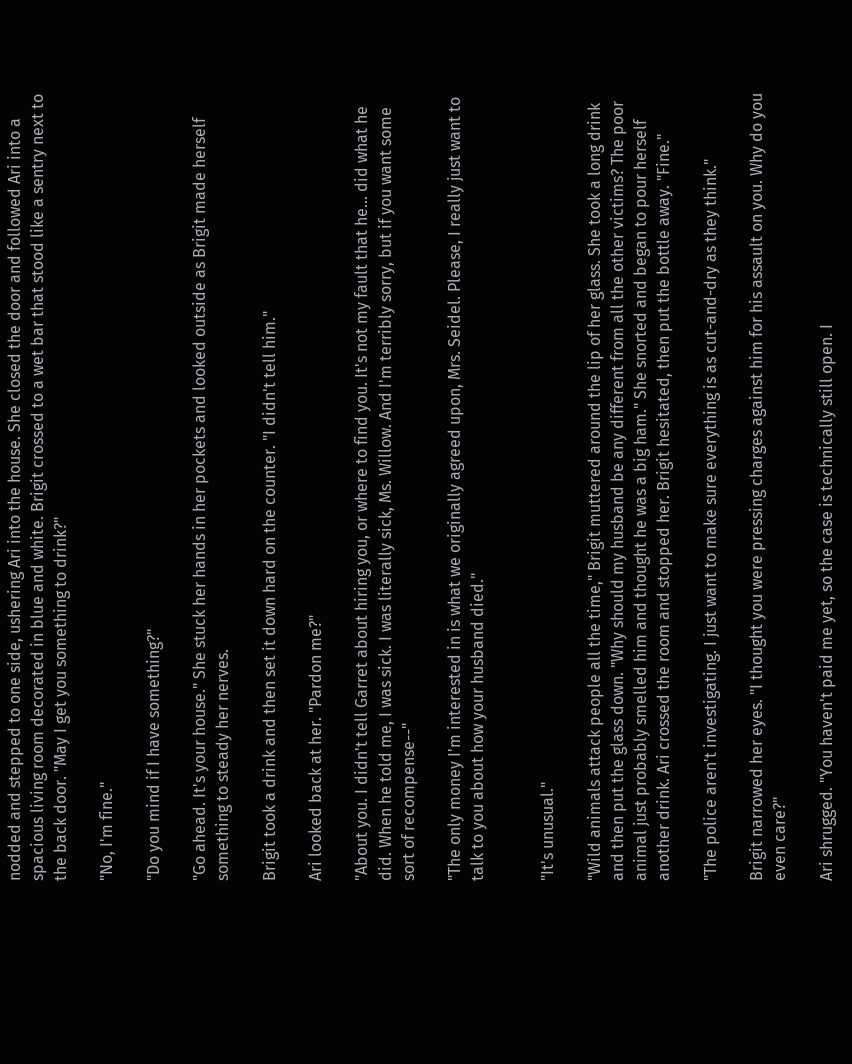nodded and stepped to one side, ushering Ari into the house. She closed the door and followed Ari into a spacious living room decorated in blue and white. Brigit crossed to a wet bar that stood like a sentry next to the back door. "May I get you something to drink?"

"No, I'm fine."

"Do you mind if I have something?"

"Go ahead. It's your house." She stuck her hands in her pockets and looked outside as Brigit made herself something to steady her nerves.

Brigit took a drink and then set it down hard on the counter. "I didn't tell him."

Ari looked back at her. "Pardon me?"

"About you. I didn't tell Garret about hiring you, or where to find you. It's not my fault that he... did what he did. When he told me, I was sick. I was literally sick, Ms. Willow. And I'm terribly sorry, but if you want some sort of recompense--"

"The only money I'm interested in is what we originally agreed upon, Mrs. Seidel. Please, I really just want to talk to you about how your husband died."


"It's unusual."

"Wild animals attack people all the time," Brigit muttered around the lip of her glass. She took a long drink and then put the glass down. "Why should my husband be any different from all the other victims? The poor animal just probably smelled him and thought he was a big ham." She snorted and began to pour herself another drink. Ari crossed the room and stopped her. Brigit hesitated, then put the bottle away. "Fine."

"The police aren't investigating. I just want to make sure everything is as cut-and-dry as they think."

Brigit narrowed her eyes. "I thought you were pressing charges against him for his assault on you. Why do you even care?"

Ari shrugged. "You haven't paid me yet, so the case is technically still open. I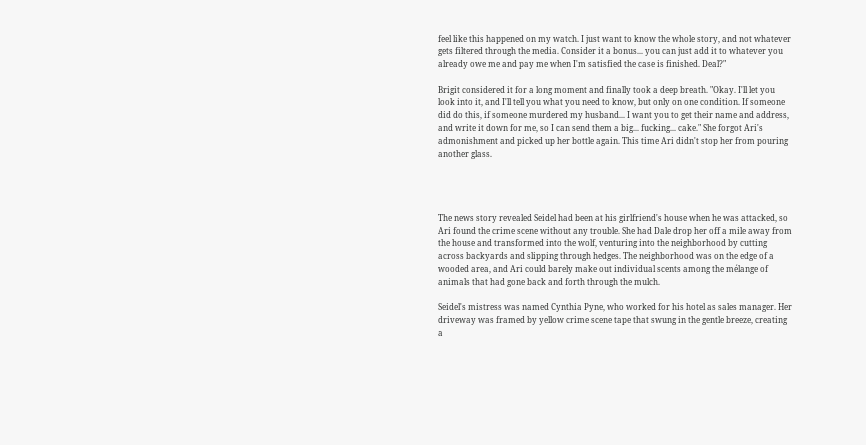feel like this happened on my watch. I just want to know the whole story, and not whatever gets filtered through the media. Consider it a bonus... you can just add it to whatever you already owe me and pay me when I'm satisfied the case is finished. Deal?"

Brigit considered it for a long moment and finally took a deep breath. "Okay. I'll let you look into it, and I'll tell you what you need to know, but only on one condition. If someone did do this, if someone murdered my husband... I want you to get their name and address, and write it down for me, so I can send them a big... fucking... cake." She forgot Ari's admonishment and picked up her bottle again. This time Ari didn't stop her from pouring another glass.




The news story revealed Seidel had been at his girlfriend's house when he was attacked, so Ari found the crime scene without any trouble. She had Dale drop her off a mile away from the house and transformed into the wolf, venturing into the neighborhood by cutting across backyards and slipping through hedges. The neighborhood was on the edge of a wooded area, and Ari could barely make out individual scents among the mélange of animals that had gone back and forth through the mulch.

Seidel's mistress was named Cynthia Pyne, who worked for his hotel as sales manager. Her driveway was framed by yellow crime scene tape that swung in the gentle breeze, creating a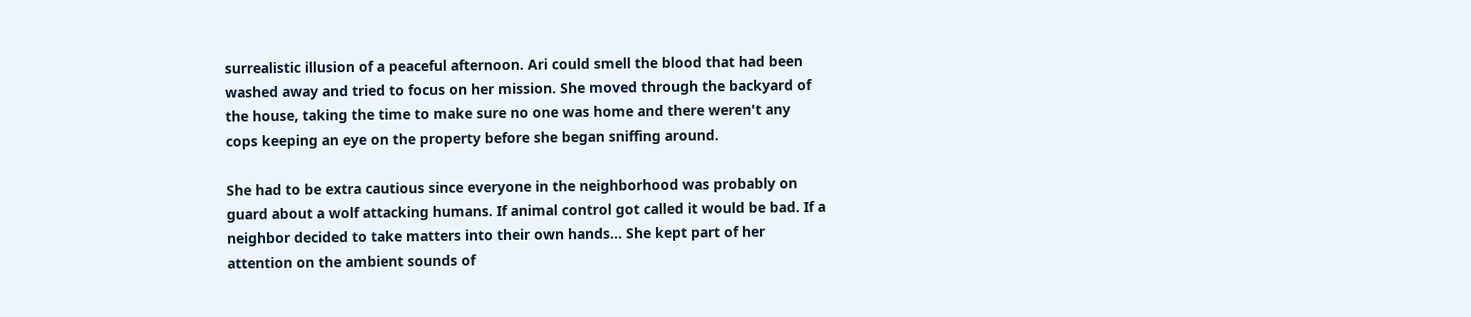surrealistic illusion of a peaceful afternoon. Ari could smell the blood that had been washed away and tried to focus on her mission. She moved through the backyard of the house, taking the time to make sure no one was home and there weren't any cops keeping an eye on the property before she began sniffing around.

She had to be extra cautious since everyone in the neighborhood was probably on guard about a wolf attacking humans. If animal control got called it would be bad. If a neighbor decided to take matters into their own hands... She kept part of her attention on the ambient sounds of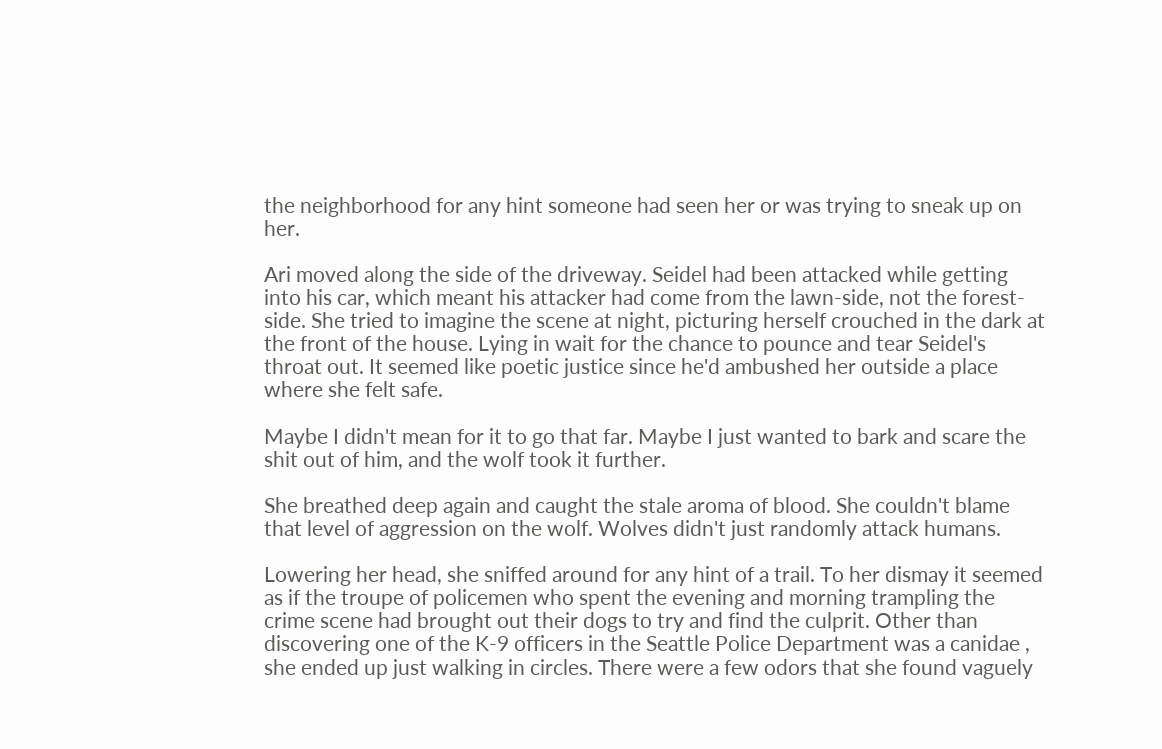the neighborhood for any hint someone had seen her or was trying to sneak up on her.

Ari moved along the side of the driveway. Seidel had been attacked while getting into his car, which meant his attacker had come from the lawn-side, not the forest-side. She tried to imagine the scene at night, picturing herself crouched in the dark at the front of the house. Lying in wait for the chance to pounce and tear Seidel's throat out. It seemed like poetic justice since he'd ambushed her outside a place where she felt safe.

Maybe I didn't mean for it to go that far. Maybe I just wanted to bark and scare the shit out of him, and the wolf took it further.

She breathed deep again and caught the stale aroma of blood. She couldn't blame that level of aggression on the wolf. Wolves didn't just randomly attack humans.

Lowering her head, she sniffed around for any hint of a trail. To her dismay it seemed as if the troupe of policemen who spent the evening and morning trampling the crime scene had brought out their dogs to try and find the culprit. Other than discovering one of the K-9 officers in the Seattle Police Department was a canidae , she ended up just walking in circles. There were a few odors that she found vaguely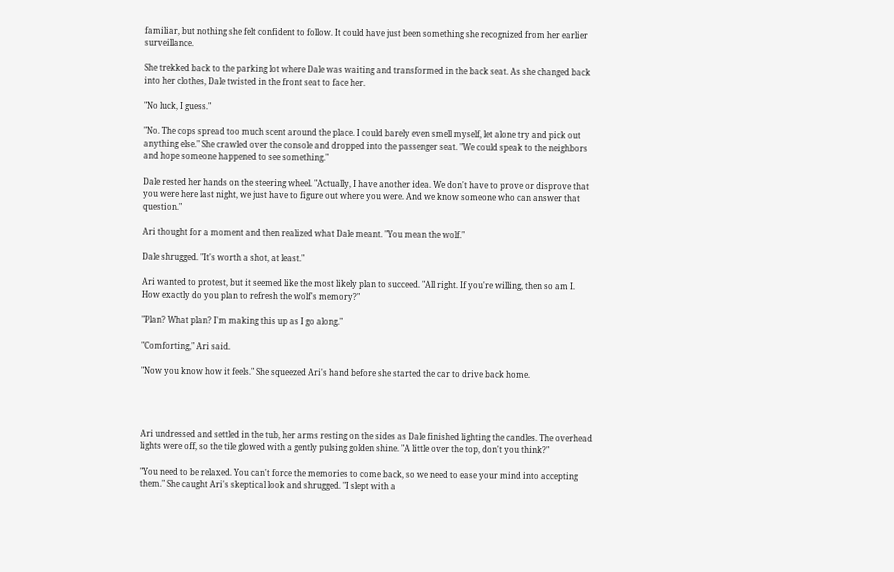familiar, but nothing she felt confident to follow. It could have just been something she recognized from her earlier surveillance.

She trekked back to the parking lot where Dale was waiting and transformed in the back seat. As she changed back into her clothes, Dale twisted in the front seat to face her.

"No luck, I guess."

"No. The cops spread too much scent around the place. I could barely even smell myself, let alone try and pick out anything else." She crawled over the console and dropped into the passenger seat. "We could speak to the neighbors and hope someone happened to see something."

Dale rested her hands on the steering wheel. "Actually, I have another idea. We don't have to prove or disprove that you were here last night, we just have to figure out where you were. And we know someone who can answer that question."

Ari thought for a moment and then realized what Dale meant. "You mean the wolf."

Dale shrugged. "It's worth a shot, at least."

Ari wanted to protest, but it seemed like the most likely plan to succeed. "All right. If you're willing, then so am I. How exactly do you plan to refresh the wolf's memory?"

"Plan? What plan? I'm making this up as I go along."

"Comforting," Ari said.

"Now you know how it feels." She squeezed Ari's hand before she started the car to drive back home.




Ari undressed and settled in the tub, her arms resting on the sides as Dale finished lighting the candles. The overhead lights were off, so the tile glowed with a gently pulsing golden shine. "A little over the top, don't you think?"

"You need to be relaxed. You can't force the memories to come back, so we need to ease your mind into accepting them." She caught Ari's skeptical look and shrugged. "I slept with a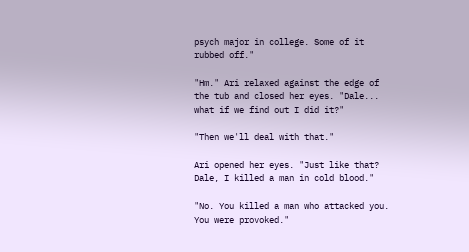psych major in college. Some of it rubbed off."

"Hm." Ari relaxed against the edge of the tub and closed her eyes. "Dale... what if we find out I did it?"

"Then we'll deal with that."

Ari opened her eyes. "Just like that? Dale, I killed a man in cold blood."

"No. You killed a man who attacked you. You were provoked."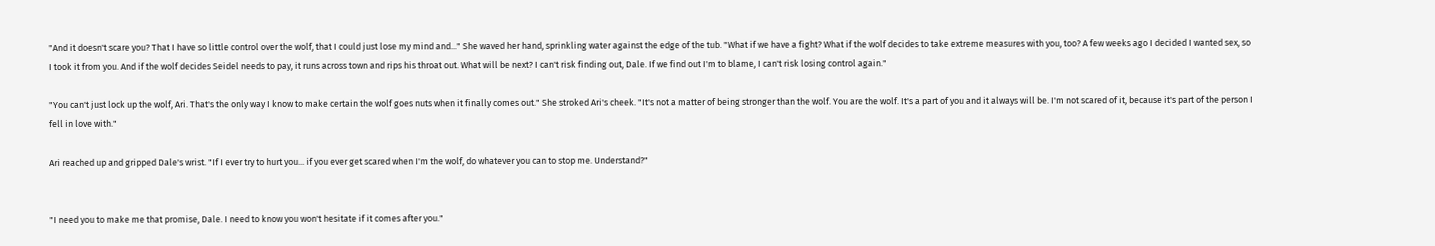"And it doesn't scare you? That I have so little control over the wolf, that I could just lose my mind and..." She waved her hand, sprinkling water against the edge of the tub. "What if we have a fight? What if the wolf decides to take extreme measures with you, too? A few weeks ago I decided I wanted sex, so I took it from you. And if the wolf decides Seidel needs to pay, it runs across town and rips his throat out. What will be next? I can't risk finding out, Dale. If we find out I'm to blame, I can't risk losing control again."

"You can't just lock up the wolf, Ari. That's the only way I know to make certain the wolf goes nuts when it finally comes out." She stroked Ari's cheek. "It's not a matter of being stronger than the wolf. You are the wolf. It's a part of you and it always will be. I'm not scared of it, because it's part of the person I fell in love with."

Ari reached up and gripped Dale's wrist. "If I ever try to hurt you... if you ever get scared when I'm the wolf, do whatever you can to stop me. Understand?"


"I need you to make me that promise, Dale. I need to know you won't hesitate if it comes after you."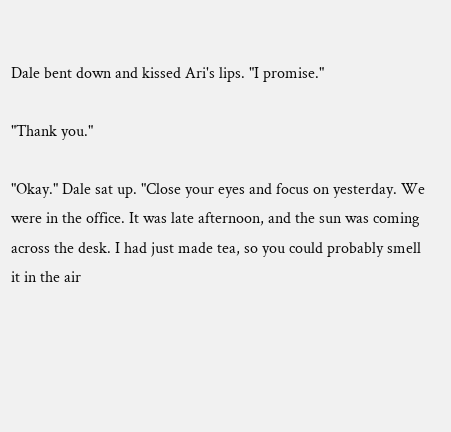Dale bent down and kissed Ari's lips. "I promise."

"Thank you."

"Okay." Dale sat up. "Close your eyes and focus on yesterday. We were in the office. It was late afternoon, and the sun was coming across the desk. I had just made tea, so you could probably smell it in the air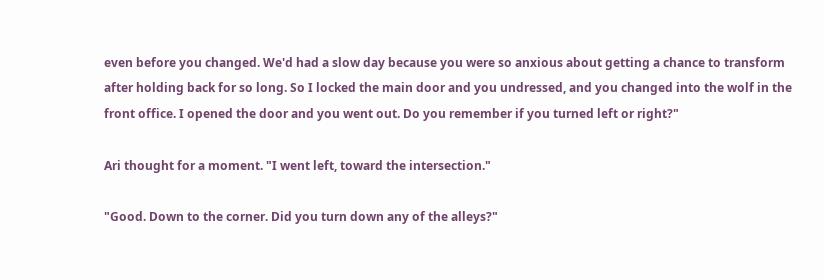even before you changed. We'd had a slow day because you were so anxious about getting a chance to transform after holding back for so long. So I locked the main door and you undressed, and you changed into the wolf in the front office. I opened the door and you went out. Do you remember if you turned left or right?"

Ari thought for a moment. "I went left, toward the intersection."

"Good. Down to the corner. Did you turn down any of the alleys?"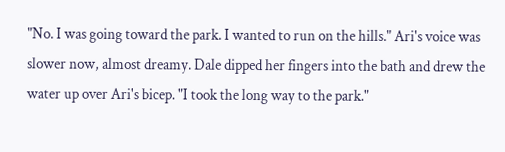"No. I was going toward the park. I wanted to run on the hills." Ari's voice was slower now, almost dreamy. Dale dipped her fingers into the bath and drew the water up over Ari's bicep. "I took the long way to the park."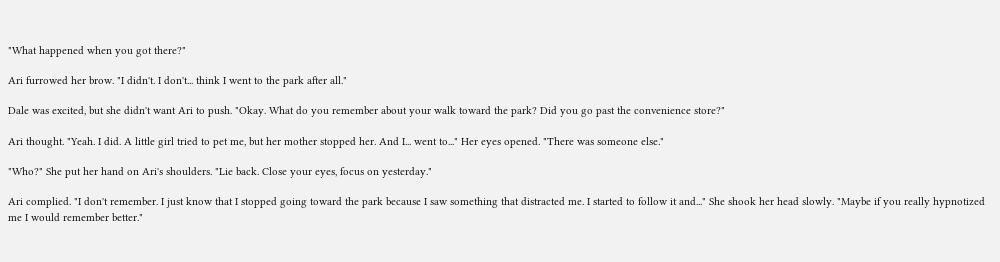"What happened when you got there?"

Ari furrowed her brow. "I didn't. I don't... think I went to the park after all."

Dale was excited, but she didn't want Ari to push. "Okay. What do you remember about your walk toward the park? Did you go past the convenience store?"

Ari thought. "Yeah. I did. A little girl tried to pet me, but her mother stopped her. And I... went to..." Her eyes opened. "There was someone else."

"Who?" She put her hand on Ari's shoulders. "Lie back. Close your eyes, focus on yesterday."

Ari complied. "I don't remember. I just know that I stopped going toward the park because I saw something that distracted me. I started to follow it and..." She shook her head slowly. "Maybe if you really hypnotized me I would remember better."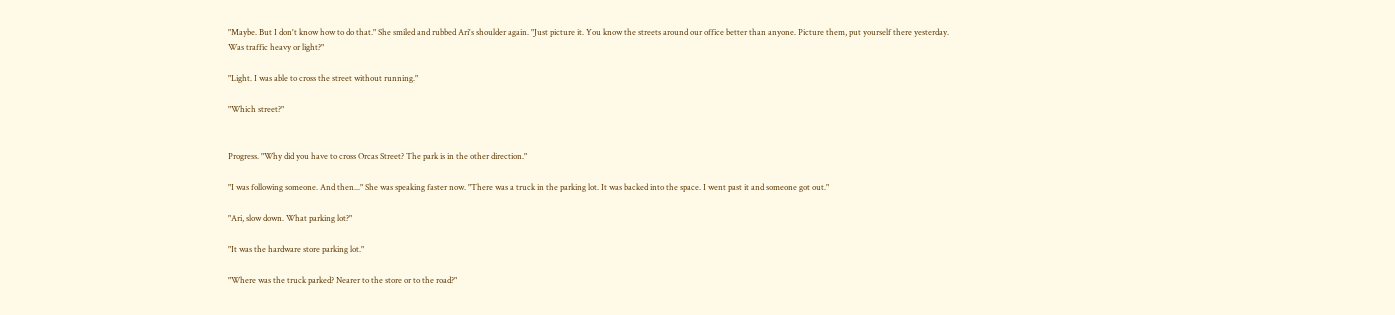"Maybe. But I don't know how to do that." She smiled and rubbed Ari's shoulder again. "Just picture it. You know the streets around our office better than anyone. Picture them, put yourself there yesterday. Was traffic heavy or light?"

"Light. I was able to cross the street without running."

"Which street?"


Progress. "Why did you have to cross Orcas Street? The park is in the other direction."

"I was following someone. And then..." She was speaking faster now. "There was a truck in the parking lot. It was backed into the space. I went past it and someone got out."

"Ari, slow down. What parking lot?"

"It was the hardware store parking lot."

"Where was the truck parked? Nearer to the store or to the road?"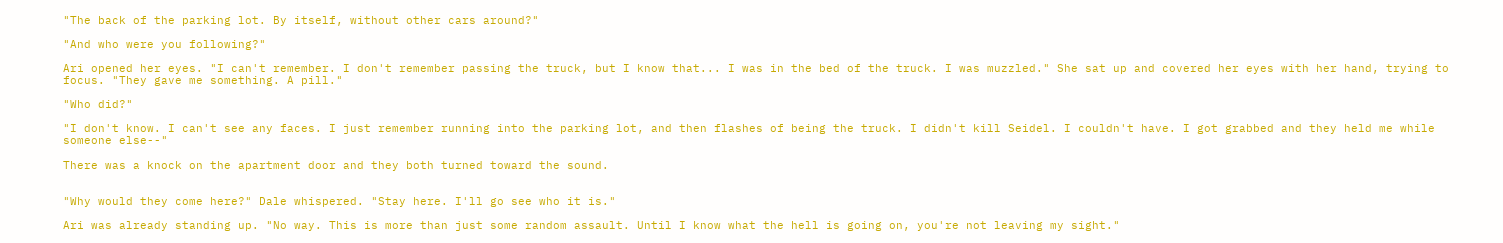"The back of the parking lot. By itself, without other cars around?"

"And who were you following?"

Ari opened her eyes. "I can't remember. I don't remember passing the truck, but I know that... I was in the bed of the truck. I was muzzled." She sat up and covered her eyes with her hand, trying to focus. "They gave me something. A pill."

"Who did?"

"I don't know. I can't see any faces. I just remember running into the parking lot, and then flashes of being the truck. I didn't kill Seidel. I couldn't have. I got grabbed and they held me while someone else--"

There was a knock on the apartment door and they both turned toward the sound.


"Why would they come here?" Dale whispered. "Stay here. I'll go see who it is."

Ari was already standing up. "No way. This is more than just some random assault. Until I know what the hell is going on, you're not leaving my sight."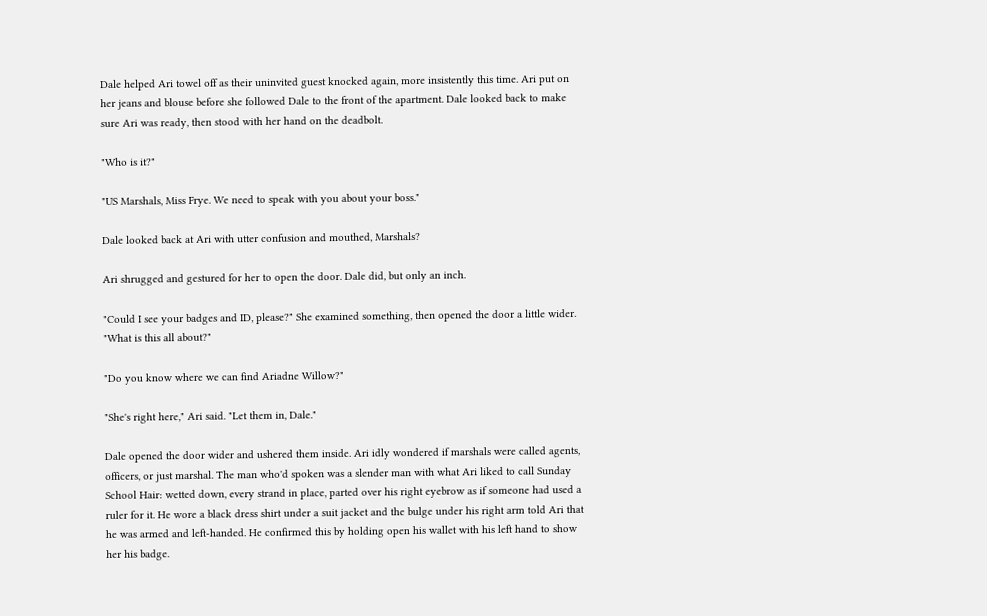Dale helped Ari towel off as their uninvited guest knocked again, more insistently this time. Ari put on her jeans and blouse before she followed Dale to the front of the apartment. Dale looked back to make sure Ari was ready, then stood with her hand on the deadbolt.

"Who is it?"

"US Marshals, Miss Frye. We need to speak with you about your boss."

Dale looked back at Ari with utter confusion and mouthed, Marshals?

Ari shrugged and gestured for her to open the door. Dale did, but only an inch.

"Could I see your badges and ID, please?" She examined something, then opened the door a little wider. "What is this all about?"

"Do you know where we can find Ariadne Willow?"

"She's right here," Ari said. "Let them in, Dale."

Dale opened the door wider and ushered them inside. Ari idly wondered if marshals were called agents, officers, or just marshal. The man who'd spoken was a slender man with what Ari liked to call Sunday School Hair: wetted down, every strand in place, parted over his right eyebrow as if someone had used a ruler for it. He wore a black dress shirt under a suit jacket and the bulge under his right arm told Ari that he was armed and left-handed. He confirmed this by holding open his wallet with his left hand to show her his badge.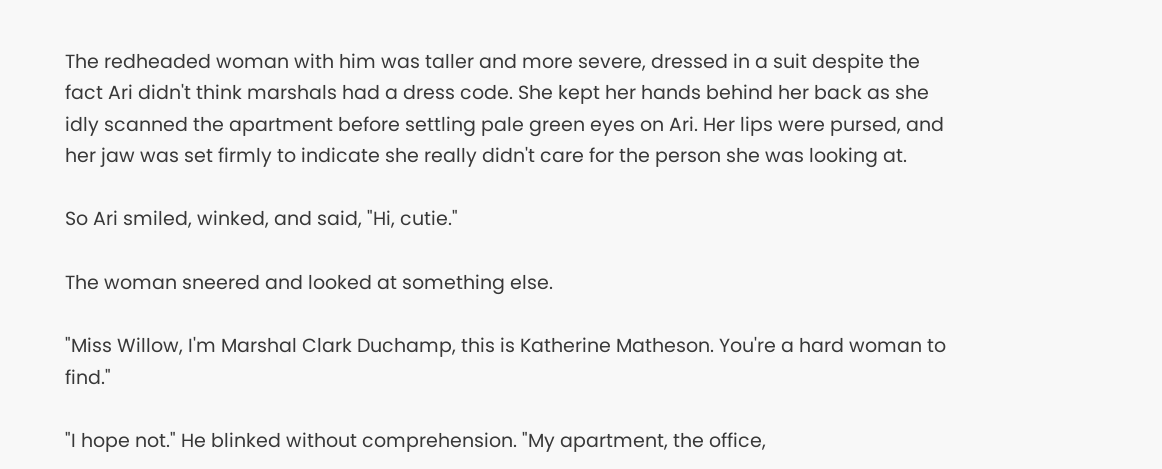The redheaded woman with him was taller and more severe, dressed in a suit despite the fact Ari didn't think marshals had a dress code. She kept her hands behind her back as she idly scanned the apartment before settling pale green eyes on Ari. Her lips were pursed, and her jaw was set firmly to indicate she really didn't care for the person she was looking at.

So Ari smiled, winked, and said, "Hi, cutie."

The woman sneered and looked at something else.

"Miss Willow, I'm Marshal Clark Duchamp, this is Katherine Matheson. You're a hard woman to find."

"I hope not." He blinked without comprehension. "My apartment, the office,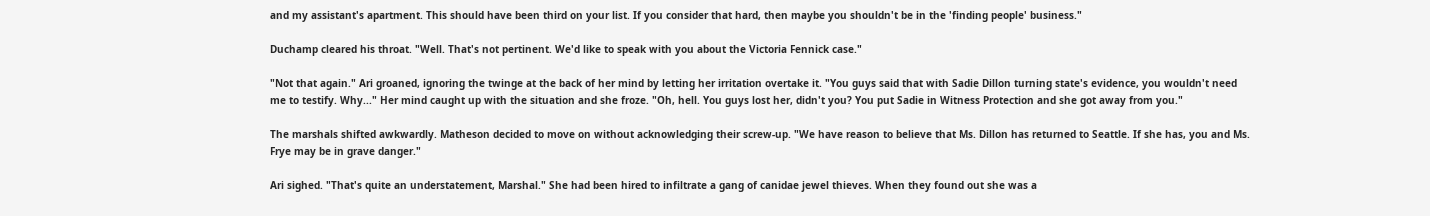and my assistant's apartment. This should have been third on your list. If you consider that hard, then maybe you shouldn't be in the 'finding people' business."

Duchamp cleared his throat. "Well. That's not pertinent. We'd like to speak with you about the Victoria Fennick case."

"Not that again." Ari groaned, ignoring the twinge at the back of her mind by letting her irritation overtake it. "You guys said that with Sadie Dillon turning state's evidence, you wouldn't need me to testify. Why..." Her mind caught up with the situation and she froze. "Oh, hell. You guys lost her, didn't you? You put Sadie in Witness Protection and she got away from you."

The marshals shifted awkwardly. Matheson decided to move on without acknowledging their screw-up. "We have reason to believe that Ms. Dillon has returned to Seattle. If she has, you and Ms. Frye may be in grave danger."

Ari sighed. "That's quite an understatement, Marshal." She had been hired to infiltrate a gang of canidae jewel thieves. When they found out she was a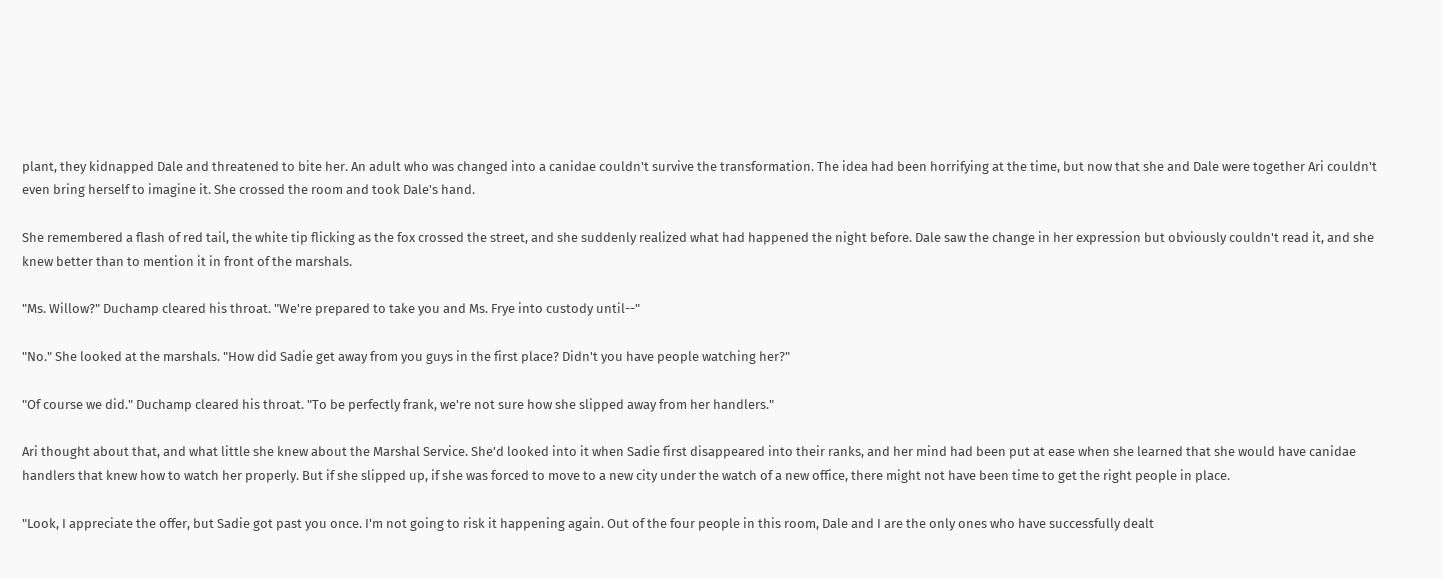plant, they kidnapped Dale and threatened to bite her. An adult who was changed into a canidae couldn't survive the transformation. The idea had been horrifying at the time, but now that she and Dale were together Ari couldn't even bring herself to imagine it. She crossed the room and took Dale's hand.

She remembered a flash of red tail, the white tip flicking as the fox crossed the street, and she suddenly realized what had happened the night before. Dale saw the change in her expression but obviously couldn't read it, and she knew better than to mention it in front of the marshals.

"Ms. Willow?" Duchamp cleared his throat. "We're prepared to take you and Ms. Frye into custody until--"

"No." She looked at the marshals. "How did Sadie get away from you guys in the first place? Didn't you have people watching her?"

"Of course we did." Duchamp cleared his throat. "To be perfectly frank, we're not sure how she slipped away from her handlers."

Ari thought about that, and what little she knew about the Marshal Service. She'd looked into it when Sadie first disappeared into their ranks, and her mind had been put at ease when she learned that she would have canidae handlers that knew how to watch her properly. But if she slipped up, if she was forced to move to a new city under the watch of a new office, there might not have been time to get the right people in place.

"Look, I appreciate the offer, but Sadie got past you once. I'm not going to risk it happening again. Out of the four people in this room, Dale and I are the only ones who have successfully dealt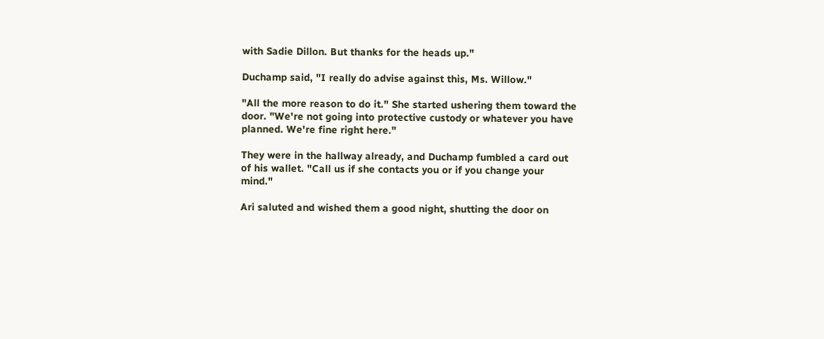with Sadie Dillon. But thanks for the heads up."

Duchamp said, "I really do advise against this, Ms. Willow."

"All the more reason to do it." She started ushering them toward the door. "We're not going into protective custody or whatever you have planned. We're fine right here."

They were in the hallway already, and Duchamp fumbled a card out of his wallet. "Call us if she contacts you or if you change your mind."

Ari saluted and wished them a good night, shutting the door on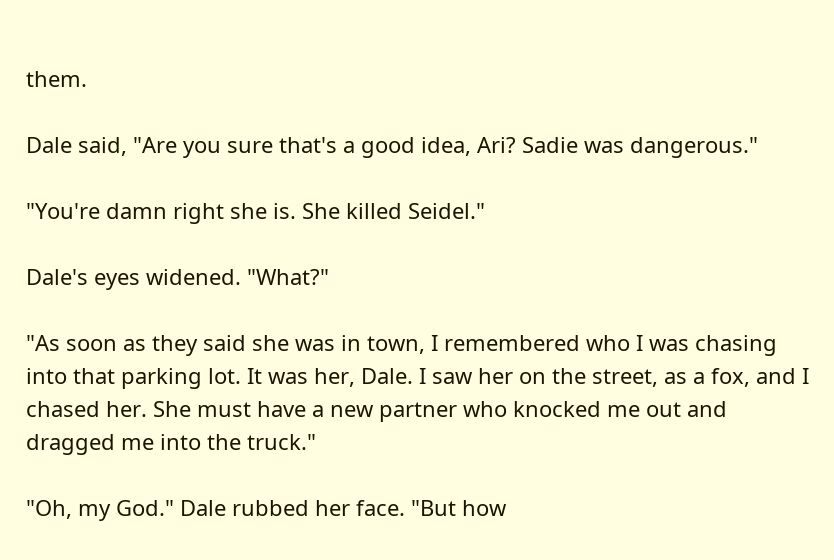them.

Dale said, "Are you sure that's a good idea, Ari? Sadie was dangerous."

"You're damn right she is. She killed Seidel."

Dale's eyes widened. "What?"

"As soon as they said she was in town, I remembered who I was chasing into that parking lot. It was her, Dale. I saw her on the street, as a fox, and I chased her. She must have a new partner who knocked me out and dragged me into the truck."

"Oh, my God." Dale rubbed her face. "But how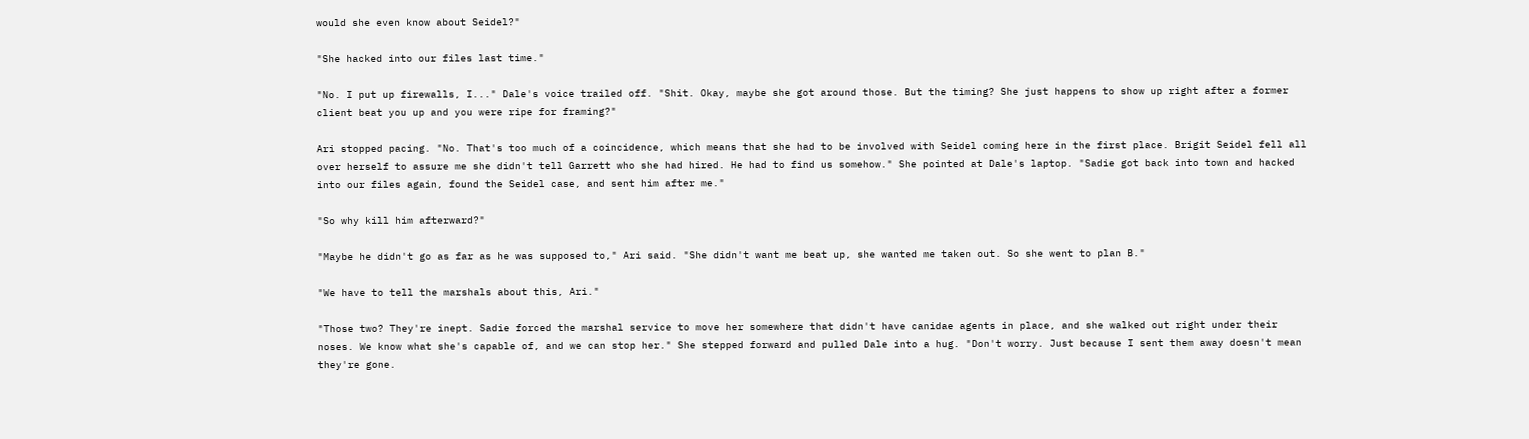would she even know about Seidel?"

"She hacked into our files last time."

"No. I put up firewalls, I..." Dale's voice trailed off. "Shit. Okay, maybe she got around those. But the timing? She just happens to show up right after a former client beat you up and you were ripe for framing?"

Ari stopped pacing. "No. That's too much of a coincidence, which means that she had to be involved with Seidel coming here in the first place. Brigit Seidel fell all over herself to assure me she didn't tell Garrett who she had hired. He had to find us somehow." She pointed at Dale's laptop. "Sadie got back into town and hacked into our files again, found the Seidel case, and sent him after me."

"So why kill him afterward?"

"Maybe he didn't go as far as he was supposed to," Ari said. "She didn't want me beat up, she wanted me taken out. So she went to plan B."

"We have to tell the marshals about this, Ari."

"Those two? They're inept. Sadie forced the marshal service to move her somewhere that didn't have canidae agents in place, and she walked out right under their noses. We know what she's capable of, and we can stop her." She stepped forward and pulled Dale into a hug. "Don't worry. Just because I sent them away doesn't mean they're gone.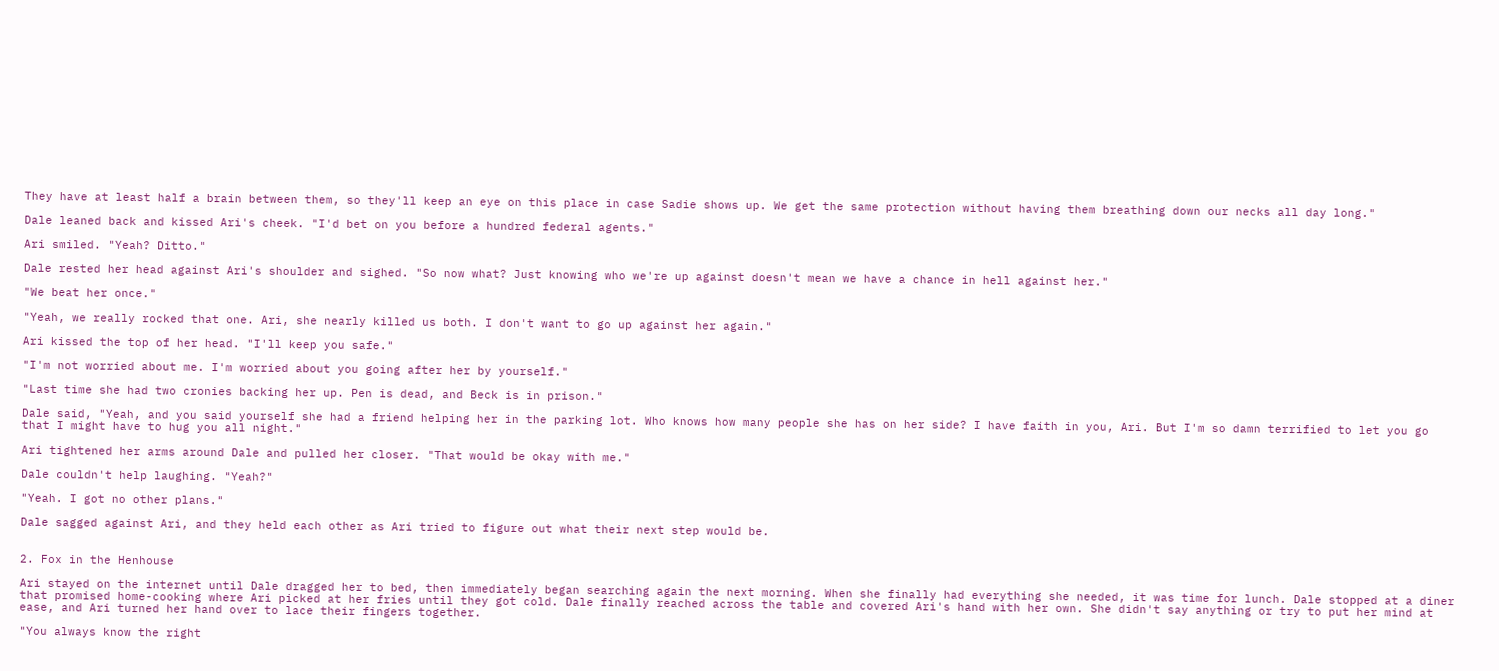They have at least half a brain between them, so they'll keep an eye on this place in case Sadie shows up. We get the same protection without having them breathing down our necks all day long."

Dale leaned back and kissed Ari's cheek. "I'd bet on you before a hundred federal agents."

Ari smiled. "Yeah? Ditto."

Dale rested her head against Ari's shoulder and sighed. "So now what? Just knowing who we're up against doesn't mean we have a chance in hell against her."

"We beat her once."

"Yeah, we really rocked that one. Ari, she nearly killed us both. I don't want to go up against her again."

Ari kissed the top of her head. "I'll keep you safe."

"I'm not worried about me. I'm worried about you going after her by yourself."

"Last time she had two cronies backing her up. Pen is dead, and Beck is in prison."

Dale said, "Yeah, and you said yourself she had a friend helping her in the parking lot. Who knows how many people she has on her side? I have faith in you, Ari. But I'm so damn terrified to let you go that I might have to hug you all night."

Ari tightened her arms around Dale and pulled her closer. "That would be okay with me."

Dale couldn't help laughing. "Yeah?"

"Yeah. I got no other plans."

Dale sagged against Ari, and they held each other as Ari tried to figure out what their next step would be.


2. Fox in the Henhouse

Ari stayed on the internet until Dale dragged her to bed, then immediately began searching again the next morning. When she finally had everything she needed, it was time for lunch. Dale stopped at a diner that promised home-cooking where Ari picked at her fries until they got cold. Dale finally reached across the table and covered Ari's hand with her own. She didn't say anything or try to put her mind at ease, and Ari turned her hand over to lace their fingers together.

"You always know the right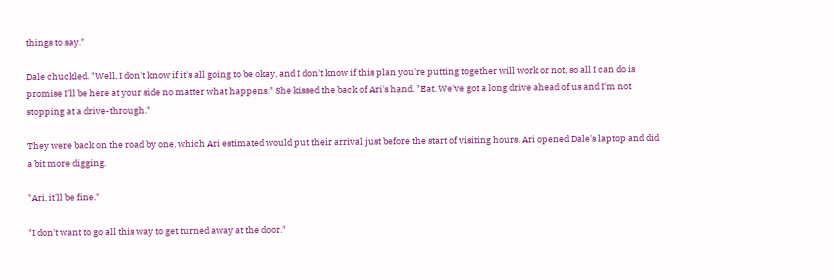things to say."

Dale chuckled. "Well, I don't know if it's all going to be okay, and I don't know if this plan you're putting together will work or not, so all I can do is promise I'll be here at your side no matter what happens." She kissed the back of Ari's hand. "Eat. We've got a long drive ahead of us and I'm not stopping at a drive-through."

They were back on the road by one, which Ari estimated would put their arrival just before the start of visiting hours. Ari opened Dale's laptop and did a bit more digging.

"Ari, it'll be fine."

"I don't want to go all this way to get turned away at the door."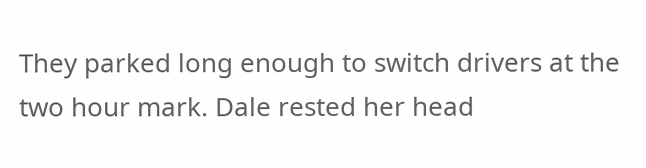They parked long enough to switch drivers at the two hour mark. Dale rested her head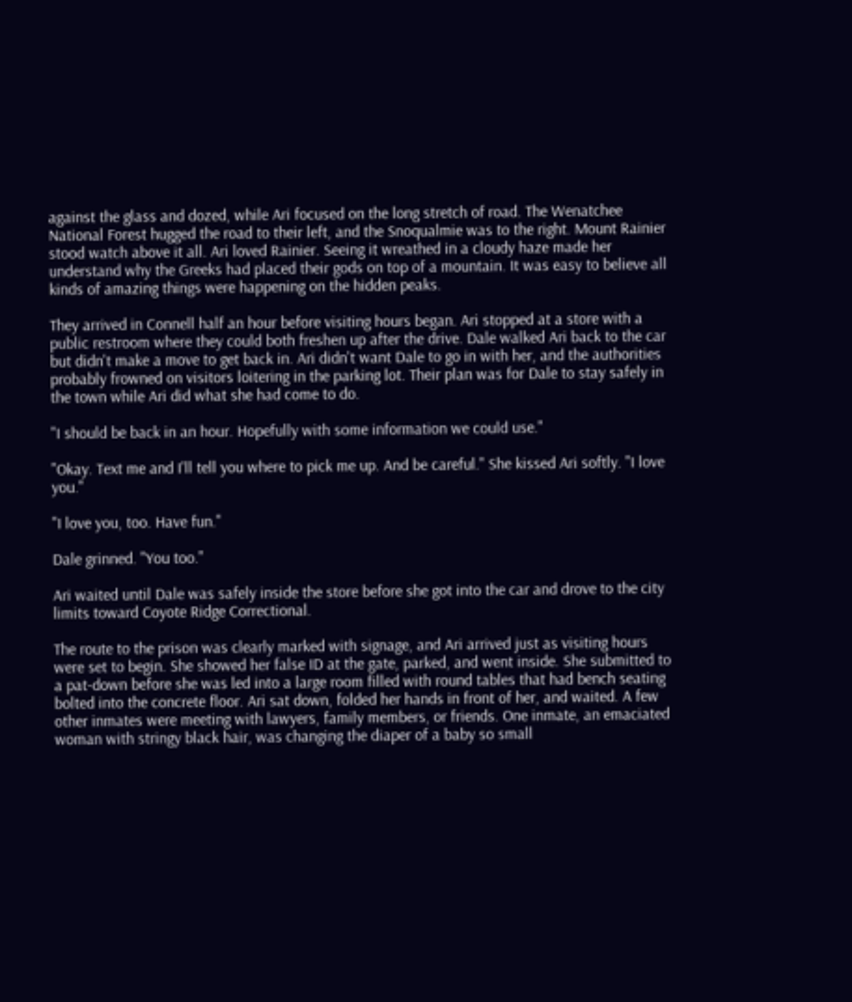against the glass and dozed, while Ari focused on the long stretch of road. The Wenatchee National Forest hugged the road to their left, and the Snoqualmie was to the right. Mount Rainier stood watch above it all. Ari loved Rainier. Seeing it wreathed in a cloudy haze made her understand why the Greeks had placed their gods on top of a mountain. It was easy to believe all kinds of amazing things were happening on the hidden peaks.

They arrived in Connell half an hour before visiting hours began. Ari stopped at a store with a public restroom where they could both freshen up after the drive. Dale walked Ari back to the car but didn't make a move to get back in. Ari didn't want Dale to go in with her, and the authorities probably frowned on visitors loitering in the parking lot. Their plan was for Dale to stay safely in the town while Ari did what she had come to do.

"I should be back in an hour. Hopefully with some information we could use."

"Okay. Text me and I'll tell you where to pick me up. And be careful." She kissed Ari softly. "I love you."

"I love you, too. Have fun."

Dale grinned. "You too."

Ari waited until Dale was safely inside the store before she got into the car and drove to the city limits toward Coyote Ridge Correctional.

The route to the prison was clearly marked with signage, and Ari arrived just as visiting hours were set to begin. She showed her false ID at the gate, parked, and went inside. She submitted to a pat-down before she was led into a large room filled with round tables that had bench seating bolted into the concrete floor. Ari sat down, folded her hands in front of her, and waited. A few other inmates were meeting with lawyers, family members, or friends. One inmate, an emaciated woman with stringy black hair, was changing the diaper of a baby so small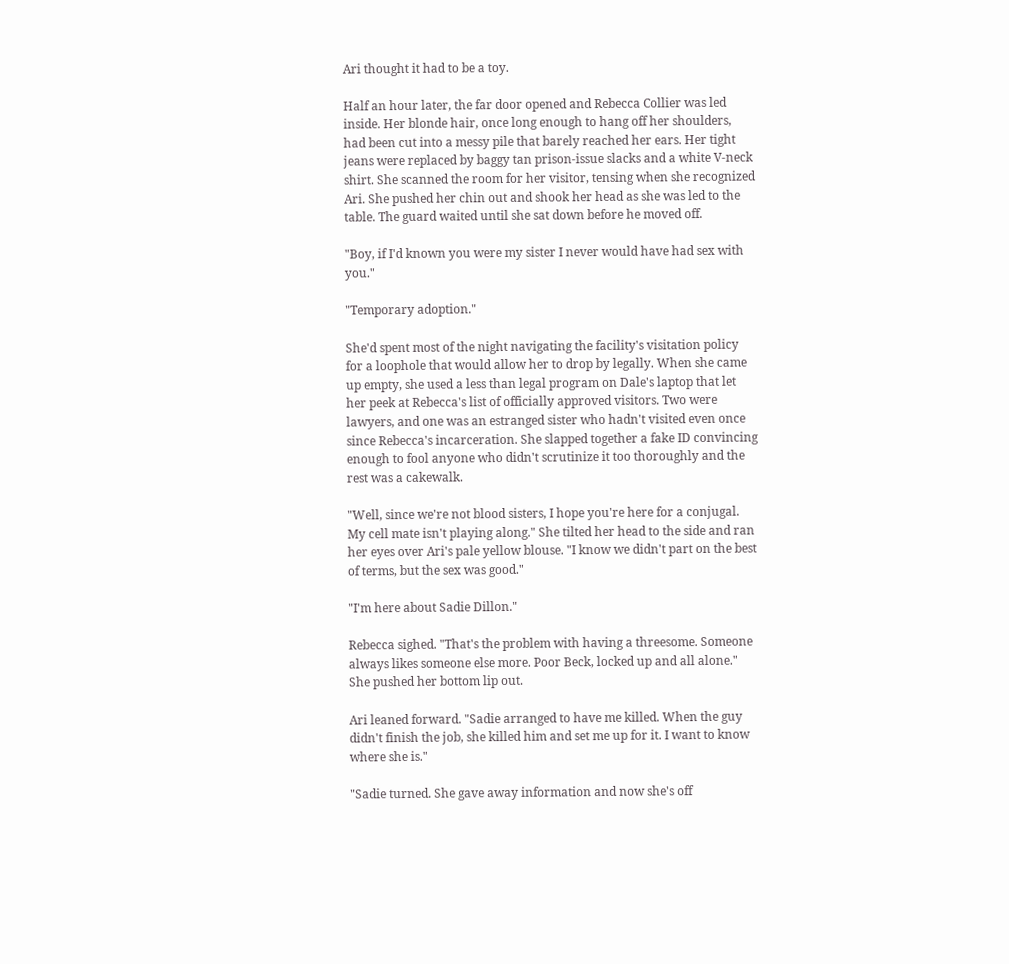Ari thought it had to be a toy.

Half an hour later, the far door opened and Rebecca Collier was led inside. Her blonde hair, once long enough to hang off her shoulders, had been cut into a messy pile that barely reached her ears. Her tight jeans were replaced by baggy tan prison-issue slacks and a white V-neck shirt. She scanned the room for her visitor, tensing when she recognized Ari. She pushed her chin out and shook her head as she was led to the table. The guard waited until she sat down before he moved off.

"Boy, if I'd known you were my sister I never would have had sex with you."

"Temporary adoption."

She'd spent most of the night navigating the facility's visitation policy for a loophole that would allow her to drop by legally. When she came up empty, she used a less than legal program on Dale's laptop that let her peek at Rebecca's list of officially approved visitors. Two were lawyers, and one was an estranged sister who hadn't visited even once since Rebecca's incarceration. She slapped together a fake ID convincing enough to fool anyone who didn't scrutinize it too thoroughly and the rest was a cakewalk.

"Well, since we're not blood sisters, I hope you're here for a conjugal. My cell mate isn't playing along." She tilted her head to the side and ran her eyes over Ari's pale yellow blouse. "I know we didn't part on the best of terms, but the sex was good."

"I'm here about Sadie Dillon."

Rebecca sighed. "That's the problem with having a threesome. Someone always likes someone else more. Poor Beck, locked up and all alone." She pushed her bottom lip out.

Ari leaned forward. "Sadie arranged to have me killed. When the guy didn't finish the job, she killed him and set me up for it. I want to know where she is."

"Sadie turned. She gave away information and now she's off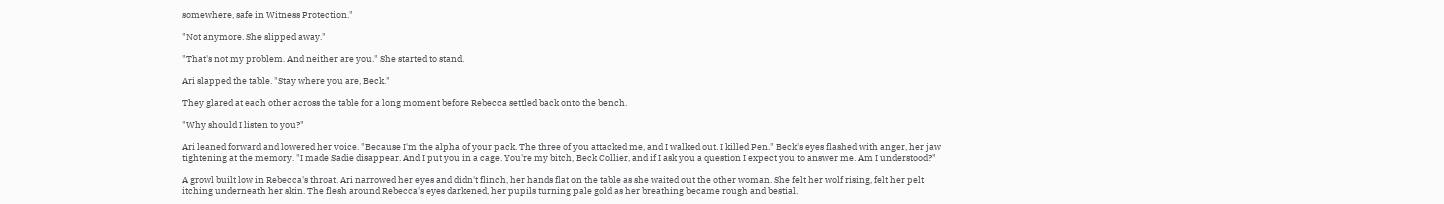somewhere, safe in Witness Protection."

"Not anymore. She slipped away."

"That's not my problem. And neither are you." She started to stand.

Ari slapped the table. "Stay where you are, Beck."

They glared at each other across the table for a long moment before Rebecca settled back onto the bench.

"Why should I listen to you?"

Ari leaned forward and lowered her voice. "Because I'm the alpha of your pack. The three of you attacked me, and I walked out. I killed Pen." Beck's eyes flashed with anger, her jaw tightening at the memory. "I made Sadie disappear. And I put you in a cage. You're my bitch, Beck Collier, and if I ask you a question I expect you to answer me. Am I understood?"

A growl built low in Rebecca's throat. Ari narrowed her eyes and didn't flinch, her hands flat on the table as she waited out the other woman. She felt her wolf rising, felt her pelt itching underneath her skin. The flesh around Rebecca's eyes darkened, her pupils turning pale gold as her breathing became rough and bestial.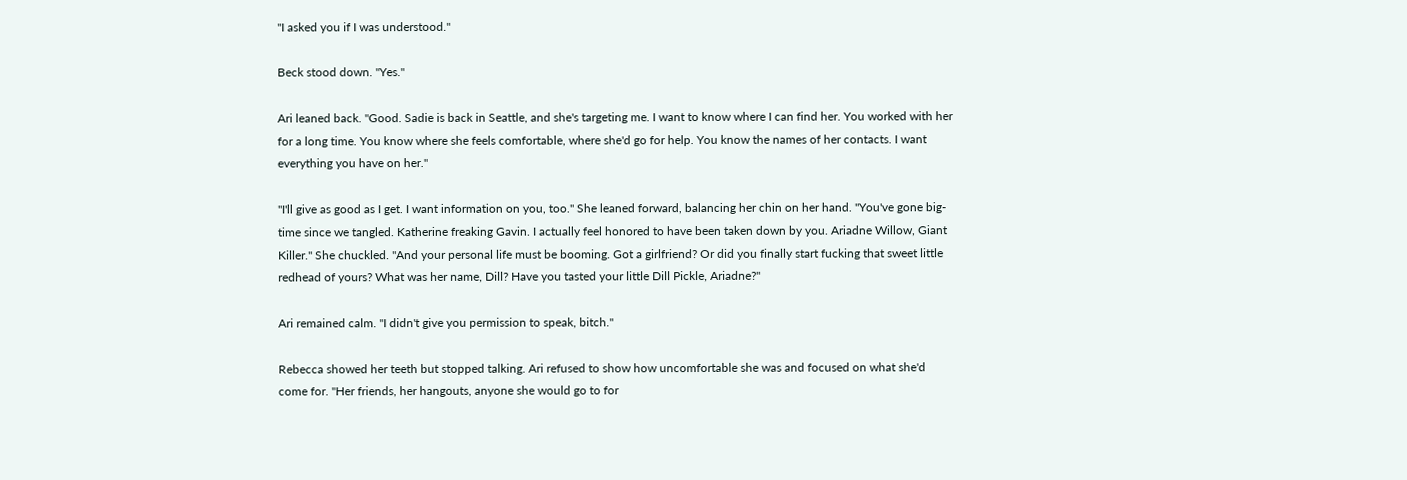"I asked you if I was understood."

Beck stood down. "Yes."

Ari leaned back. "Good. Sadie is back in Seattle, and she's targeting me. I want to know where I can find her. You worked with her for a long time. You know where she feels comfortable, where she'd go for help. You know the names of her contacts. I want everything you have on her."

"I'll give as good as I get. I want information on you, too." She leaned forward, balancing her chin on her hand. "You've gone big-time since we tangled. Katherine freaking Gavin. I actually feel honored to have been taken down by you. Ariadne Willow, Giant Killer." She chuckled. "And your personal life must be booming. Got a girlfriend? Or did you finally start fucking that sweet little redhead of yours? What was her name, Dill? Have you tasted your little Dill Pickle, Ariadne?"

Ari remained calm. "I didn't give you permission to speak, bitch."

Rebecca showed her teeth but stopped talking. Ari refused to show how uncomfortable she was and focused on what she'd come for. "Her friends, her hangouts, anyone she would go to for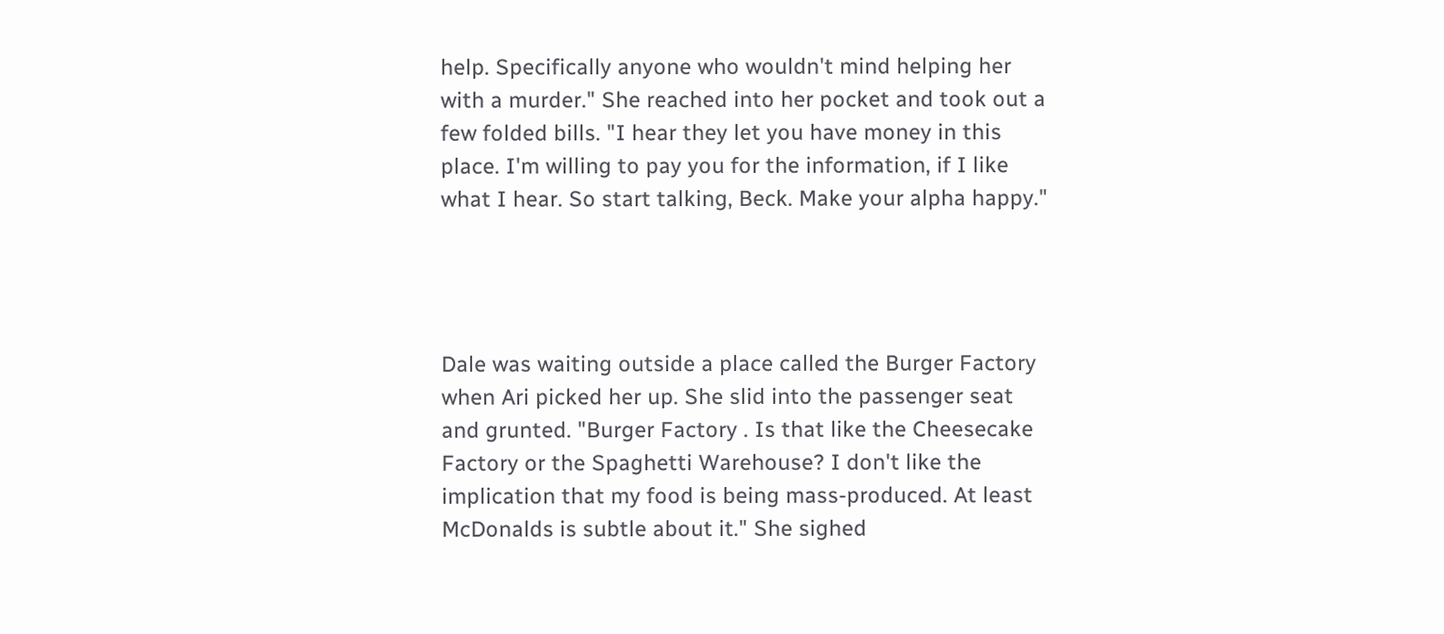help. Specifically anyone who wouldn't mind helping her with a murder." She reached into her pocket and took out a few folded bills. "I hear they let you have money in this place. I'm willing to pay you for the information, if I like what I hear. So start talking, Beck. Make your alpha happy."




Dale was waiting outside a place called the Burger Factory when Ari picked her up. She slid into the passenger seat and grunted. "Burger Factory . Is that like the Cheesecake Factory or the Spaghetti Warehouse? I don't like the implication that my food is being mass-produced. At least McDonalds is subtle about it." She sighed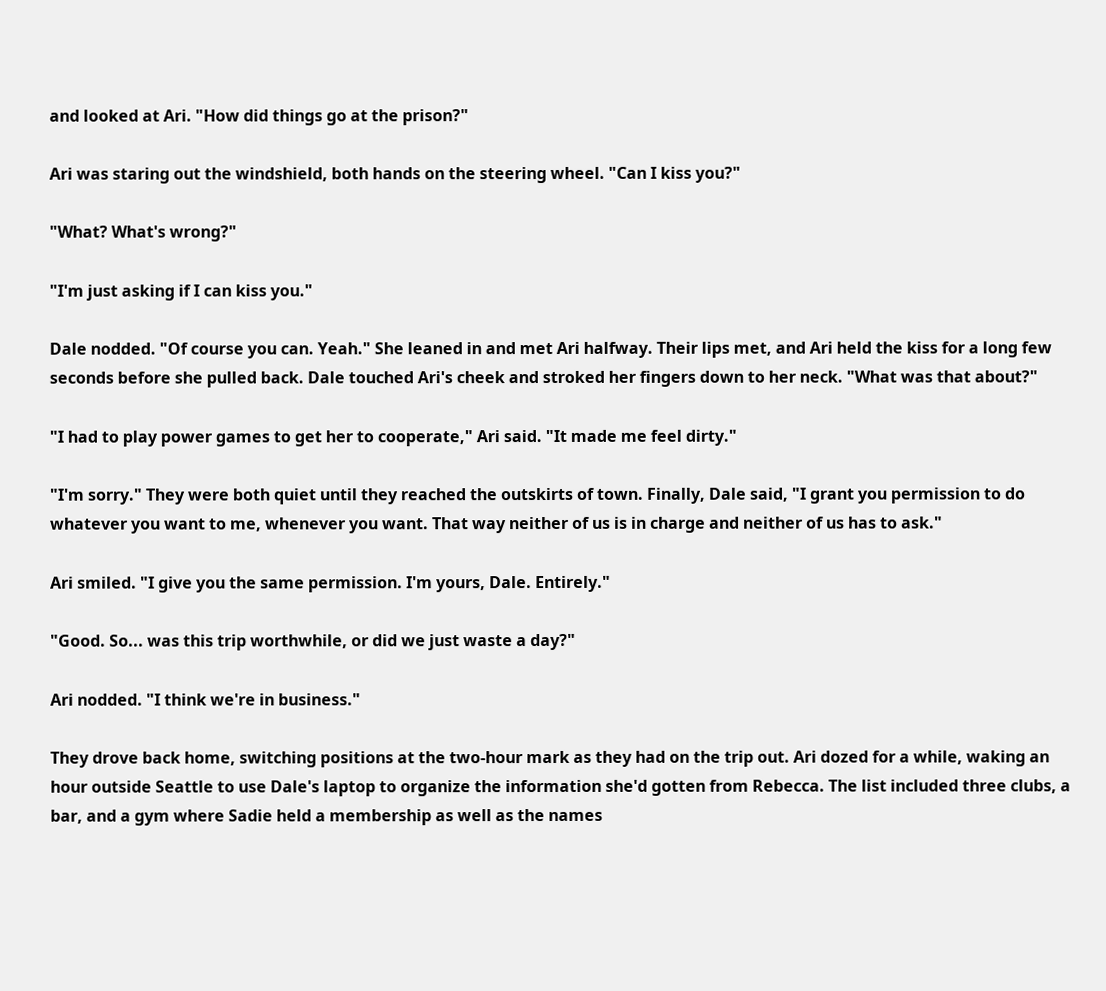and looked at Ari. "How did things go at the prison?"

Ari was staring out the windshield, both hands on the steering wheel. "Can I kiss you?"

"What? What's wrong?"

"I'm just asking if I can kiss you."

Dale nodded. "Of course you can. Yeah." She leaned in and met Ari halfway. Their lips met, and Ari held the kiss for a long few seconds before she pulled back. Dale touched Ari's cheek and stroked her fingers down to her neck. "What was that about?"

"I had to play power games to get her to cooperate," Ari said. "It made me feel dirty."

"I'm sorry." They were both quiet until they reached the outskirts of town. Finally, Dale said, "I grant you permission to do whatever you want to me, whenever you want. That way neither of us is in charge and neither of us has to ask."

Ari smiled. "I give you the same permission. I'm yours, Dale. Entirely."

"Good. So... was this trip worthwhile, or did we just waste a day?"

Ari nodded. "I think we're in business."

They drove back home, switching positions at the two-hour mark as they had on the trip out. Ari dozed for a while, waking an hour outside Seattle to use Dale's laptop to organize the information she'd gotten from Rebecca. The list included three clubs, a bar, and a gym where Sadie held a membership as well as the names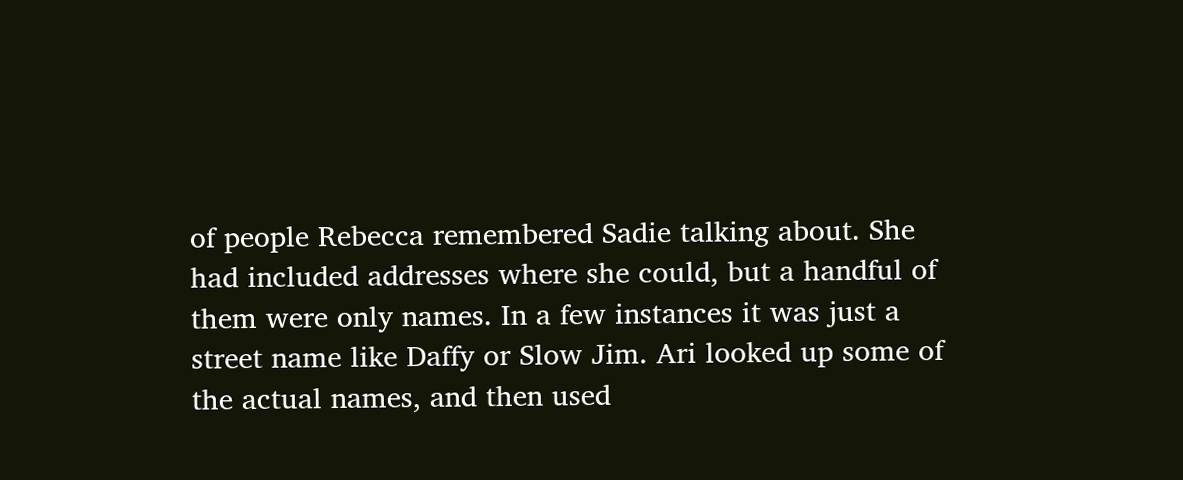of people Rebecca remembered Sadie talking about. She had included addresses where she could, but a handful of them were only names. In a few instances it was just a street name like Daffy or Slow Jim. Ari looked up some of the actual names, and then used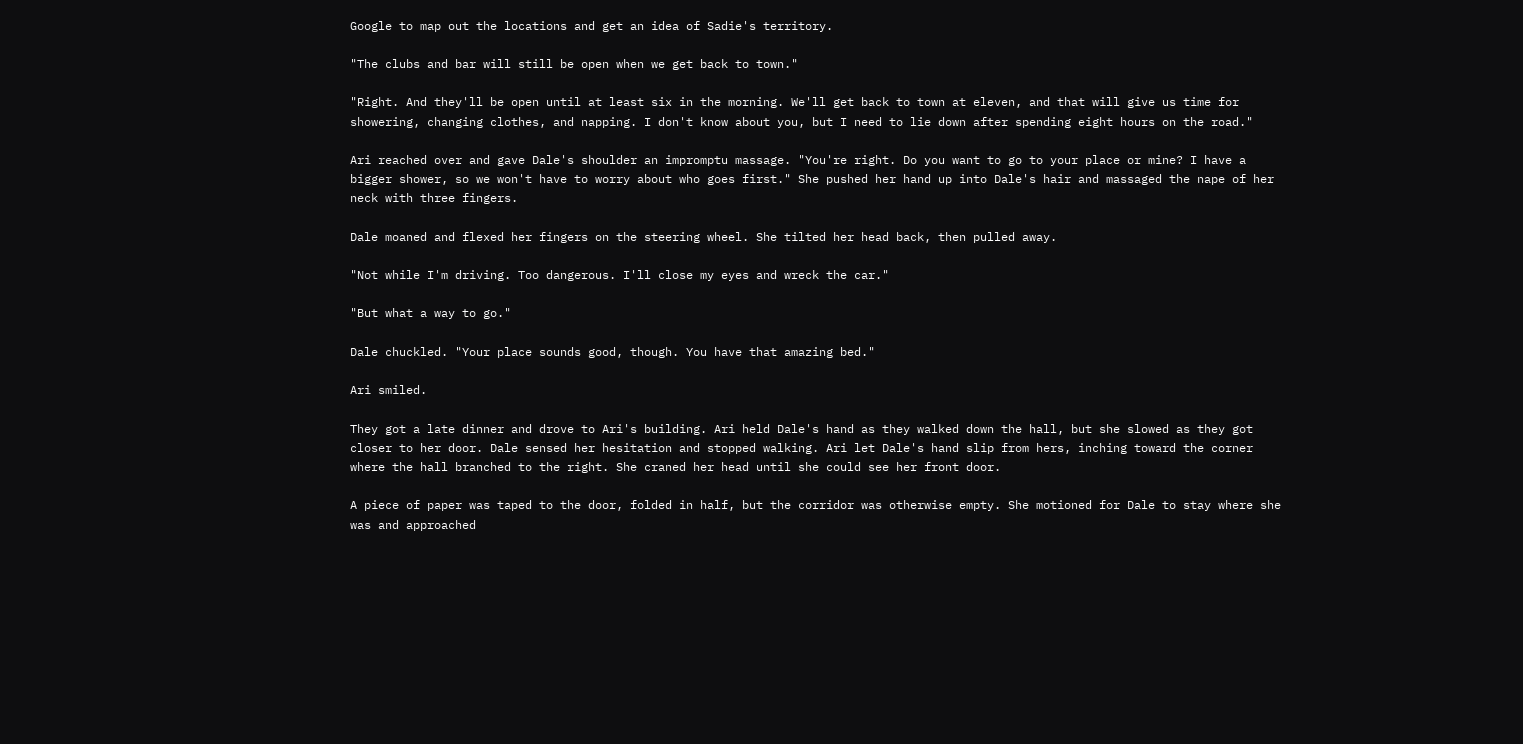Google to map out the locations and get an idea of Sadie's territory.

"The clubs and bar will still be open when we get back to town."

"Right. And they'll be open until at least six in the morning. We'll get back to town at eleven, and that will give us time for showering, changing clothes, and napping. I don't know about you, but I need to lie down after spending eight hours on the road."

Ari reached over and gave Dale's shoulder an impromptu massage. "You're right. Do you want to go to your place or mine? I have a bigger shower, so we won't have to worry about who goes first." She pushed her hand up into Dale's hair and massaged the nape of her neck with three fingers.

Dale moaned and flexed her fingers on the steering wheel. She tilted her head back, then pulled away.

"Not while I'm driving. Too dangerous. I'll close my eyes and wreck the car."

"But what a way to go."

Dale chuckled. "Your place sounds good, though. You have that amazing bed."

Ari smiled.

They got a late dinner and drove to Ari's building. Ari held Dale's hand as they walked down the hall, but she slowed as they got closer to her door. Dale sensed her hesitation and stopped walking. Ari let Dale's hand slip from hers, inching toward the corner where the hall branched to the right. She craned her head until she could see her front door.

A piece of paper was taped to the door, folded in half, but the corridor was otherwise empty. She motioned for Dale to stay where she was and approached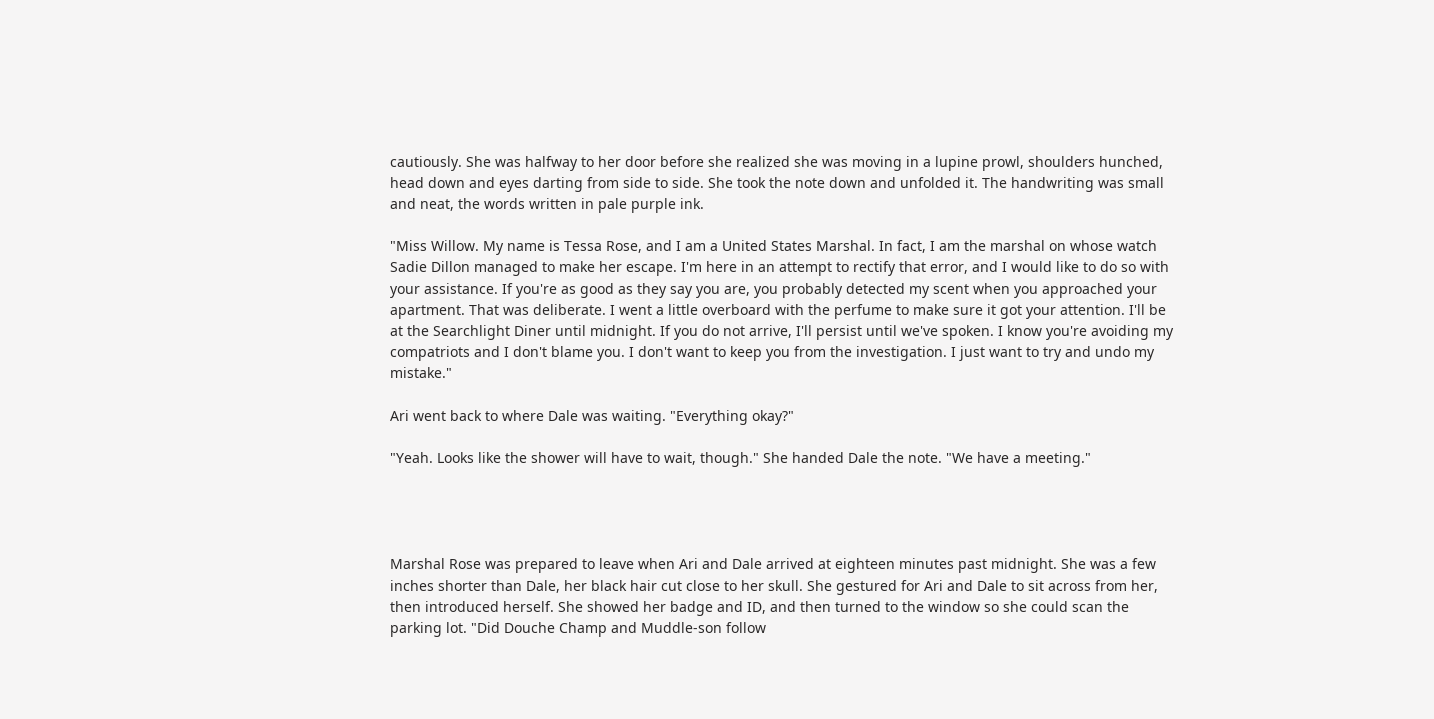cautiously. She was halfway to her door before she realized she was moving in a lupine prowl, shoulders hunched, head down and eyes darting from side to side. She took the note down and unfolded it. The handwriting was small and neat, the words written in pale purple ink.

"Miss Willow. My name is Tessa Rose, and I am a United States Marshal. In fact, I am the marshal on whose watch Sadie Dillon managed to make her escape. I'm here in an attempt to rectify that error, and I would like to do so with your assistance. If you're as good as they say you are, you probably detected my scent when you approached your apartment. That was deliberate. I went a little overboard with the perfume to make sure it got your attention. I'll be at the Searchlight Diner until midnight. If you do not arrive, I'll persist until we've spoken. I know you're avoiding my compatriots and I don't blame you. I don't want to keep you from the investigation. I just want to try and undo my mistake."

Ari went back to where Dale was waiting. "Everything okay?"

"Yeah. Looks like the shower will have to wait, though." She handed Dale the note. "We have a meeting."




Marshal Rose was prepared to leave when Ari and Dale arrived at eighteen minutes past midnight. She was a few inches shorter than Dale, her black hair cut close to her skull. She gestured for Ari and Dale to sit across from her, then introduced herself. She showed her badge and ID, and then turned to the window so she could scan the parking lot. "Did Douche Champ and Muddle-son follow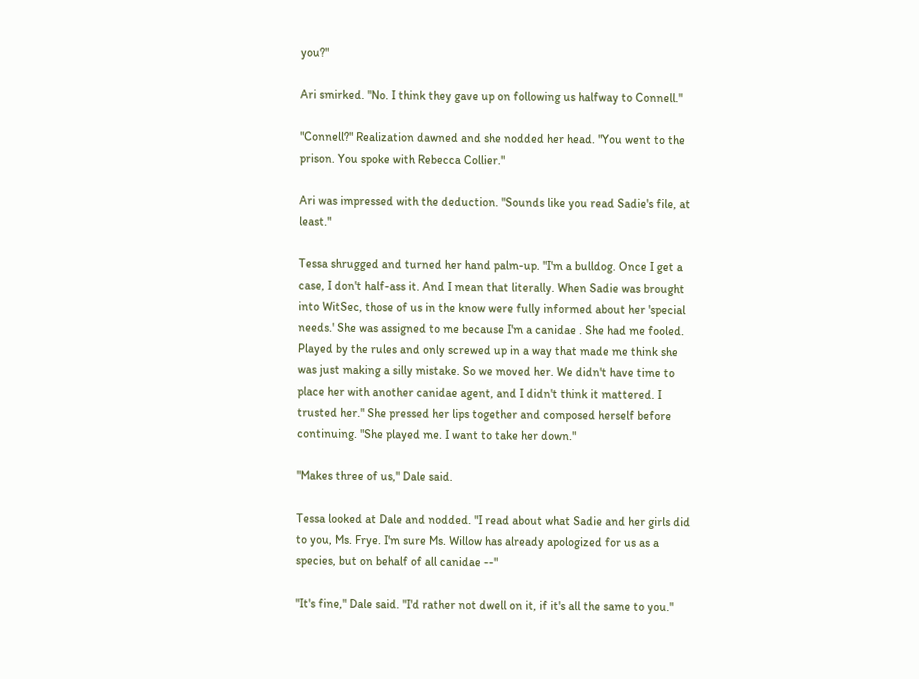you?"

Ari smirked. "No. I think they gave up on following us halfway to Connell."

"Connell?" Realization dawned and she nodded her head. "You went to the prison. You spoke with Rebecca Collier."

Ari was impressed with the deduction. "Sounds like you read Sadie's file, at least."

Tessa shrugged and turned her hand palm-up. "I'm a bulldog. Once I get a case, I don't half-ass it. And I mean that literally. When Sadie was brought into WitSec, those of us in the know were fully informed about her 'special needs.' She was assigned to me because I'm a canidae . She had me fooled. Played by the rules and only screwed up in a way that made me think she was just making a silly mistake. So we moved her. We didn't have time to place her with another canidae agent, and I didn't think it mattered. I trusted her." She pressed her lips together and composed herself before continuing. "She played me. I want to take her down."

"Makes three of us," Dale said.

Tessa looked at Dale and nodded. "I read about what Sadie and her girls did to you, Ms. Frye. I'm sure Ms. Willow has already apologized for us as a species, but on behalf of all canidae --"

"It's fine," Dale said. "I'd rather not dwell on it, if it's all the same to you."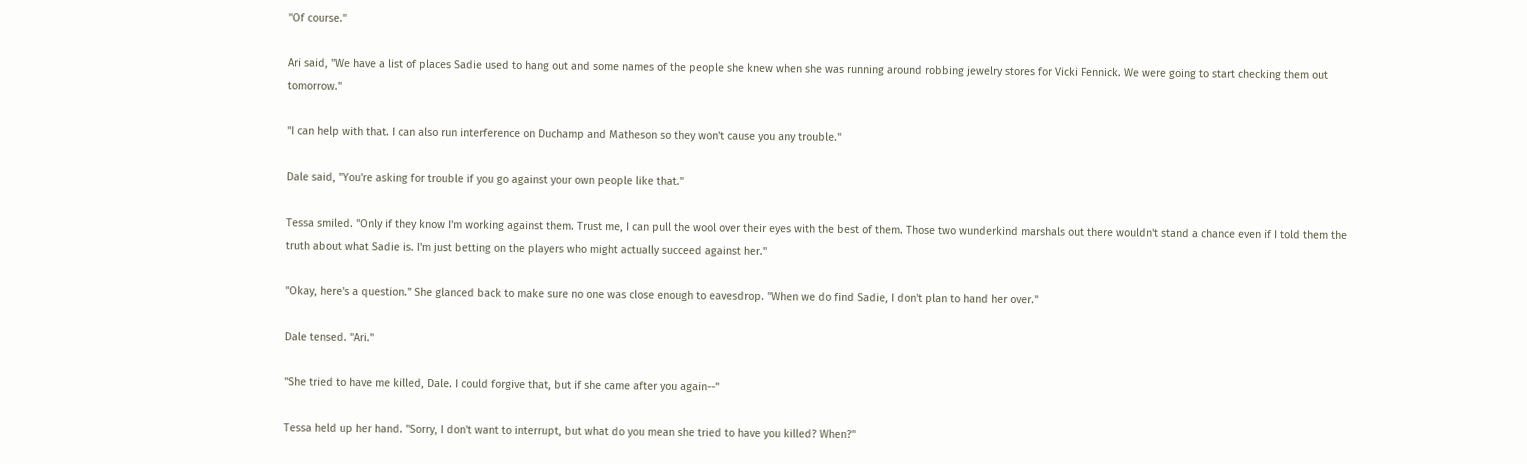"Of course."

Ari said, "We have a list of places Sadie used to hang out and some names of the people she knew when she was running around robbing jewelry stores for Vicki Fennick. We were going to start checking them out tomorrow."

"I can help with that. I can also run interference on Duchamp and Matheson so they won't cause you any trouble."

Dale said, "You're asking for trouble if you go against your own people like that."

Tessa smiled. "Only if they know I'm working against them. Trust me, I can pull the wool over their eyes with the best of them. Those two wunderkind marshals out there wouldn't stand a chance even if I told them the truth about what Sadie is. I'm just betting on the players who might actually succeed against her."

"Okay, here's a question." She glanced back to make sure no one was close enough to eavesdrop. "When we do find Sadie, I don't plan to hand her over."

Dale tensed. "Ari."

"She tried to have me killed, Dale. I could forgive that, but if she came after you again--"

Tessa held up her hand. "Sorry, I don't want to interrupt, but what do you mean she tried to have you killed? When?"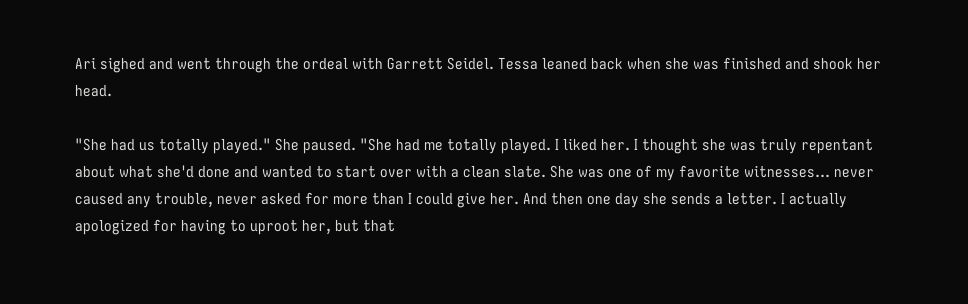Ari sighed and went through the ordeal with Garrett Seidel. Tessa leaned back when she was finished and shook her head.

"She had us totally played." She paused. "She had me totally played. I liked her. I thought she was truly repentant about what she'd done and wanted to start over with a clean slate. She was one of my favorite witnesses... never caused any trouble, never asked for more than I could give her. And then one day she sends a letter. I actually apologized for having to uproot her, but that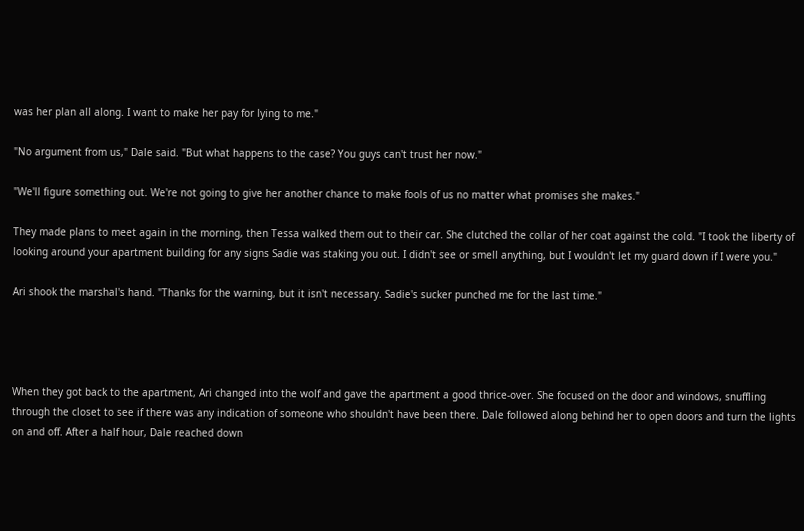was her plan all along. I want to make her pay for lying to me."

"No argument from us," Dale said. "But what happens to the case? You guys can't trust her now."

"We'll figure something out. We're not going to give her another chance to make fools of us no matter what promises she makes."

They made plans to meet again in the morning, then Tessa walked them out to their car. She clutched the collar of her coat against the cold. "I took the liberty of looking around your apartment building for any signs Sadie was staking you out. I didn't see or smell anything, but I wouldn't let my guard down if I were you."

Ari shook the marshal's hand. "Thanks for the warning, but it isn't necessary. Sadie's sucker punched me for the last time."




When they got back to the apartment, Ari changed into the wolf and gave the apartment a good thrice-over. She focused on the door and windows, snuffling through the closet to see if there was any indication of someone who shouldn't have been there. Dale followed along behind her to open doors and turn the lights on and off. After a half hour, Dale reached down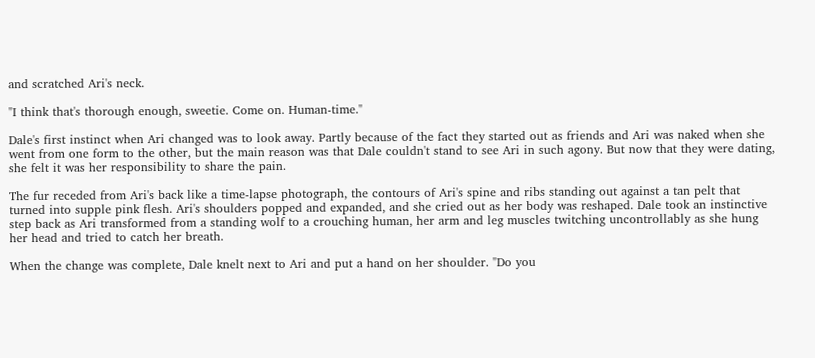and scratched Ari's neck.

"I think that's thorough enough, sweetie. Come on. Human-time."

Dale's first instinct when Ari changed was to look away. Partly because of the fact they started out as friends and Ari was naked when she went from one form to the other, but the main reason was that Dale couldn't stand to see Ari in such agony. But now that they were dating, she felt it was her responsibility to share the pain.

The fur receded from Ari's back like a time-lapse photograph, the contours of Ari's spine and ribs standing out against a tan pelt that turned into supple pink flesh. Ari's shoulders popped and expanded, and she cried out as her body was reshaped. Dale took an instinctive step back as Ari transformed from a standing wolf to a crouching human, her arm and leg muscles twitching uncontrollably as she hung her head and tried to catch her breath.

When the change was complete, Dale knelt next to Ari and put a hand on her shoulder. "Do you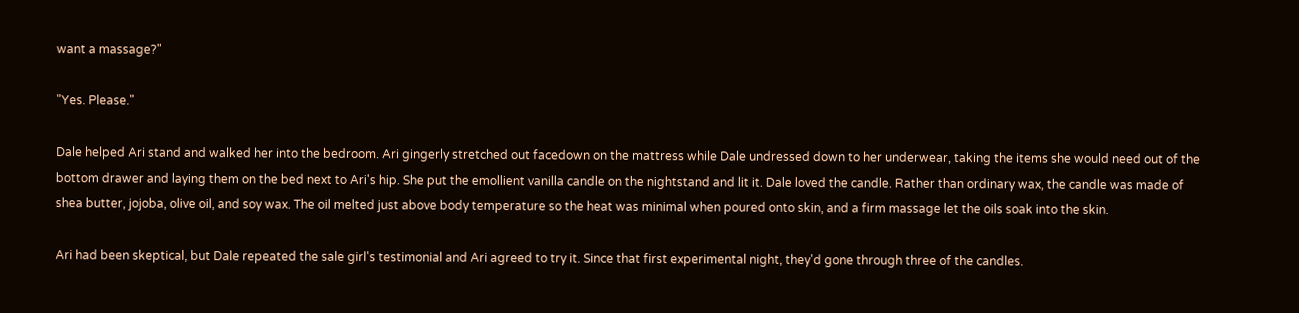want a massage?"

"Yes. Please."

Dale helped Ari stand and walked her into the bedroom. Ari gingerly stretched out facedown on the mattress while Dale undressed down to her underwear, taking the items she would need out of the bottom drawer and laying them on the bed next to Ari's hip. She put the emollient vanilla candle on the nightstand and lit it. Dale loved the candle. Rather than ordinary wax, the candle was made of shea butter, jojoba, olive oil, and soy wax. The oil melted just above body temperature so the heat was minimal when poured onto skin, and a firm massage let the oils soak into the skin.

Ari had been skeptical, but Dale repeated the sale girl's testimonial and Ari agreed to try it. Since that first experimental night, they'd gone through three of the candles.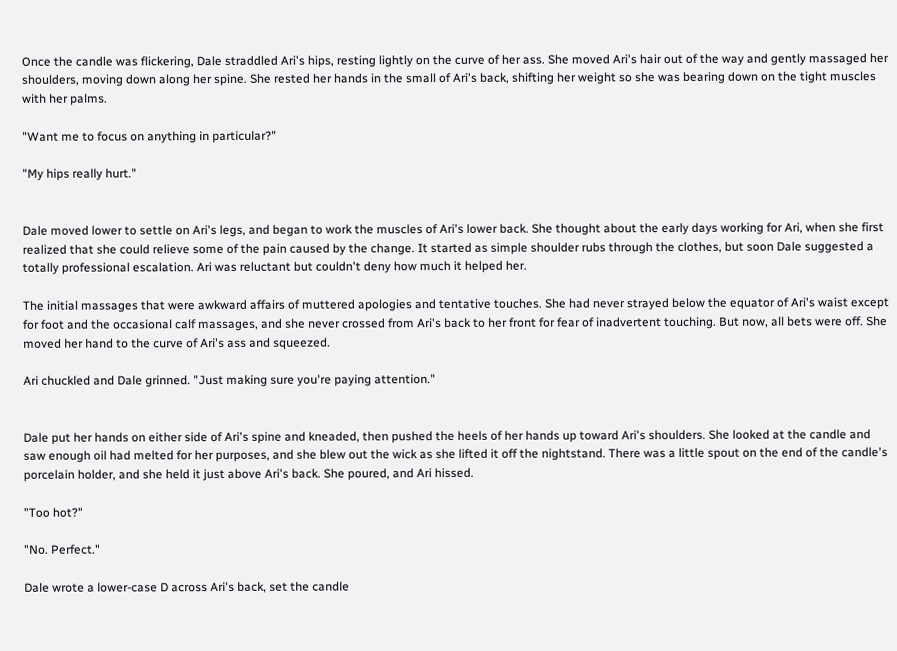Once the candle was flickering, Dale straddled Ari's hips, resting lightly on the curve of her ass. She moved Ari's hair out of the way and gently massaged her shoulders, moving down along her spine. She rested her hands in the small of Ari's back, shifting her weight so she was bearing down on the tight muscles with her palms.

"Want me to focus on anything in particular?"

"My hips really hurt."


Dale moved lower to settle on Ari's legs, and began to work the muscles of Ari's lower back. She thought about the early days working for Ari, when she first realized that she could relieve some of the pain caused by the change. It started as simple shoulder rubs through the clothes, but soon Dale suggested a totally professional escalation. Ari was reluctant but couldn't deny how much it helped her.

The initial massages that were awkward affairs of muttered apologies and tentative touches. She had never strayed below the equator of Ari's waist except for foot and the occasional calf massages, and she never crossed from Ari's back to her front for fear of inadvertent touching. But now, all bets were off. She moved her hand to the curve of Ari's ass and squeezed.

Ari chuckled and Dale grinned. "Just making sure you're paying attention."


Dale put her hands on either side of Ari's spine and kneaded, then pushed the heels of her hands up toward Ari's shoulders. She looked at the candle and saw enough oil had melted for her purposes, and she blew out the wick as she lifted it off the nightstand. There was a little spout on the end of the candle's porcelain holder, and she held it just above Ari's back. She poured, and Ari hissed.

"Too hot?"

"No. Perfect."

Dale wrote a lower-case D across Ari's back, set the candle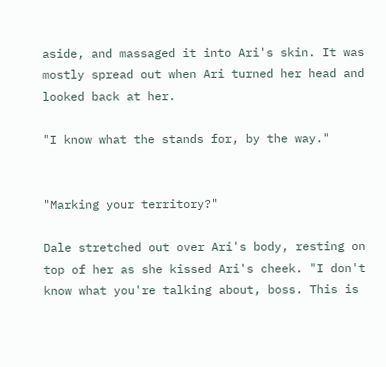aside, and massaged it into Ari's skin. It was mostly spread out when Ari turned her head and looked back at her.

"I know what the stands for, by the way."


"Marking your territory?"

Dale stretched out over Ari's body, resting on top of her as she kissed Ari's cheek. "I don't know what you're talking about, boss. This is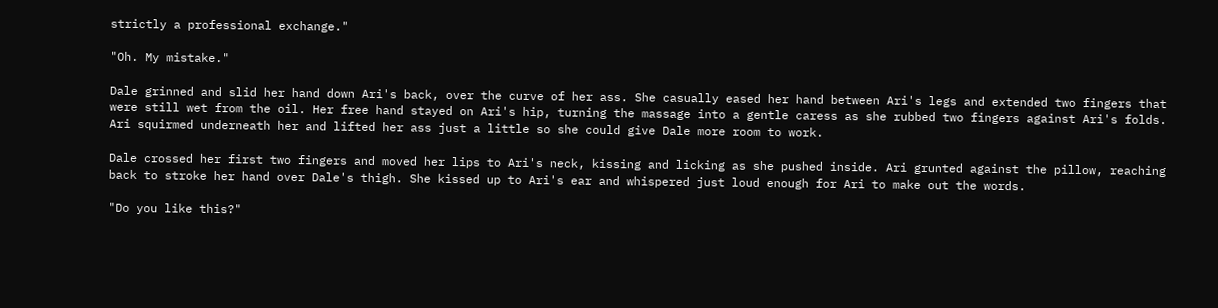strictly a professional exchange."

"Oh. My mistake."

Dale grinned and slid her hand down Ari's back, over the curve of her ass. She casually eased her hand between Ari's legs and extended two fingers that were still wet from the oil. Her free hand stayed on Ari's hip, turning the massage into a gentle caress as she rubbed two fingers against Ari's folds. Ari squirmed underneath her and lifted her ass just a little so she could give Dale more room to work.

Dale crossed her first two fingers and moved her lips to Ari's neck, kissing and licking as she pushed inside. Ari grunted against the pillow, reaching back to stroke her hand over Dale's thigh. She kissed up to Ari's ear and whispered just loud enough for Ari to make out the words.

"Do you like this?"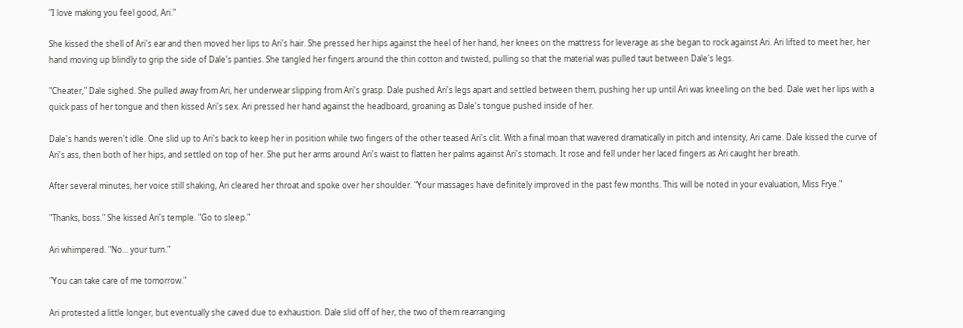"I love making you feel good, Ari."

She kissed the shell of Ari's ear and then moved her lips to Ari's hair. She pressed her hips against the heel of her hand, her knees on the mattress for leverage as she began to rock against Ari. Ari lifted to meet her, her hand moving up blindly to grip the side of Dale's panties. She tangled her fingers around the thin cotton and twisted, pulling so that the material was pulled taut between Dale's legs.

"Cheater," Dale sighed. She pulled away from Ari, her underwear slipping from Ari's grasp. Dale pushed Ari's legs apart and settled between them, pushing her up until Ari was kneeling on the bed. Dale wet her lips with a quick pass of her tongue and then kissed Ari's sex. Ari pressed her hand against the headboard, groaning as Dale's tongue pushed inside of her.

Dale's hands weren't idle. One slid up to Ari's back to keep her in position while two fingers of the other teased Ari's clit. With a final moan that wavered dramatically in pitch and intensity, Ari came. Dale kissed the curve of Ari's ass, then both of her hips, and settled on top of her. She put her arms around Ari's waist to flatten her palms against Ari's stomach. It rose and fell under her laced fingers as Ari caught her breath.

After several minutes, her voice still shaking, Ari cleared her throat and spoke over her shoulder. "Your massages have definitely improved in the past few months. This will be noted in your evaluation, Miss Frye."

"Thanks, boss." She kissed Ari's temple. "Go to sleep."

Ari whimpered. "No... your turn."

"You can take care of me tomorrow."

Ari protested a little longer, but eventually she caved due to exhaustion. Dale slid off of her, the two of them rearranging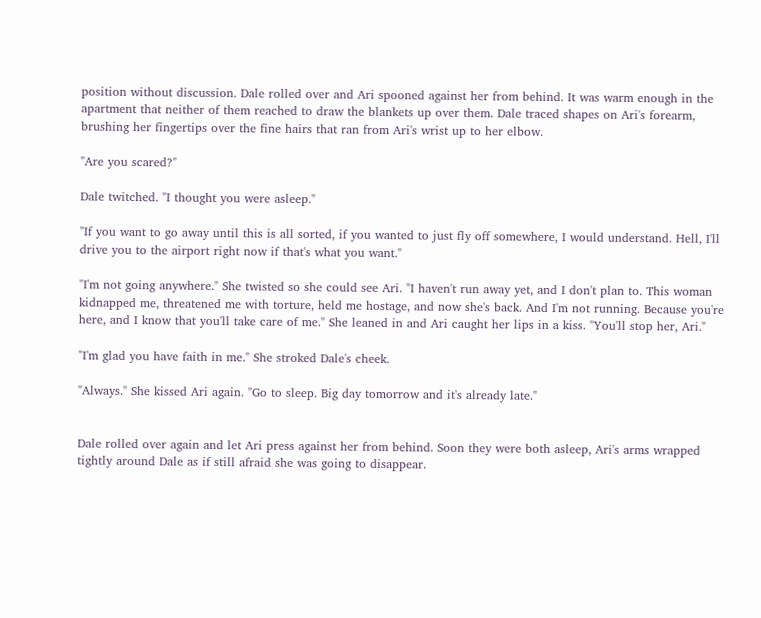position without discussion. Dale rolled over and Ari spooned against her from behind. It was warm enough in the apartment that neither of them reached to draw the blankets up over them. Dale traced shapes on Ari's forearm, brushing her fingertips over the fine hairs that ran from Ari's wrist up to her elbow.

"Are you scared?"

Dale twitched. "I thought you were asleep."

"If you want to go away until this is all sorted, if you wanted to just fly off somewhere, I would understand. Hell, I'll drive you to the airport right now if that's what you want."

"I'm not going anywhere." She twisted so she could see Ari. "I haven't run away yet, and I don't plan to. This woman kidnapped me, threatened me with torture, held me hostage, and now she's back. And I'm not running. Because you're here, and I know that you'll take care of me." She leaned in and Ari caught her lips in a kiss. "You'll stop her, Ari."

"I'm glad you have faith in me." She stroked Dale's cheek.

"Always." She kissed Ari again. "Go to sleep. Big day tomorrow and it's already late."


Dale rolled over again and let Ari press against her from behind. Soon they were both asleep, Ari's arms wrapped tightly around Dale as if still afraid she was going to disappear.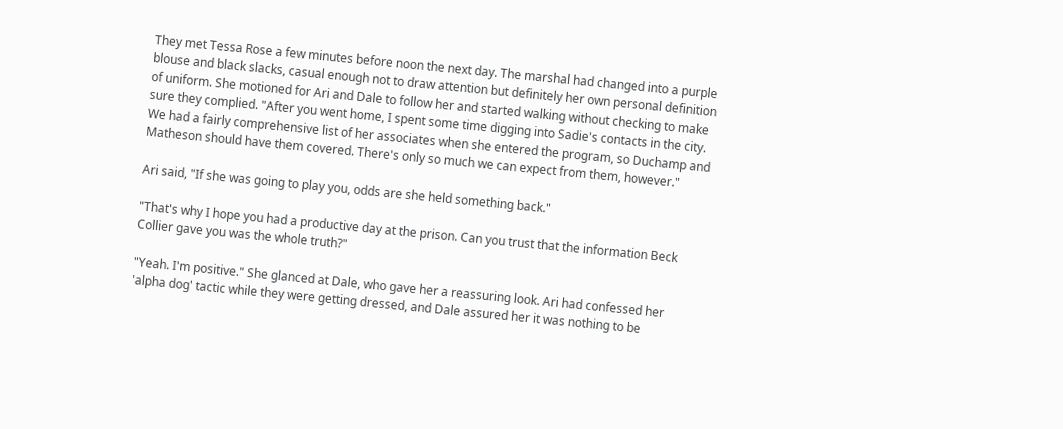They met Tessa Rose a few minutes before noon the next day. The marshal had changed into a purple blouse and black slacks, casual enough not to draw attention but definitely her own personal definition of uniform. She motioned for Ari and Dale to follow her and started walking without checking to make sure they complied. "After you went home, I spent some time digging into Sadie's contacts in the city. We had a fairly comprehensive list of her associates when she entered the program, so Duchamp and Matheson should have them covered. There's only so much we can expect from them, however."

Ari said, "If she was going to play you, odds are she held something back."

"That's why I hope you had a productive day at the prison. Can you trust that the information Beck Collier gave you was the whole truth?"

"Yeah. I'm positive." She glanced at Dale, who gave her a reassuring look. Ari had confessed her 'alpha dog' tactic while they were getting dressed, and Dale assured her it was nothing to be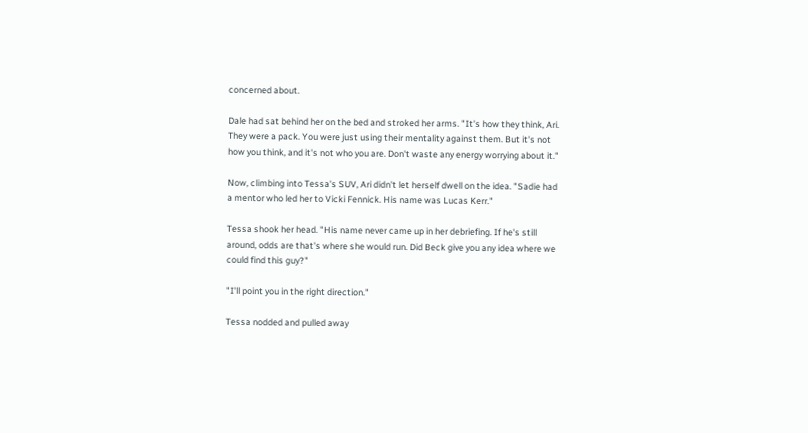concerned about.

Dale had sat behind her on the bed and stroked her arms. "It's how they think, Ari. They were a pack. You were just using their mentality against them. But it's not how you think, and it's not who you are. Don't waste any energy worrying about it."

Now, climbing into Tessa's SUV, Ari didn't let herself dwell on the idea. "Sadie had a mentor who led her to Vicki Fennick. His name was Lucas Kerr."

Tessa shook her head. "His name never came up in her debriefing. If he's still around, odds are that's where she would run. Did Beck give you any idea where we could find this guy?"

"I'll point you in the right direction."

Tessa nodded and pulled away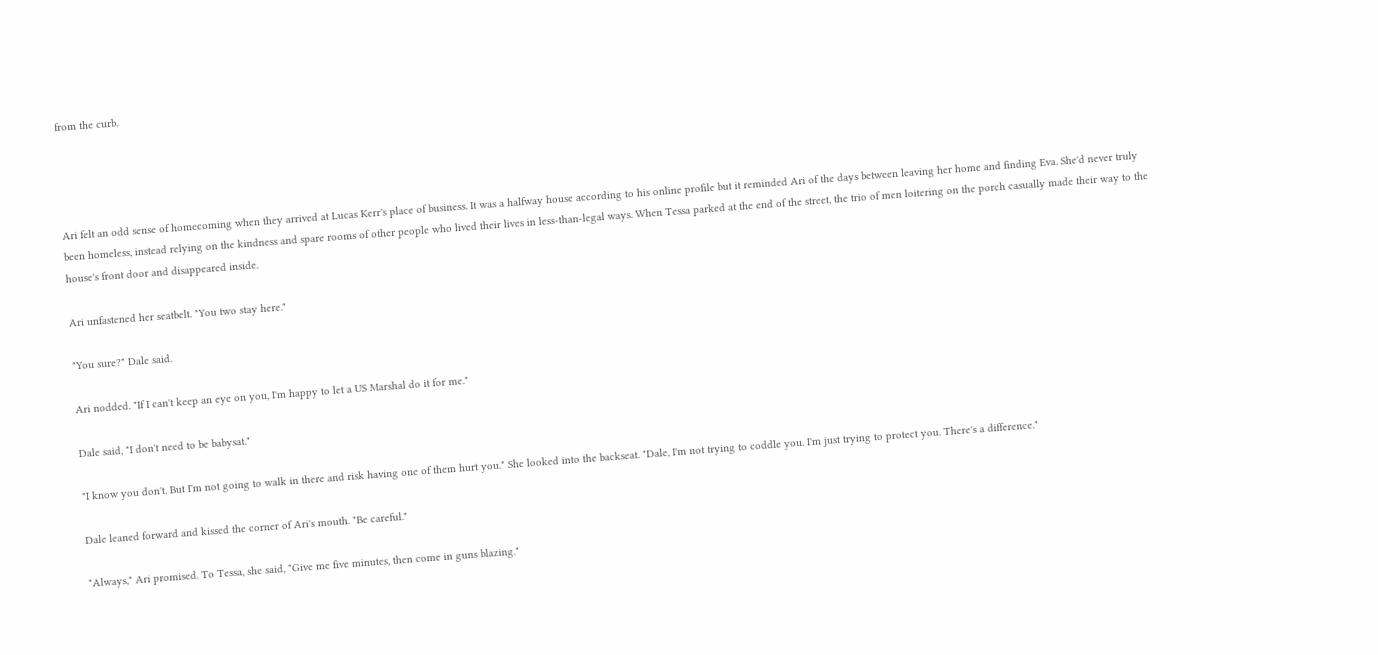from the curb.




Ari felt an odd sense of homecoming when they arrived at Lucas Kerr's place of business. It was a halfway house according to his online profile but it reminded Ari of the days between leaving her home and finding Eva. She'd never truly been homeless, instead relying on the kindness and spare rooms of other people who lived their lives in less-than-legal ways. When Tessa parked at the end of the street, the trio of men loitering on the porch casually made their way to the house's front door and disappeared inside.

Ari unfastened her seatbelt. "You two stay here."

"You sure?" Dale said.

Ari nodded. "If I can't keep an eye on you, I'm happy to let a US Marshal do it for me."

Dale said, "I don't need to be babysat."

"I know you don't. But I'm not going to walk in there and risk having one of them hurt you." She looked into the backseat. "Dale, I'm not trying to coddle you. I'm just trying to protect you. There's a difference."

Dale leaned forward and kissed the corner of Ari's mouth. "Be careful."

"Always," Ari promised. To Tessa, she said, "Give me five minutes, then come in guns blazing."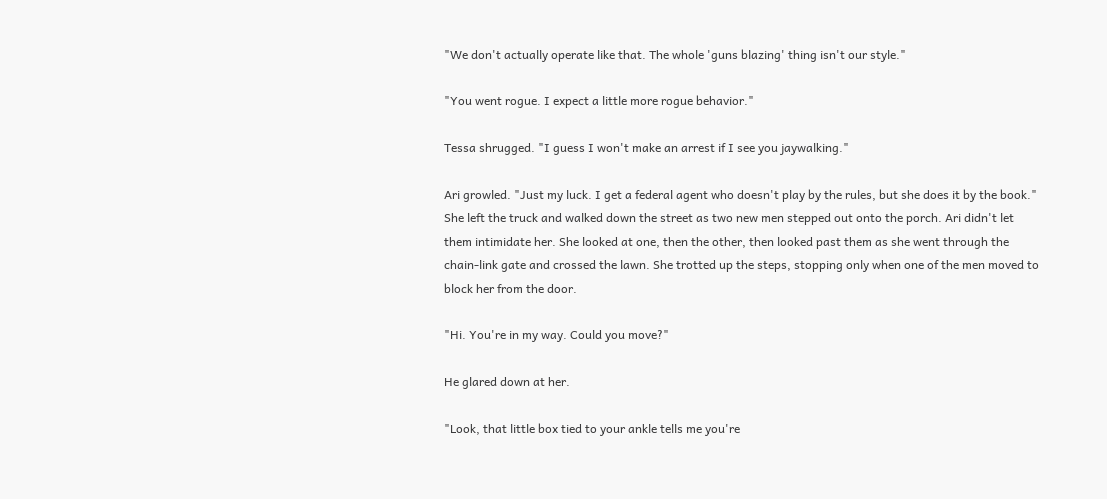"We don't actually operate like that. The whole 'guns blazing' thing isn't our style."

"You went rogue. I expect a little more rogue behavior."

Tessa shrugged. "I guess I won't make an arrest if I see you jaywalking."

Ari growled. "Just my luck. I get a federal agent who doesn't play by the rules, but she does it by the book." She left the truck and walked down the street as two new men stepped out onto the porch. Ari didn't let them intimidate her. She looked at one, then the other, then looked past them as she went through the chain-link gate and crossed the lawn. She trotted up the steps, stopping only when one of the men moved to block her from the door.

"Hi. You're in my way. Could you move?"

He glared down at her.

"Look, that little box tied to your ankle tells me you're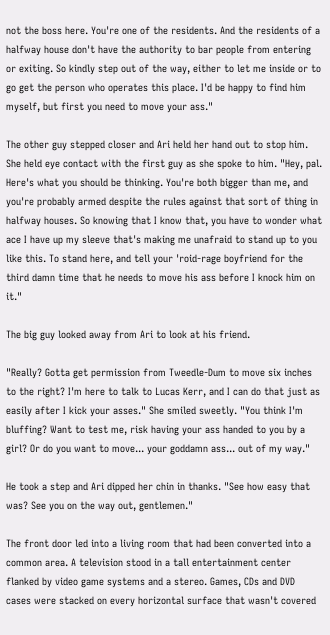not the boss here. You're one of the residents. And the residents of a halfway house don't have the authority to bar people from entering or exiting. So kindly step out of the way, either to let me inside or to go get the person who operates this place. I'd be happy to find him myself, but first you need to move your ass."

The other guy stepped closer and Ari held her hand out to stop him. She held eye contact with the first guy as she spoke to him. "Hey, pal. Here's what you should be thinking. You're both bigger than me, and you're probably armed despite the rules against that sort of thing in halfway houses. So knowing that I know that, you have to wonder what ace I have up my sleeve that's making me unafraid to stand up to you like this. To stand here, and tell your 'roid-rage boyfriend for the third damn time that he needs to move his ass before I knock him on it."

The big guy looked away from Ari to look at his friend.

"Really? Gotta get permission from Tweedle-Dum to move six inches to the right? I'm here to talk to Lucas Kerr, and I can do that just as easily after I kick your asses." She smiled sweetly. "You think I'm bluffing? Want to test me, risk having your ass handed to you by a girl? Or do you want to move... your goddamn ass... out of my way."

He took a step and Ari dipped her chin in thanks. "See how easy that was? See you on the way out, gentlemen."

The front door led into a living room that had been converted into a common area. A television stood in a tall entertainment center flanked by video game systems and a stereo. Games, CDs and DVD cases were stacked on every horizontal surface that wasn't covered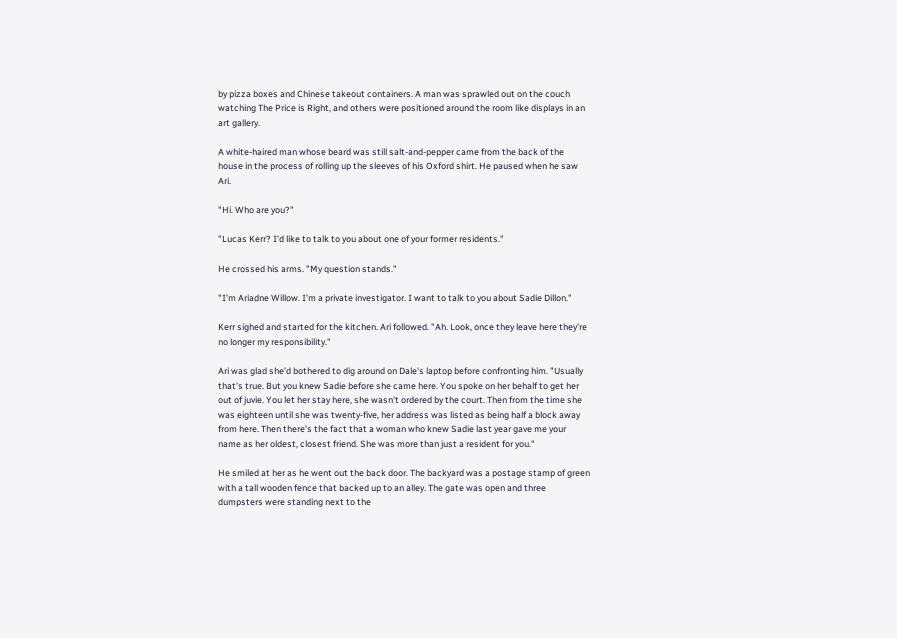by pizza boxes and Chinese takeout containers. A man was sprawled out on the couch watching The Price is Right, and others were positioned around the room like displays in an art gallery.

A white-haired man whose beard was still salt-and-pepper came from the back of the house in the process of rolling up the sleeves of his Oxford shirt. He paused when he saw Ari.

"Hi. Who are you?"

"Lucas Kerr? I'd like to talk to you about one of your former residents."

He crossed his arms. "My question stands."

"I'm Ariadne Willow. I'm a private investigator. I want to talk to you about Sadie Dillon."

Kerr sighed and started for the kitchen. Ari followed. "Ah. Look, once they leave here they're no longer my responsibility."

Ari was glad she'd bothered to dig around on Dale's laptop before confronting him. "Usually that's true. But you knew Sadie before she came here. You spoke on her behalf to get her out of juvie. You let her stay here, she wasn't ordered by the court. Then from the time she was eighteen until she was twenty-five, her address was listed as being half a block away from here. Then there's the fact that a woman who knew Sadie last year gave me your name as her oldest, closest friend. She was more than just a resident for you."

He smiled at her as he went out the back door. The backyard was a postage stamp of green with a tall wooden fence that backed up to an alley. The gate was open and three dumpsters were standing next to the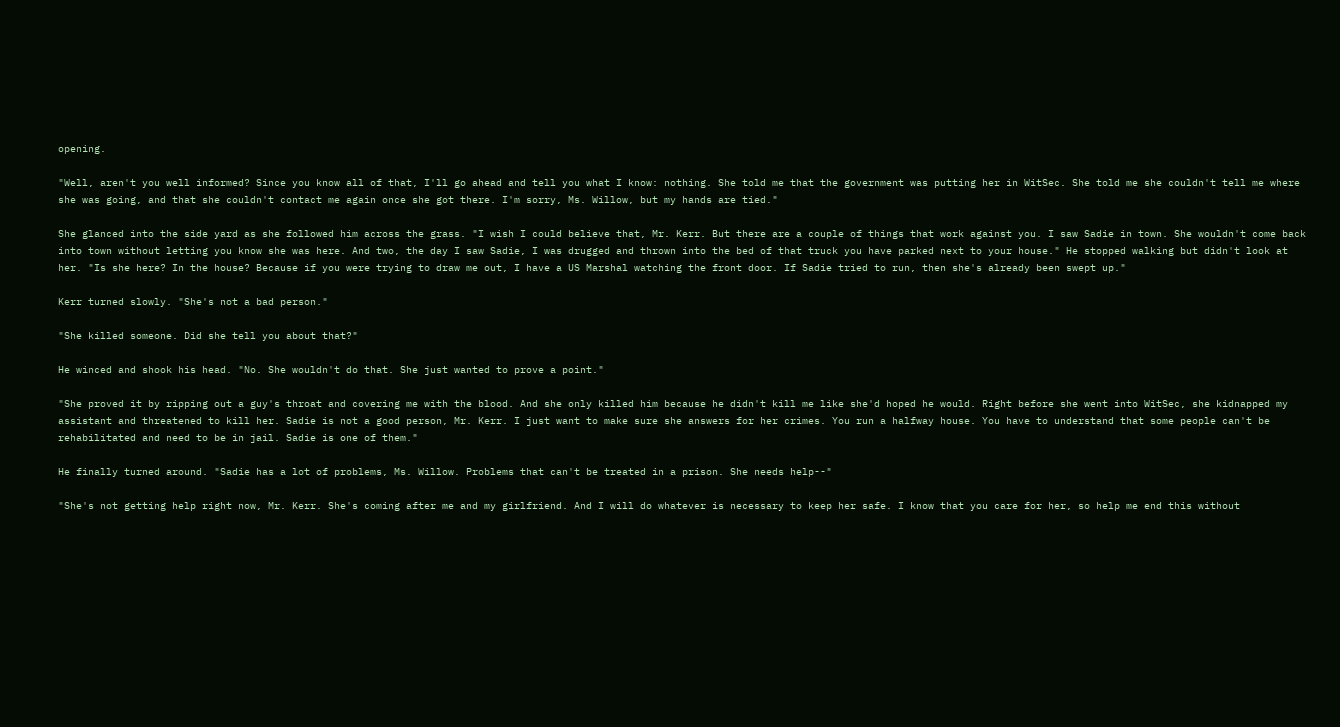opening.

"Well, aren't you well informed? Since you know all of that, I'll go ahead and tell you what I know: nothing. She told me that the government was putting her in WitSec. She told me she couldn't tell me where she was going, and that she couldn't contact me again once she got there. I'm sorry, Ms. Willow, but my hands are tied."

She glanced into the side yard as she followed him across the grass. "I wish I could believe that, Mr. Kerr. But there are a couple of things that work against you. I saw Sadie in town. She wouldn't come back into town without letting you know she was here. And two, the day I saw Sadie, I was drugged and thrown into the bed of that truck you have parked next to your house." He stopped walking but didn't look at her. "Is she here? In the house? Because if you were trying to draw me out, I have a US Marshal watching the front door. If Sadie tried to run, then she's already been swept up."

Kerr turned slowly. "She's not a bad person."

"She killed someone. Did she tell you about that?"

He winced and shook his head. "No. She wouldn't do that. She just wanted to prove a point."

"She proved it by ripping out a guy's throat and covering me with the blood. And she only killed him because he didn't kill me like she'd hoped he would. Right before she went into WitSec, she kidnapped my assistant and threatened to kill her. Sadie is not a good person, Mr. Kerr. I just want to make sure she answers for her crimes. You run a halfway house. You have to understand that some people can't be rehabilitated and need to be in jail. Sadie is one of them."

He finally turned around. "Sadie has a lot of problems, Ms. Willow. Problems that can't be treated in a prison. She needs help--"

"She's not getting help right now, Mr. Kerr. She's coming after me and my girlfriend. And I will do whatever is necessary to keep her safe. I know that you care for her, so help me end this without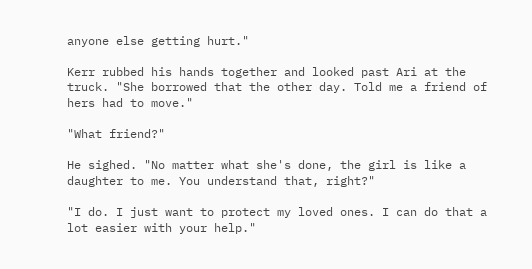anyone else getting hurt."

Kerr rubbed his hands together and looked past Ari at the truck. "She borrowed that the other day. Told me a friend of hers had to move."

"What friend?"

He sighed. "No matter what she's done, the girl is like a daughter to me. You understand that, right?"

"I do. I just want to protect my loved ones. I can do that a lot easier with your help."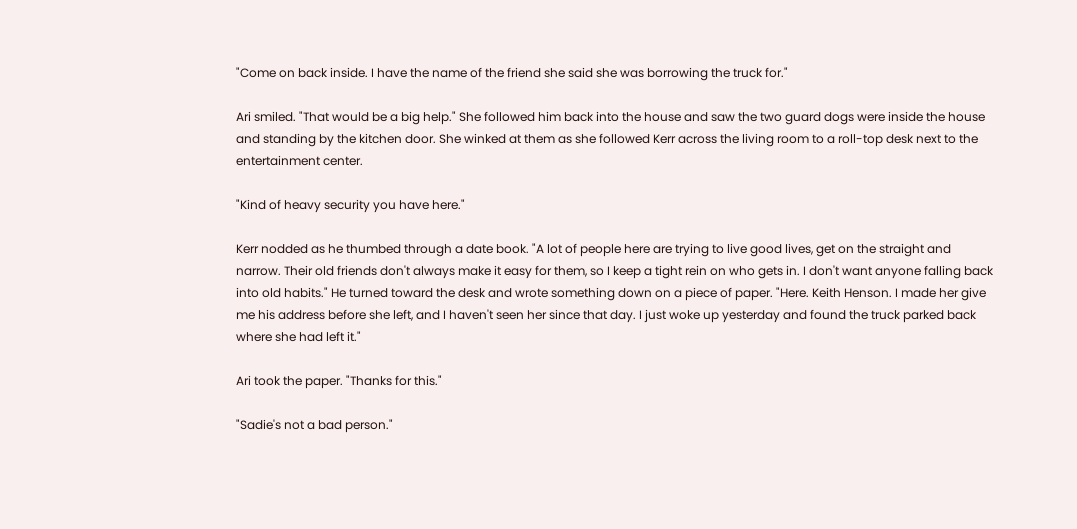"Come on back inside. I have the name of the friend she said she was borrowing the truck for."

Ari smiled. "That would be a big help." She followed him back into the house and saw the two guard dogs were inside the house and standing by the kitchen door. She winked at them as she followed Kerr across the living room to a roll-top desk next to the entertainment center.

"Kind of heavy security you have here."

Kerr nodded as he thumbed through a date book. "A lot of people here are trying to live good lives, get on the straight and narrow. Their old friends don't always make it easy for them, so I keep a tight rein on who gets in. I don't want anyone falling back into old habits." He turned toward the desk and wrote something down on a piece of paper. "Here. Keith Henson. I made her give me his address before she left, and I haven't seen her since that day. I just woke up yesterday and found the truck parked back where she had left it."

Ari took the paper. "Thanks for this."

"Sadie's not a bad person."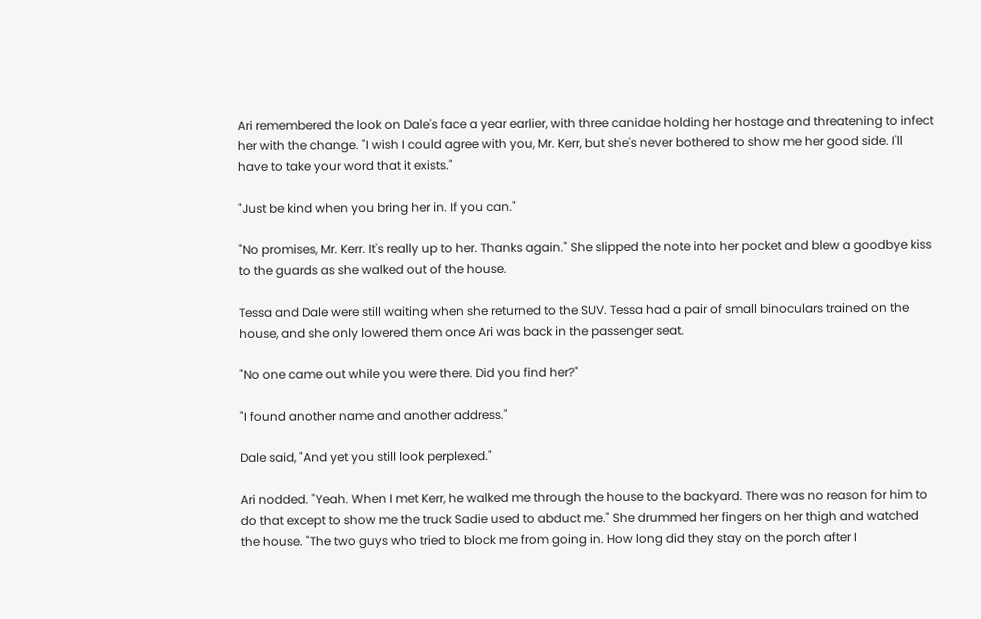Ari remembered the look on Dale's face a year earlier, with three canidae holding her hostage and threatening to infect her with the change. "I wish I could agree with you, Mr. Kerr, but she's never bothered to show me her good side. I'll have to take your word that it exists."

"Just be kind when you bring her in. If you can."

"No promises, Mr. Kerr. It's really up to her. Thanks again." She slipped the note into her pocket and blew a goodbye kiss to the guards as she walked out of the house.

Tessa and Dale were still waiting when she returned to the SUV. Tessa had a pair of small binoculars trained on the house, and she only lowered them once Ari was back in the passenger seat.

"No one came out while you were there. Did you find her?"

"I found another name and another address."

Dale said, "And yet you still look perplexed."

Ari nodded. "Yeah. When I met Kerr, he walked me through the house to the backyard. There was no reason for him to do that except to show me the truck Sadie used to abduct me." She drummed her fingers on her thigh and watched the house. "The two guys who tried to block me from going in. How long did they stay on the porch after I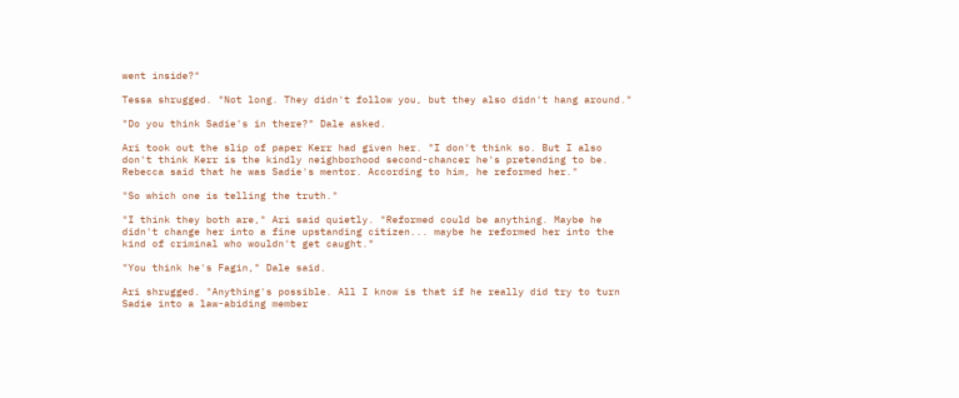went inside?"

Tessa shrugged. "Not long. They didn't follow you, but they also didn't hang around."

"Do you think Sadie's in there?" Dale asked.

Ari took out the slip of paper Kerr had given her. "I don't think so. But I also don't think Kerr is the kindly neighborhood second-chancer he's pretending to be. Rebecca said that he was Sadie's mentor. According to him, he reformed her."

"So which one is telling the truth."

"I think they both are," Ari said quietly. "Reformed could be anything. Maybe he didn't change her into a fine upstanding citizen... maybe he reformed her into the kind of criminal who wouldn't get caught."

"You think he's Fagin," Dale said.

Ari shrugged. "Anything's possible. All I know is that if he really did try to turn Sadie into a law-abiding member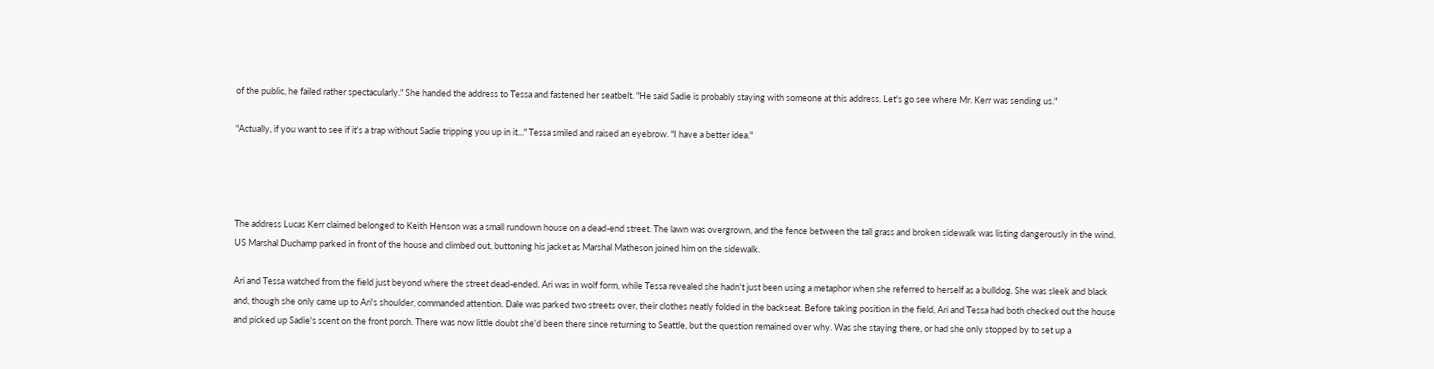of the public, he failed rather spectacularly." She handed the address to Tessa and fastened her seatbelt. "He said Sadie is probably staying with someone at this address. Let's go see where Mr. Kerr was sending us."

"Actually, if you want to see if it's a trap without Sadie tripping you up in it..." Tessa smiled and raised an eyebrow. "I have a better idea."




The address Lucas Kerr claimed belonged to Keith Henson was a small rundown house on a dead-end street. The lawn was overgrown, and the fence between the tall grass and broken sidewalk was listing dangerously in the wind. US Marshal Duchamp parked in front of the house and climbed out, buttoning his jacket as Marshal Matheson joined him on the sidewalk.

Ari and Tessa watched from the field just beyond where the street dead-ended. Ari was in wolf form, while Tessa revealed she hadn't just been using a metaphor when she referred to herself as a bulldog. She was sleek and black and, though she only came up to Ari's shoulder, commanded attention. Dale was parked two streets over, their clothes neatly folded in the backseat. Before taking position in the field, Ari and Tessa had both checked out the house and picked up Sadie's scent on the front porch. There was now little doubt she'd been there since returning to Seattle, but the question remained over why. Was she staying there, or had she only stopped by to set up a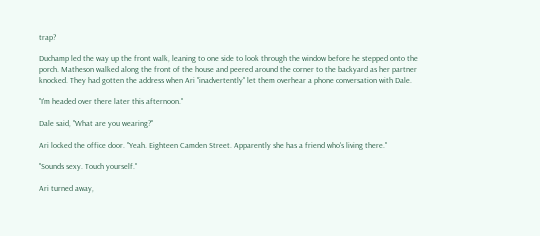trap?

Duchamp led the way up the front walk, leaning to one side to look through the window before he stepped onto the porch. Matheson walked along the front of the house and peered around the corner to the backyard as her partner knocked. They had gotten the address when Ari "inadvertently" let them overhear a phone conversation with Dale.

"I'm headed over there later this afternoon."

Dale said, "What are you wearing?"

Ari locked the office door. "Yeah. Eighteen Camden Street. Apparently she has a friend who's living there."

"Sounds sexy. Touch yourself."

Ari turned away,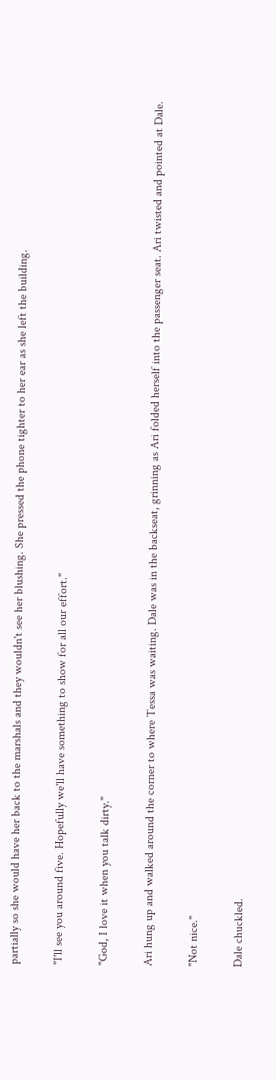partially so she would have her back to the marshals and they wouldn't see her blushing. She pressed the phone tighter to her ear as she left the building.

"I'll see you around five. Hopefully we'll have something to show for all our effort."

"God, I love it when you talk dirty."

Ari hung up and walked around the corner to where Tessa was waiting. Dale was in the backseat, grinning as Ari folded herself into the passenger seat. Ari twisted and pointed at Dale.

"Not nice."

Dale chuckled.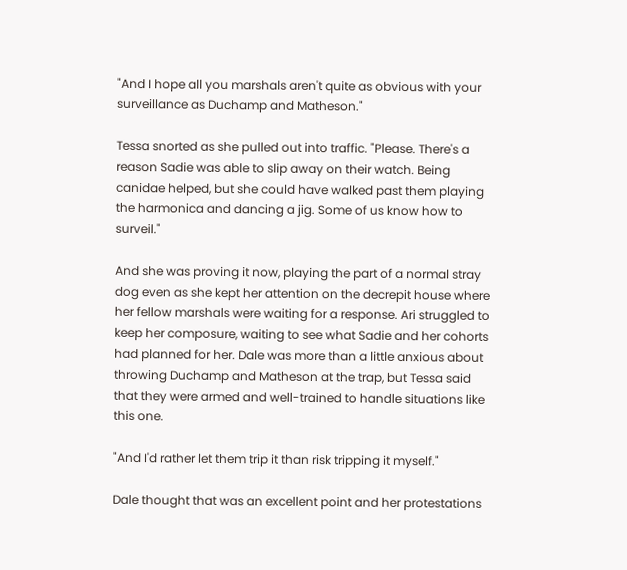"And I hope all you marshals aren't quite as obvious with your surveillance as Duchamp and Matheson."

Tessa snorted as she pulled out into traffic. "Please. There's a reason Sadie was able to slip away on their watch. Being canidae helped, but she could have walked past them playing the harmonica and dancing a jig. Some of us know how to surveil."

And she was proving it now, playing the part of a normal stray dog even as she kept her attention on the decrepit house where her fellow marshals were waiting for a response. Ari struggled to keep her composure, waiting to see what Sadie and her cohorts had planned for her. Dale was more than a little anxious about throwing Duchamp and Matheson at the trap, but Tessa said that they were armed and well-trained to handle situations like this one.

"And I'd rather let them trip it than risk tripping it myself."

Dale thought that was an excellent point and her protestations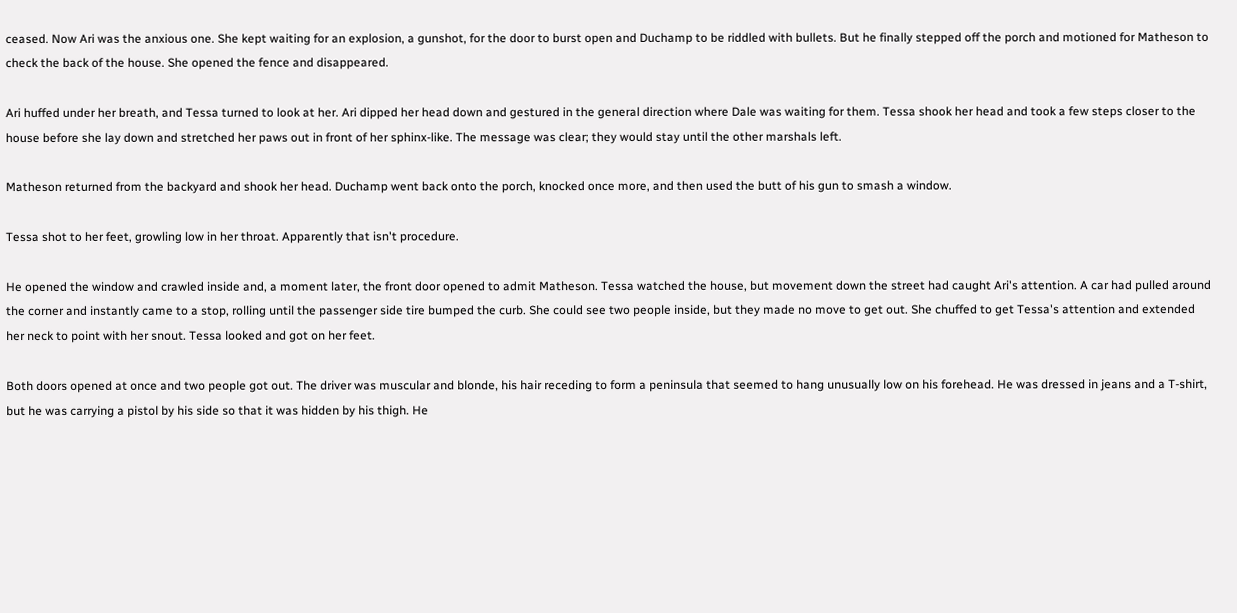ceased. Now Ari was the anxious one. She kept waiting for an explosion, a gunshot, for the door to burst open and Duchamp to be riddled with bullets. But he finally stepped off the porch and motioned for Matheson to check the back of the house. She opened the fence and disappeared.

Ari huffed under her breath, and Tessa turned to look at her. Ari dipped her head down and gestured in the general direction where Dale was waiting for them. Tessa shook her head and took a few steps closer to the house before she lay down and stretched her paws out in front of her sphinx-like. The message was clear; they would stay until the other marshals left.

Matheson returned from the backyard and shook her head. Duchamp went back onto the porch, knocked once more, and then used the butt of his gun to smash a window.

Tessa shot to her feet, growling low in her throat. Apparently that isn't procedure.

He opened the window and crawled inside and, a moment later, the front door opened to admit Matheson. Tessa watched the house, but movement down the street had caught Ari's attention. A car had pulled around the corner and instantly came to a stop, rolling until the passenger side tire bumped the curb. She could see two people inside, but they made no move to get out. She chuffed to get Tessa's attention and extended her neck to point with her snout. Tessa looked and got on her feet.

Both doors opened at once and two people got out. The driver was muscular and blonde, his hair receding to form a peninsula that seemed to hang unusually low on his forehead. He was dressed in jeans and a T-shirt, but he was carrying a pistol by his side so that it was hidden by his thigh. He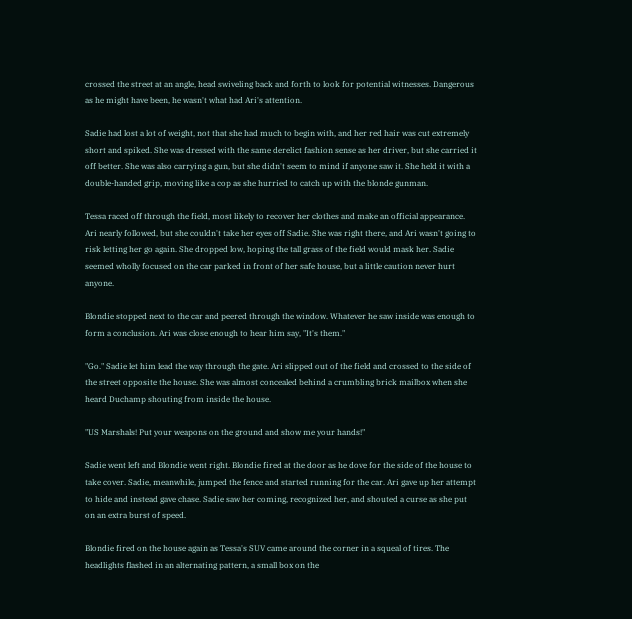crossed the street at an angle, head swiveling back and forth to look for potential witnesses. Dangerous as he might have been, he wasn't what had Ari's attention.

Sadie had lost a lot of weight, not that she had much to begin with, and her red hair was cut extremely short and spiked. She was dressed with the same derelict fashion sense as her driver, but she carried it off better. She was also carrying a gun, but she didn't seem to mind if anyone saw it. She held it with a double-handed grip, moving like a cop as she hurried to catch up with the blonde gunman.

Tessa raced off through the field, most likely to recover her clothes and make an official appearance. Ari nearly followed, but she couldn't take her eyes off Sadie. She was right there, and Ari wasn't going to risk letting her go again. She dropped low, hoping the tall grass of the field would mask her. Sadie seemed wholly focused on the car parked in front of her safe house, but a little caution never hurt anyone.

Blondie stopped next to the car and peered through the window. Whatever he saw inside was enough to form a conclusion. Ari was close enough to hear him say, "It's them."

"Go." Sadie let him lead the way through the gate. Ari slipped out of the field and crossed to the side of the street opposite the house. She was almost concealed behind a crumbling brick mailbox when she heard Duchamp shouting from inside the house.

"US Marshals! Put your weapons on the ground and show me your hands!"

Sadie went left and Blondie went right. Blondie fired at the door as he dove for the side of the house to take cover. Sadie, meanwhile, jumped the fence and started running for the car. Ari gave up her attempt to hide and instead gave chase. Sadie saw her coming, recognized her, and shouted a curse as she put on an extra burst of speed.

Blondie fired on the house again as Tessa's SUV came around the corner in a squeal of tires. The headlights flashed in an alternating pattern, a small box on the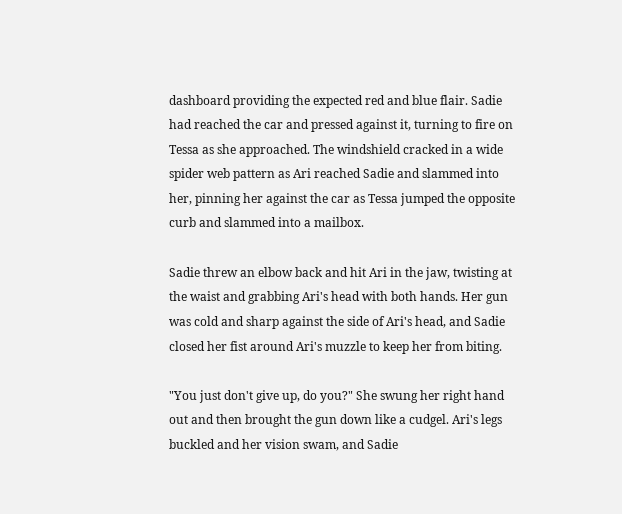dashboard providing the expected red and blue flair. Sadie had reached the car and pressed against it, turning to fire on Tessa as she approached. The windshield cracked in a wide spider web pattern as Ari reached Sadie and slammed into her, pinning her against the car as Tessa jumped the opposite curb and slammed into a mailbox.

Sadie threw an elbow back and hit Ari in the jaw, twisting at the waist and grabbing Ari's head with both hands. Her gun was cold and sharp against the side of Ari's head, and Sadie closed her fist around Ari's muzzle to keep her from biting.

"You just don't give up, do you?" She swung her right hand out and then brought the gun down like a cudgel. Ari's legs buckled and her vision swam, and Sadie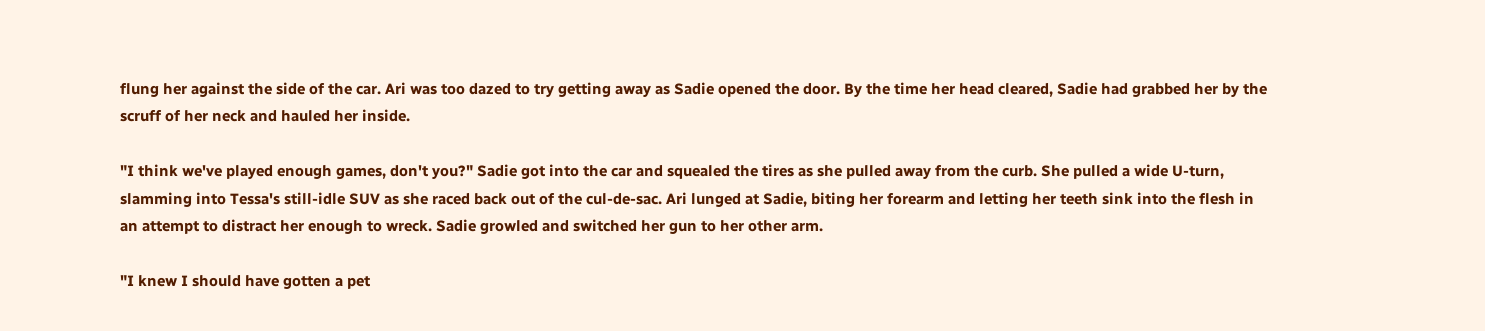flung her against the side of the car. Ari was too dazed to try getting away as Sadie opened the door. By the time her head cleared, Sadie had grabbed her by the scruff of her neck and hauled her inside.

"I think we've played enough games, don't you?" Sadie got into the car and squealed the tires as she pulled away from the curb. She pulled a wide U-turn, slamming into Tessa's still-idle SUV as she raced back out of the cul-de-sac. Ari lunged at Sadie, biting her forearm and letting her teeth sink into the flesh in an attempt to distract her enough to wreck. Sadie growled and switched her gun to her other arm.

"I knew I should have gotten a pet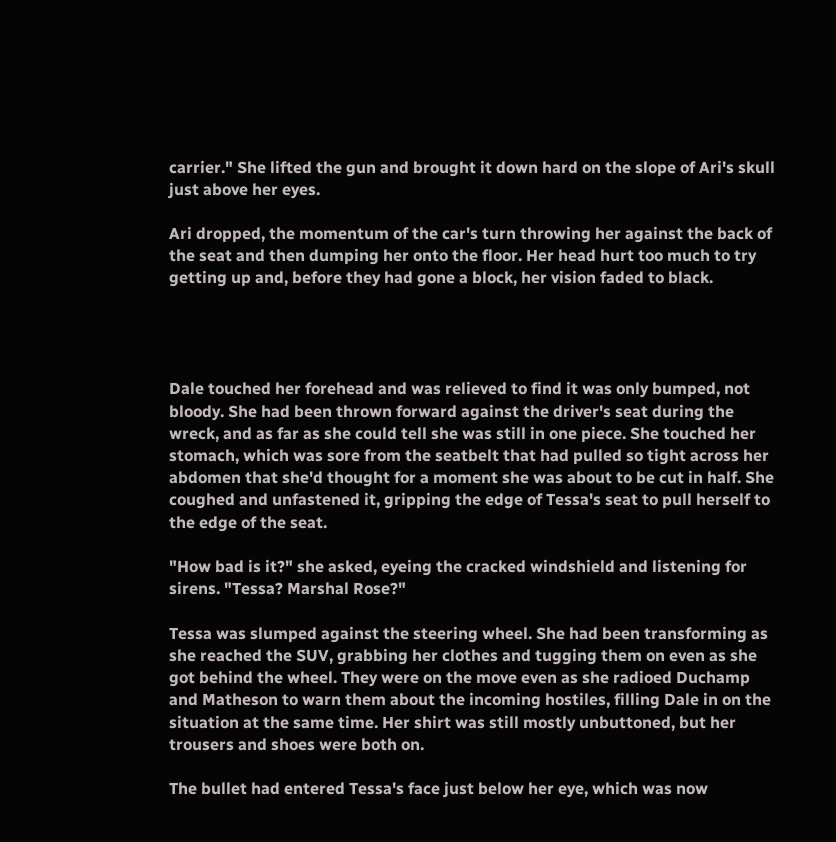carrier." She lifted the gun and brought it down hard on the slope of Ari's skull just above her eyes.

Ari dropped, the momentum of the car's turn throwing her against the back of the seat and then dumping her onto the floor. Her head hurt too much to try getting up and, before they had gone a block, her vision faded to black.




Dale touched her forehead and was relieved to find it was only bumped, not bloody. She had been thrown forward against the driver's seat during the wreck, and as far as she could tell she was still in one piece. She touched her stomach, which was sore from the seatbelt that had pulled so tight across her abdomen that she'd thought for a moment she was about to be cut in half. She coughed and unfastened it, gripping the edge of Tessa's seat to pull herself to the edge of the seat.

"How bad is it?" she asked, eyeing the cracked windshield and listening for sirens. "Tessa? Marshal Rose?"

Tessa was slumped against the steering wheel. She had been transforming as she reached the SUV, grabbing her clothes and tugging them on even as she got behind the wheel. They were on the move even as she radioed Duchamp and Matheson to warn them about the incoming hostiles, filling Dale in on the situation at the same time. Her shirt was still mostly unbuttoned, but her trousers and shoes were both on.

The bullet had entered Tessa's face just below her eye, which was now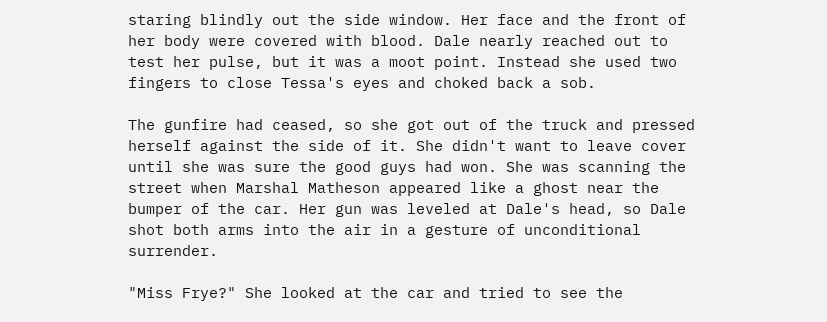staring blindly out the side window. Her face and the front of her body were covered with blood. Dale nearly reached out to test her pulse, but it was a moot point. Instead she used two fingers to close Tessa's eyes and choked back a sob.

The gunfire had ceased, so she got out of the truck and pressed herself against the side of it. She didn't want to leave cover until she was sure the good guys had won. She was scanning the street when Marshal Matheson appeared like a ghost near the bumper of the car. Her gun was leveled at Dale's head, so Dale shot both arms into the air in a gesture of unconditional surrender.

"Miss Frye?" She looked at the car and tried to see the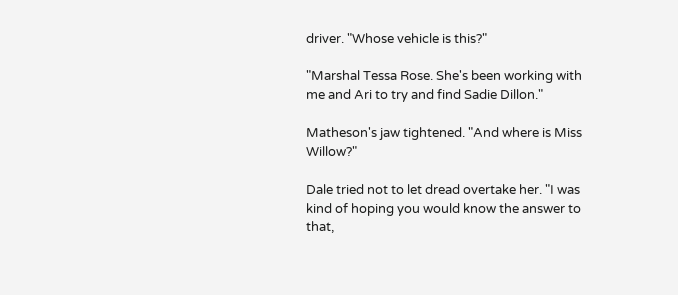driver. "Whose vehicle is this?"

"Marshal Tessa Rose. She's been working with me and Ari to try and find Sadie Dillon."

Matheson's jaw tightened. "And where is Miss Willow?"

Dale tried not to let dread overtake her. "I was kind of hoping you would know the answer to that,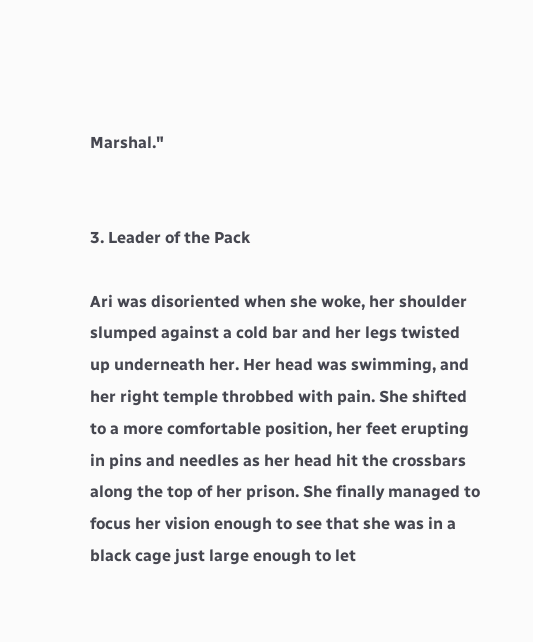Marshal."


3. Leader of the Pack

Ari was disoriented when she woke, her shoulder slumped against a cold bar and her legs twisted up underneath her. Her head was swimming, and her right temple throbbed with pain. She shifted to a more comfortable position, her feet erupting in pins and needles as her head hit the crossbars along the top of her prison. She finally managed to focus her vision enough to see that she was in a black cage just large enough to let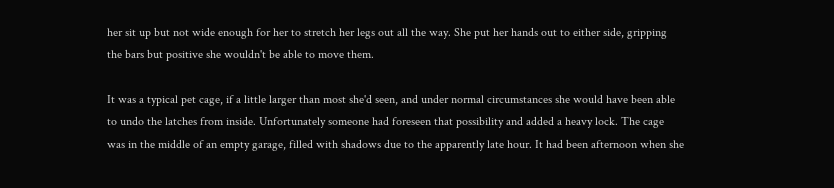her sit up but not wide enough for her to stretch her legs out all the way. She put her hands out to either side, gripping the bars but positive she wouldn't be able to move them.

It was a typical pet cage, if a little larger than most she'd seen, and under normal circumstances she would have been able to undo the latches from inside. Unfortunately someone had foreseen that possibility and added a heavy lock. The cage was in the middle of an empty garage, filled with shadows due to the apparently late hour. It had been afternoon when she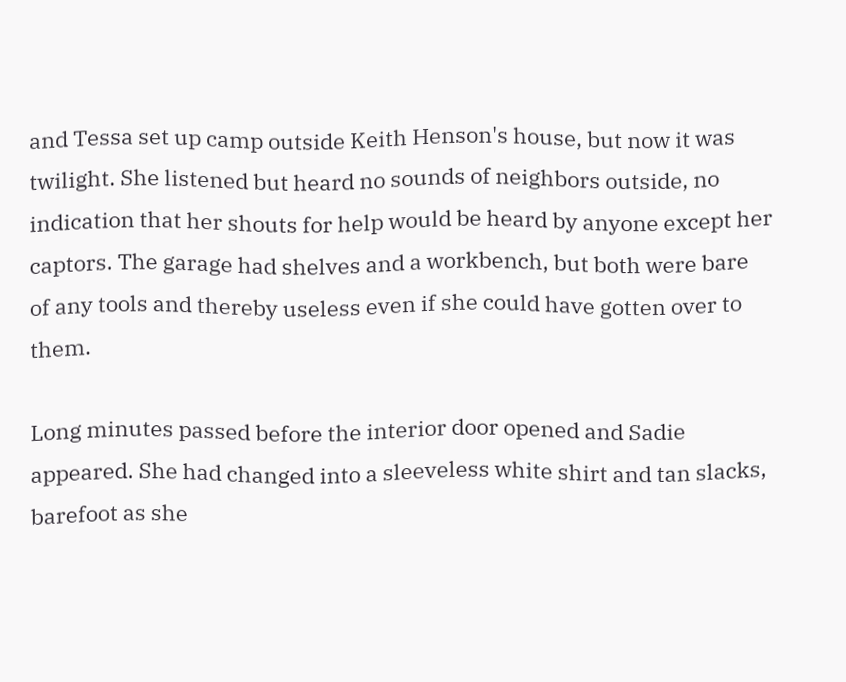and Tessa set up camp outside Keith Henson's house, but now it was twilight. She listened but heard no sounds of neighbors outside, no indication that her shouts for help would be heard by anyone except her captors. The garage had shelves and a workbench, but both were bare of any tools and thereby useless even if she could have gotten over to them.

Long minutes passed before the interior door opened and Sadie appeared. She had changed into a sleeveless white shirt and tan slacks, barefoot as she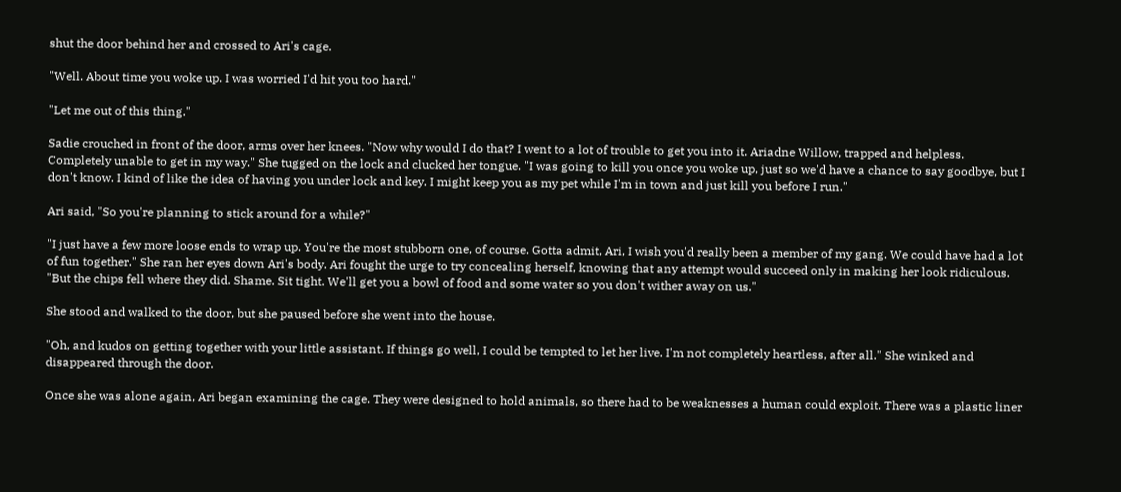shut the door behind her and crossed to Ari's cage.

"Well. About time you woke up. I was worried I'd hit you too hard."

"Let me out of this thing."

Sadie crouched in front of the door, arms over her knees. "Now why would I do that? I went to a lot of trouble to get you into it. Ariadne Willow, trapped and helpless. Completely unable to get in my way." She tugged on the lock and clucked her tongue. "I was going to kill you once you woke up, just so we'd have a chance to say goodbye, but I don't know. I kind of like the idea of having you under lock and key. I might keep you as my pet while I'm in town and just kill you before I run."

Ari said, "So you're planning to stick around for a while?"

"I just have a few more loose ends to wrap up. You're the most stubborn one, of course. Gotta admit, Ari, I wish you'd really been a member of my gang. We could have had a lot of fun together." She ran her eyes down Ari's body. Ari fought the urge to try concealing herself, knowing that any attempt would succeed only in making her look ridiculous. "But the chips fell where they did. Shame. Sit tight. We'll get you a bowl of food and some water so you don't wither away on us."

She stood and walked to the door, but she paused before she went into the house.

"Oh, and kudos on getting together with your little assistant. If things go well, I could be tempted to let her live. I'm not completely heartless, after all." She winked and disappeared through the door.

Once she was alone again, Ari began examining the cage. They were designed to hold animals, so there had to be weaknesses a human could exploit. There was a plastic liner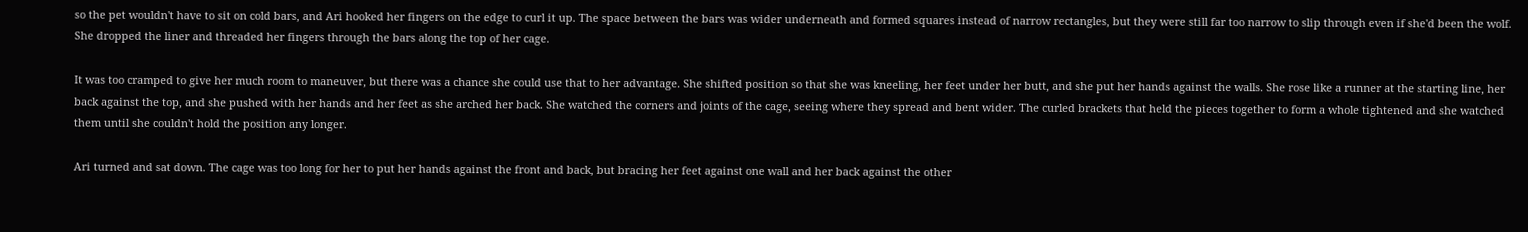so the pet wouldn't have to sit on cold bars, and Ari hooked her fingers on the edge to curl it up. The space between the bars was wider underneath and formed squares instead of narrow rectangles, but they were still far too narrow to slip through even if she'd been the wolf. She dropped the liner and threaded her fingers through the bars along the top of her cage.

It was too cramped to give her much room to maneuver, but there was a chance she could use that to her advantage. She shifted position so that she was kneeling, her feet under her butt, and she put her hands against the walls. She rose like a runner at the starting line, her back against the top, and she pushed with her hands and her feet as she arched her back. She watched the corners and joints of the cage, seeing where they spread and bent wider. The curled brackets that held the pieces together to form a whole tightened and she watched them until she couldn't hold the position any longer.

Ari turned and sat down. The cage was too long for her to put her hands against the front and back, but bracing her feet against one wall and her back against the other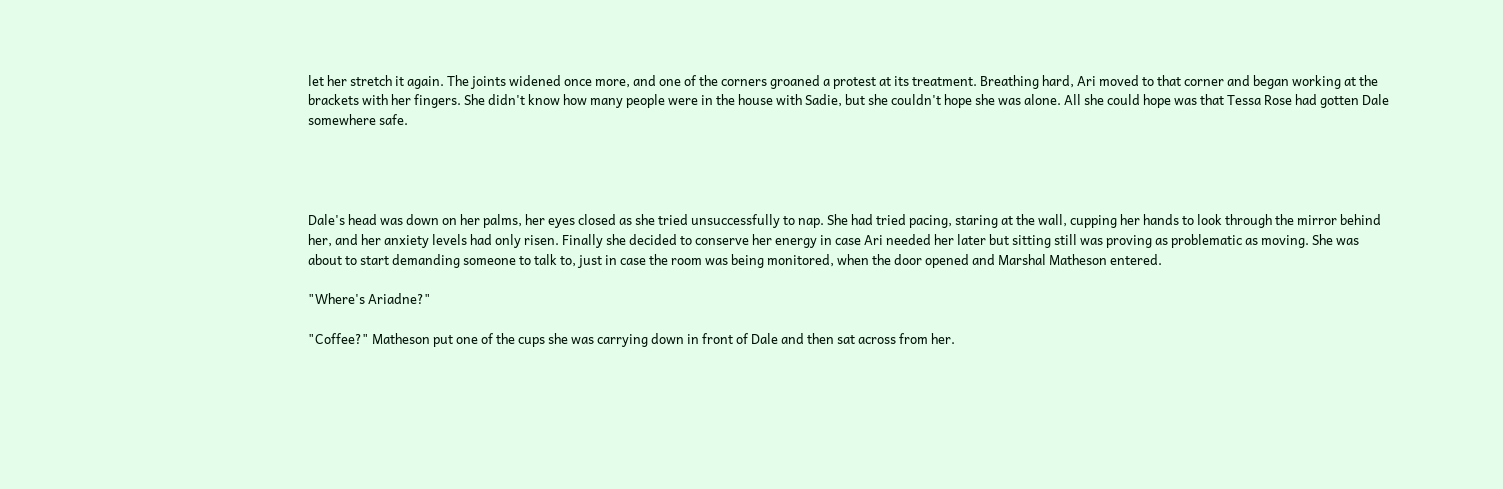let her stretch it again. The joints widened once more, and one of the corners groaned a protest at its treatment. Breathing hard, Ari moved to that corner and began working at the brackets with her fingers. She didn't know how many people were in the house with Sadie, but she couldn't hope she was alone. All she could hope was that Tessa Rose had gotten Dale somewhere safe.




Dale's head was down on her palms, her eyes closed as she tried unsuccessfully to nap. She had tried pacing, staring at the wall, cupping her hands to look through the mirror behind her, and her anxiety levels had only risen. Finally she decided to conserve her energy in case Ari needed her later but sitting still was proving as problematic as moving. She was about to start demanding someone to talk to, just in case the room was being monitored, when the door opened and Marshal Matheson entered.

"Where's Ariadne?"

"Coffee?" Matheson put one of the cups she was carrying down in front of Dale and then sat across from her.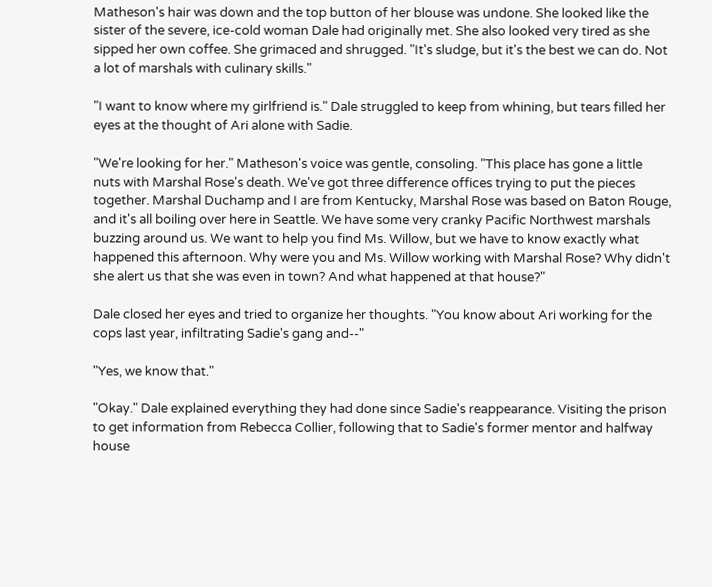Matheson's hair was down and the top button of her blouse was undone. She looked like the sister of the severe, ice-cold woman Dale had originally met. She also looked very tired as she sipped her own coffee. She grimaced and shrugged. "It's sludge, but it's the best we can do. Not a lot of marshals with culinary skills."

"I want to know where my girlfriend is." Dale struggled to keep from whining, but tears filled her eyes at the thought of Ari alone with Sadie.

"We're looking for her." Matheson's voice was gentle, consoling. "This place has gone a little nuts with Marshal Rose's death. We've got three difference offices trying to put the pieces together. Marshal Duchamp and I are from Kentucky, Marshal Rose was based on Baton Rouge, and it's all boiling over here in Seattle. We have some very cranky Pacific Northwest marshals buzzing around us. We want to help you find Ms. Willow, but we have to know exactly what happened this afternoon. Why were you and Ms. Willow working with Marshal Rose? Why didn't she alert us that she was even in town? And what happened at that house?"

Dale closed her eyes and tried to organize her thoughts. "You know about Ari working for the cops last year, infiltrating Sadie's gang and--"

"Yes, we know that."

"Okay." Dale explained everything they had done since Sadie's reappearance. Visiting the prison to get information from Rebecca Collier, following that to Sadie's former mentor and halfway house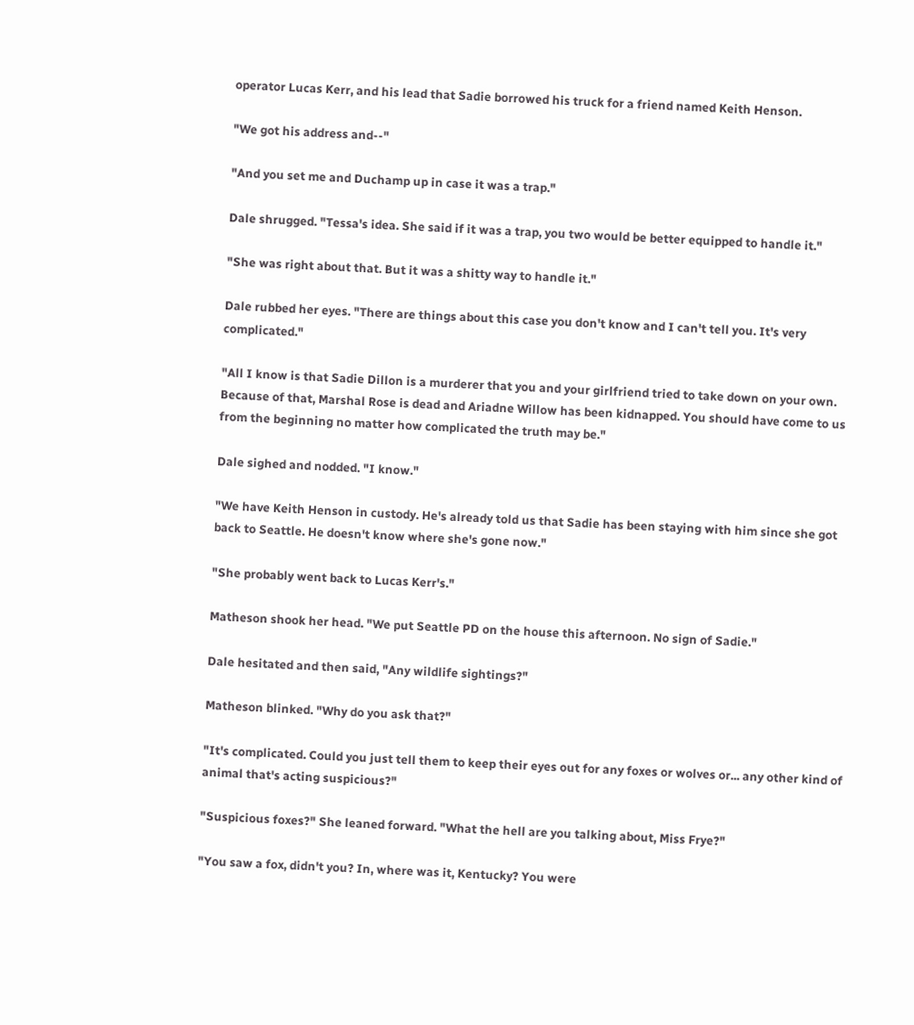operator Lucas Kerr, and his lead that Sadie borrowed his truck for a friend named Keith Henson.

"We got his address and--"

"And you set me and Duchamp up in case it was a trap."

Dale shrugged. "Tessa's idea. She said if it was a trap, you two would be better equipped to handle it."

"She was right about that. But it was a shitty way to handle it."

Dale rubbed her eyes. "There are things about this case you don't know and I can't tell you. It's very complicated."

"All I know is that Sadie Dillon is a murderer that you and your girlfriend tried to take down on your own. Because of that, Marshal Rose is dead and Ariadne Willow has been kidnapped. You should have come to us from the beginning no matter how complicated the truth may be."

Dale sighed and nodded. "I know."

"We have Keith Henson in custody. He's already told us that Sadie has been staying with him since she got back to Seattle. He doesn't know where she's gone now."

"She probably went back to Lucas Kerr's."

Matheson shook her head. "We put Seattle PD on the house this afternoon. No sign of Sadie."

Dale hesitated and then said, "Any wildlife sightings?"

Matheson blinked. "Why do you ask that?"

"It's complicated. Could you just tell them to keep their eyes out for any foxes or wolves or... any other kind of animal that's acting suspicious?"

"Suspicious foxes?" She leaned forward. "What the hell are you talking about, Miss Frye?"

"You saw a fox, didn't you? In, where was it, Kentucky? You were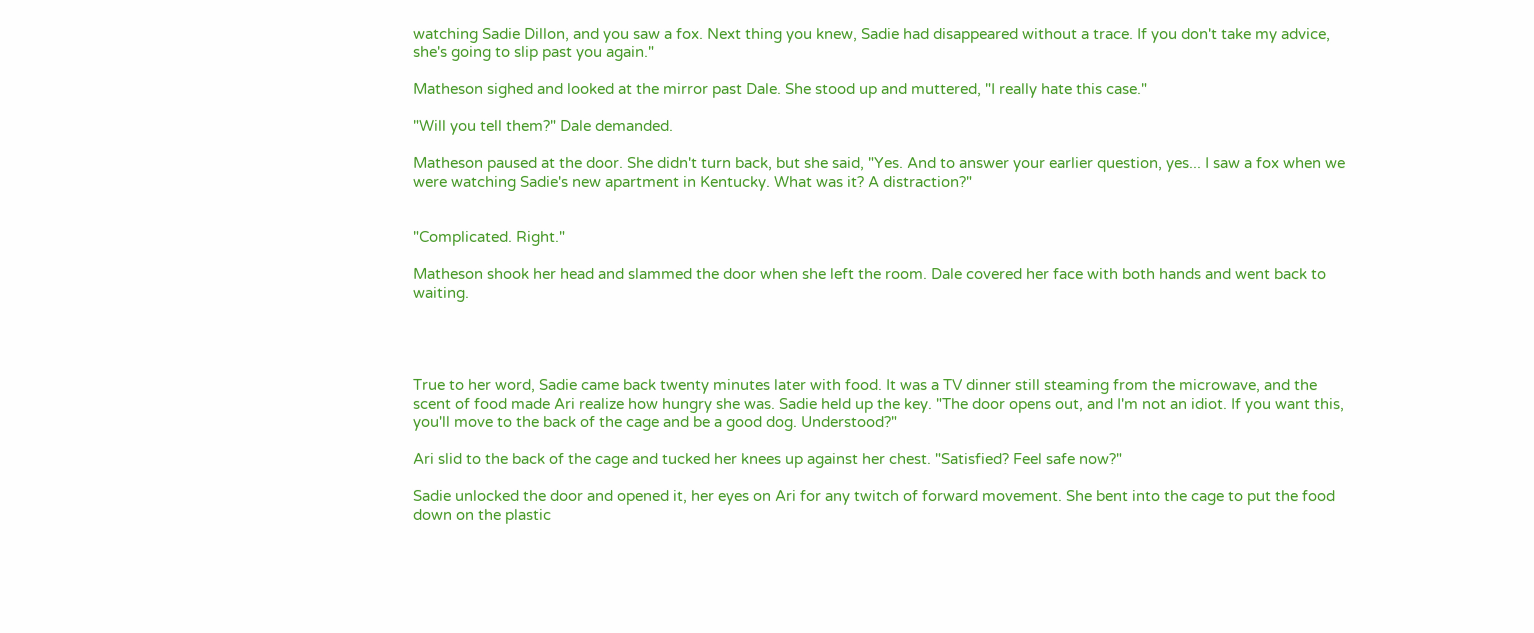watching Sadie Dillon, and you saw a fox. Next thing you knew, Sadie had disappeared without a trace. If you don't take my advice, she's going to slip past you again."

Matheson sighed and looked at the mirror past Dale. She stood up and muttered, "I really hate this case."

"Will you tell them?" Dale demanded.

Matheson paused at the door. She didn't turn back, but she said, "Yes. And to answer your earlier question, yes... I saw a fox when we were watching Sadie's new apartment in Kentucky. What was it? A distraction?"


"Complicated. Right."

Matheson shook her head and slammed the door when she left the room. Dale covered her face with both hands and went back to waiting.




True to her word, Sadie came back twenty minutes later with food. It was a TV dinner still steaming from the microwave, and the scent of food made Ari realize how hungry she was. Sadie held up the key. "The door opens out, and I'm not an idiot. If you want this, you'll move to the back of the cage and be a good dog. Understood?"

Ari slid to the back of the cage and tucked her knees up against her chest. "Satisfied? Feel safe now?"

Sadie unlocked the door and opened it, her eyes on Ari for any twitch of forward movement. She bent into the cage to put the food down on the plastic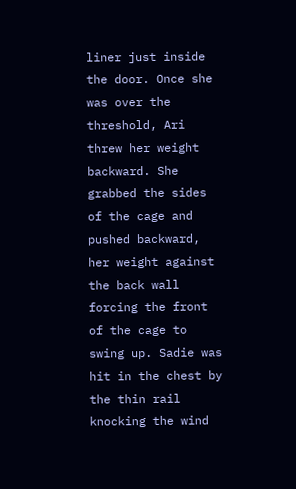liner just inside the door. Once she was over the threshold, Ari threw her weight backward. She grabbed the sides of the cage and pushed backward, her weight against the back wall forcing the front of the cage to swing up. Sadie was hit in the chest by the thin rail knocking the wind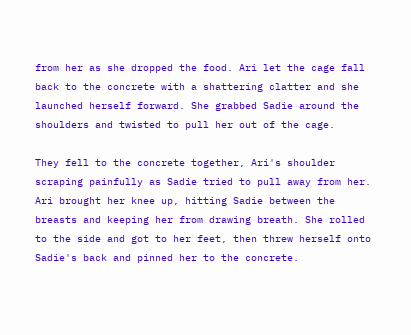from her as she dropped the food. Ari let the cage fall back to the concrete with a shattering clatter and she launched herself forward. She grabbed Sadie around the shoulders and twisted to pull her out of the cage.

They fell to the concrete together, Ari's shoulder scraping painfully as Sadie tried to pull away from her. Ari brought her knee up, hitting Sadie between the breasts and keeping her from drawing breath. She rolled to the side and got to her feet, then threw herself onto Sadie's back and pinned her to the concrete.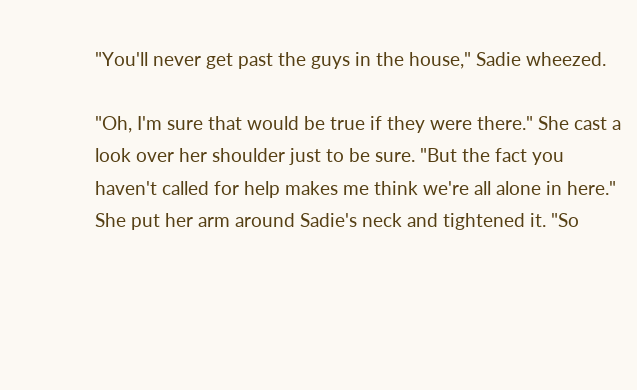"You'll never get past the guys in the house," Sadie wheezed.

"Oh, I'm sure that would be true if they were there." She cast a look over her shoulder just to be sure. "But the fact you haven't called for help makes me think we're all alone in here." She put her arm around Sadie's neck and tightened it. "So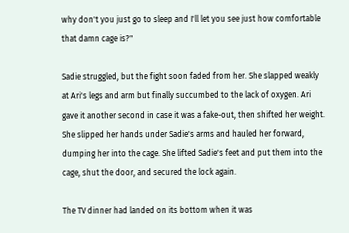why don't you just go to sleep and I'll let you see just how comfortable that damn cage is?"

Sadie struggled, but the fight soon faded from her. She slapped weakly at Ari's legs and arm but finally succumbed to the lack of oxygen. Ari gave it another second in case it was a fake-out, then shifted her weight. She slipped her hands under Sadie's arms and hauled her forward, dumping her into the cage. She lifted Sadie's feet and put them into the cage, shut the door, and secured the lock again.

The TV dinner had landed on its bottom when it was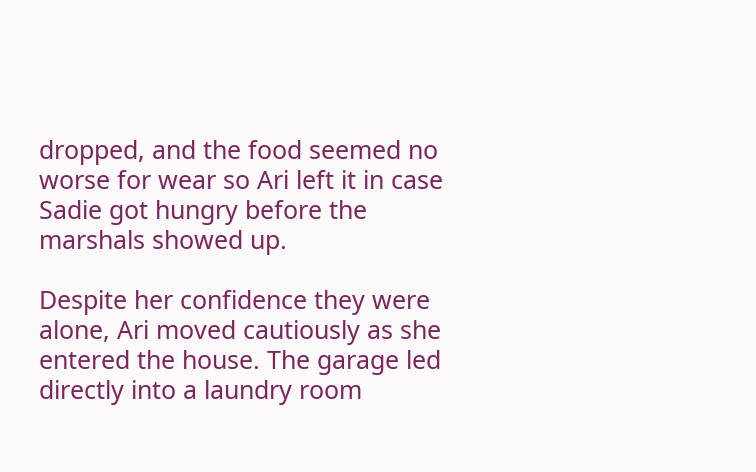dropped, and the food seemed no worse for wear so Ari left it in case Sadie got hungry before the marshals showed up.

Despite her confidence they were alone, Ari moved cautiously as she entered the house. The garage led directly into a laundry room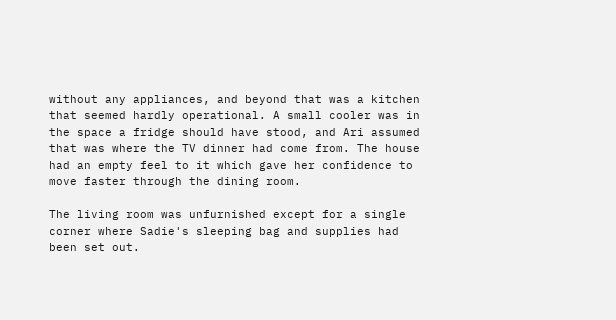without any appliances, and beyond that was a kitchen that seemed hardly operational. A small cooler was in the space a fridge should have stood, and Ari assumed that was where the TV dinner had come from. The house had an empty feel to it which gave her confidence to move faster through the dining room.

The living room was unfurnished except for a single corner where Sadie's sleeping bag and supplies had been set out.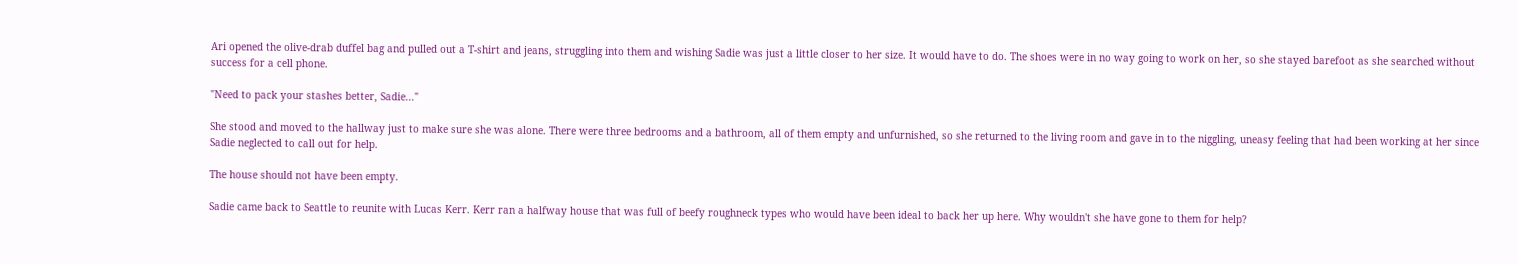Ari opened the olive-drab duffel bag and pulled out a T-shirt and jeans, struggling into them and wishing Sadie was just a little closer to her size. It would have to do. The shoes were in no way going to work on her, so she stayed barefoot as she searched without success for a cell phone.

"Need to pack your stashes better, Sadie..."

She stood and moved to the hallway just to make sure she was alone. There were three bedrooms and a bathroom, all of them empty and unfurnished, so she returned to the living room and gave in to the niggling, uneasy feeling that had been working at her since Sadie neglected to call out for help.

The house should not have been empty.

Sadie came back to Seattle to reunite with Lucas Kerr. Kerr ran a halfway house that was full of beefy roughneck types who would have been ideal to back her up here. Why wouldn't she have gone to them for help?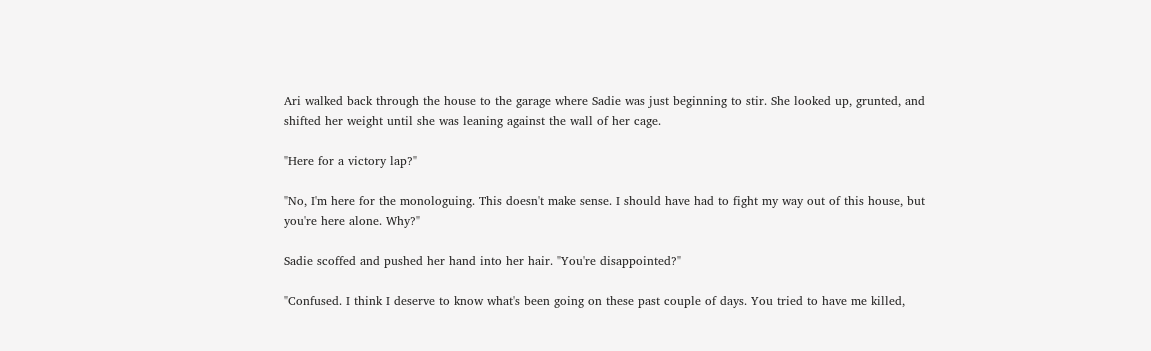Ari walked back through the house to the garage where Sadie was just beginning to stir. She looked up, grunted, and shifted her weight until she was leaning against the wall of her cage.

"Here for a victory lap?"

"No, I'm here for the monologuing. This doesn't make sense. I should have had to fight my way out of this house, but you're here alone. Why?"

Sadie scoffed and pushed her hand into her hair. "You're disappointed?"

"Confused. I think I deserve to know what's been going on these past couple of days. You tried to have me killed,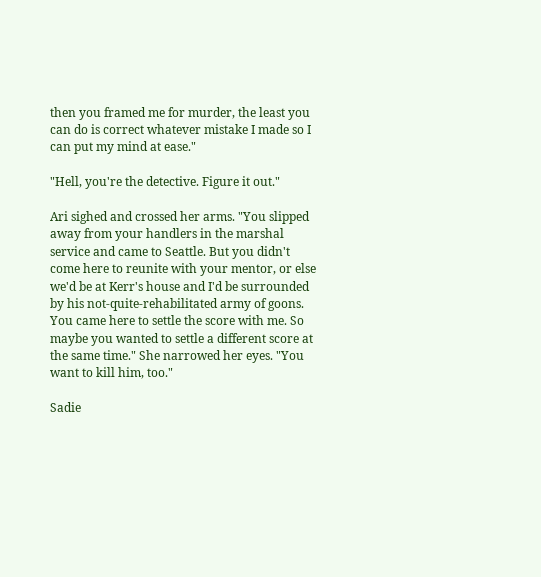then you framed me for murder, the least you can do is correct whatever mistake I made so I can put my mind at ease."

"Hell, you're the detective. Figure it out."

Ari sighed and crossed her arms. "You slipped away from your handlers in the marshal service and came to Seattle. But you didn't come here to reunite with your mentor, or else we'd be at Kerr's house and I'd be surrounded by his not-quite-rehabilitated army of goons. You came here to settle the score with me. So maybe you wanted to settle a different score at the same time." She narrowed her eyes. "You want to kill him, too."

Sadie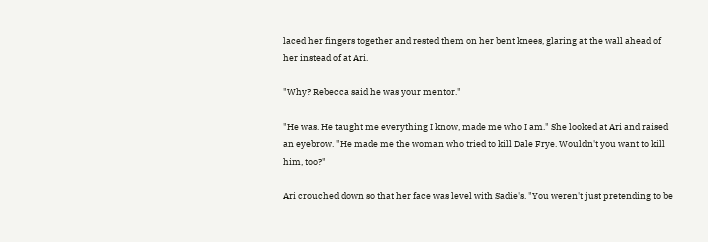laced her fingers together and rested them on her bent knees, glaring at the wall ahead of her instead of at Ari.

"Why? Rebecca said he was your mentor."

"He was. He taught me everything I know, made me who I am." She looked at Ari and raised an eyebrow. "He made me the woman who tried to kill Dale Frye. Wouldn't you want to kill him, too?"

Ari crouched down so that her face was level with Sadie's. "You weren't just pretending to be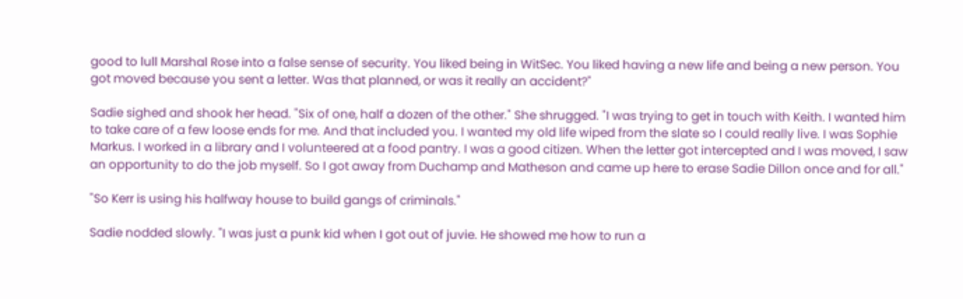good to lull Marshal Rose into a false sense of security. You liked being in WitSec. You liked having a new life and being a new person. You got moved because you sent a letter. Was that planned, or was it really an accident?"

Sadie sighed and shook her head. "Six of one, half a dozen of the other." She shrugged. "I was trying to get in touch with Keith. I wanted him to take care of a few loose ends for me. And that included you. I wanted my old life wiped from the slate so I could really live. I was Sophie Markus. I worked in a library and I volunteered at a food pantry. I was a good citizen. When the letter got intercepted and I was moved, I saw an opportunity to do the job myself. So I got away from Duchamp and Matheson and came up here to erase Sadie Dillon once and for all."

"So Kerr is using his halfway house to build gangs of criminals."

Sadie nodded slowly. "I was just a punk kid when I got out of juvie. He showed me how to run a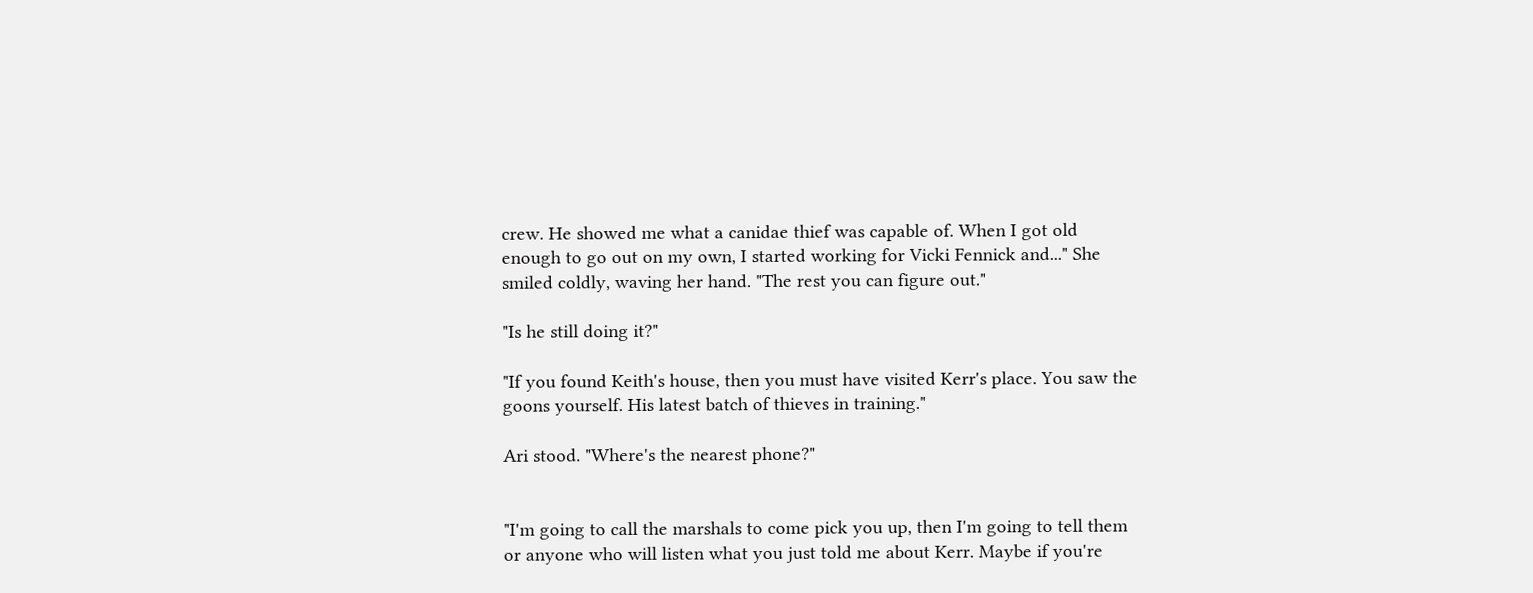crew. He showed me what a canidae thief was capable of. When I got old enough to go out on my own, I started working for Vicki Fennick and..." She smiled coldly, waving her hand. "The rest you can figure out."

"Is he still doing it?"

"If you found Keith's house, then you must have visited Kerr's place. You saw the goons yourself. His latest batch of thieves in training."

Ari stood. "Where's the nearest phone?"


"I'm going to call the marshals to come pick you up, then I'm going to tell them or anyone who will listen what you just told me about Kerr. Maybe if you're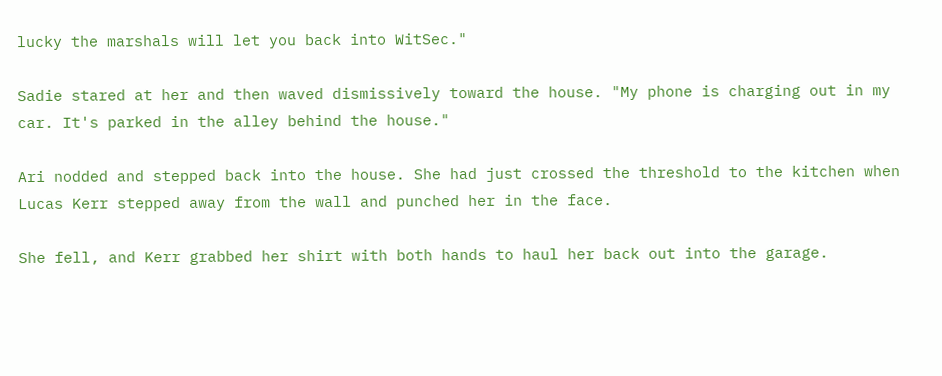lucky the marshals will let you back into WitSec."

Sadie stared at her and then waved dismissively toward the house. "My phone is charging out in my car. It's parked in the alley behind the house."

Ari nodded and stepped back into the house. She had just crossed the threshold to the kitchen when Lucas Kerr stepped away from the wall and punched her in the face.

She fell, and Kerr grabbed her shirt with both hands to haul her back out into the garage.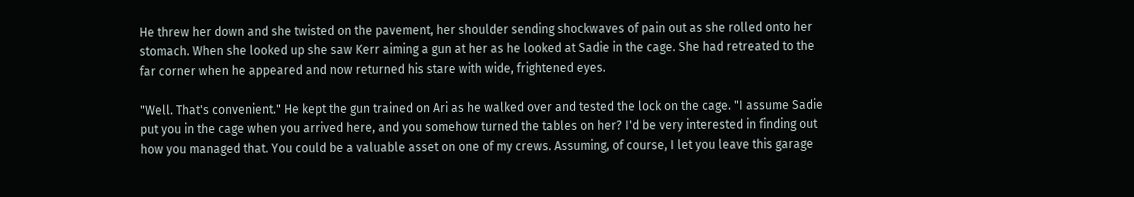He threw her down and she twisted on the pavement, her shoulder sending shockwaves of pain out as she rolled onto her stomach. When she looked up she saw Kerr aiming a gun at her as he looked at Sadie in the cage. She had retreated to the far corner when he appeared and now returned his stare with wide, frightened eyes.

"Well. That's convenient." He kept the gun trained on Ari as he walked over and tested the lock on the cage. "I assume Sadie put you in the cage when you arrived here, and you somehow turned the tables on her? I'd be very interested in finding out how you managed that. You could be a valuable asset on one of my crews. Assuming, of course, I let you leave this garage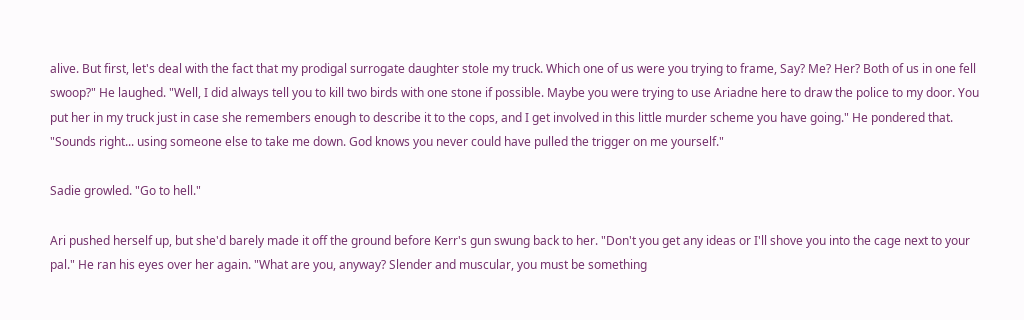alive. But first, let's deal with the fact that my prodigal surrogate daughter stole my truck. Which one of us were you trying to frame, Say? Me? Her? Both of us in one fell swoop?" He laughed. "Well, I did always tell you to kill two birds with one stone if possible. Maybe you were trying to use Ariadne here to draw the police to my door. You put her in my truck just in case she remembers enough to describe it to the cops, and I get involved in this little murder scheme you have going." He pondered that. "Sounds right... using someone else to take me down. God knows you never could have pulled the trigger on me yourself."

Sadie growled. "Go to hell."

Ari pushed herself up, but she'd barely made it off the ground before Kerr's gun swung back to her. "Don't you get any ideas or I'll shove you into the cage next to your pal." He ran his eyes over her again. "What are you, anyway? Slender and muscular, you must be something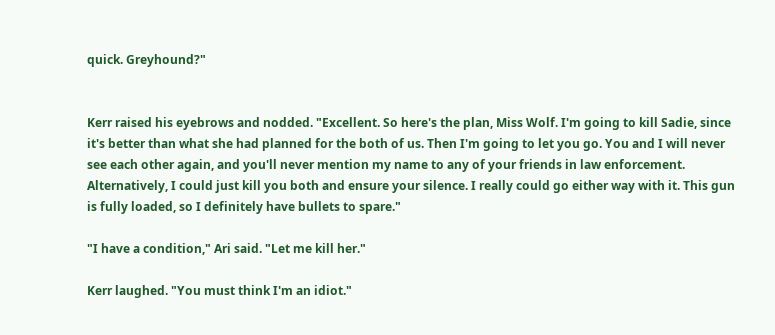quick. Greyhound?"


Kerr raised his eyebrows and nodded. "Excellent. So here's the plan, Miss Wolf. I'm going to kill Sadie, since it's better than what she had planned for the both of us. Then I'm going to let you go. You and I will never see each other again, and you'll never mention my name to any of your friends in law enforcement. Alternatively, I could just kill you both and ensure your silence. I really could go either way with it. This gun is fully loaded, so I definitely have bullets to spare."

"I have a condition," Ari said. "Let me kill her."

Kerr laughed. "You must think I'm an idiot."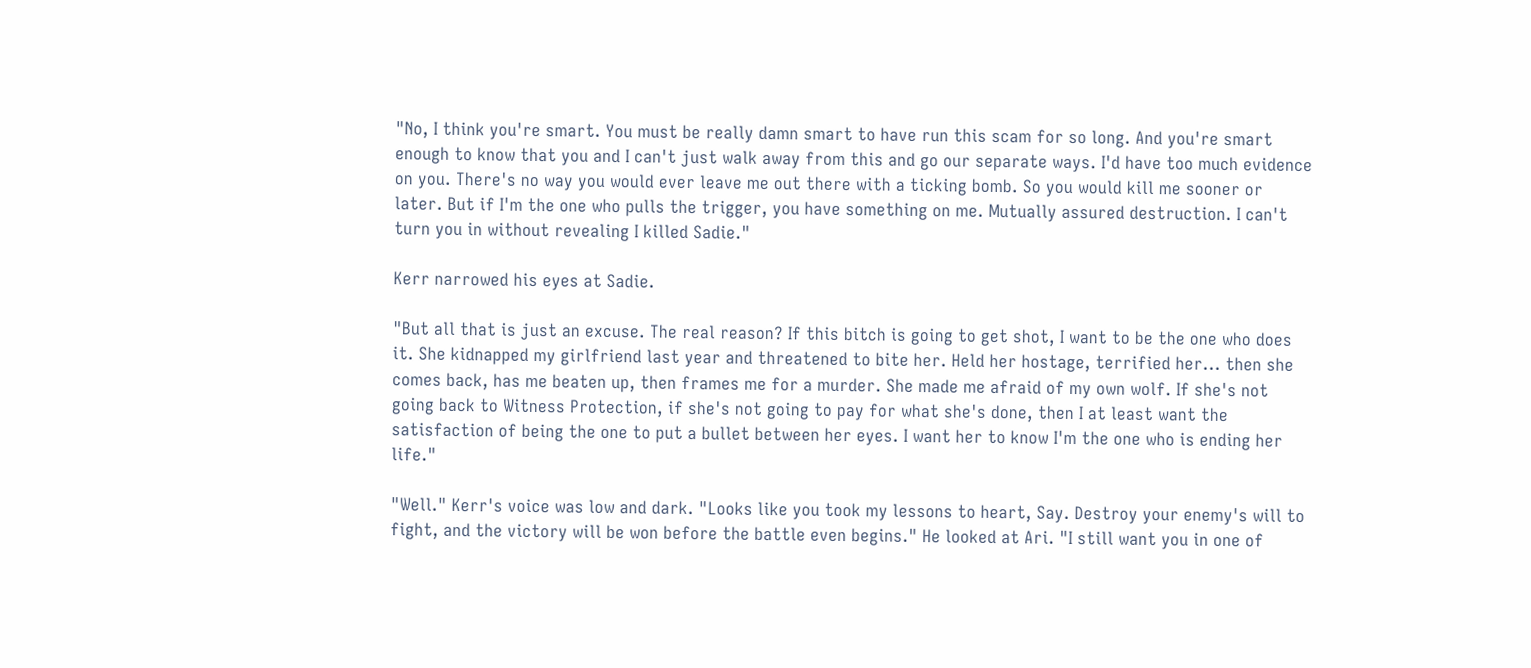"No, I think you're smart. You must be really damn smart to have run this scam for so long. And you're smart enough to know that you and I can't just walk away from this and go our separate ways. I'd have too much evidence on you. There's no way you would ever leave me out there with a ticking bomb. So you would kill me sooner or later. But if I'm the one who pulls the trigger, you have something on me. Mutually assured destruction. I can't turn you in without revealing I killed Sadie."

Kerr narrowed his eyes at Sadie.

"But all that is just an excuse. The real reason? If this bitch is going to get shot, I want to be the one who does it. She kidnapped my girlfriend last year and threatened to bite her. Held her hostage, terrified her... then she comes back, has me beaten up, then frames me for a murder. She made me afraid of my own wolf. If she's not going back to Witness Protection, if she's not going to pay for what she's done, then I at least want the satisfaction of being the one to put a bullet between her eyes. I want her to know I'm the one who is ending her life."

"Well." Kerr's voice was low and dark. "Looks like you took my lessons to heart, Say. Destroy your enemy's will to fight, and the victory will be won before the battle even begins." He looked at Ari. "I still want you in one of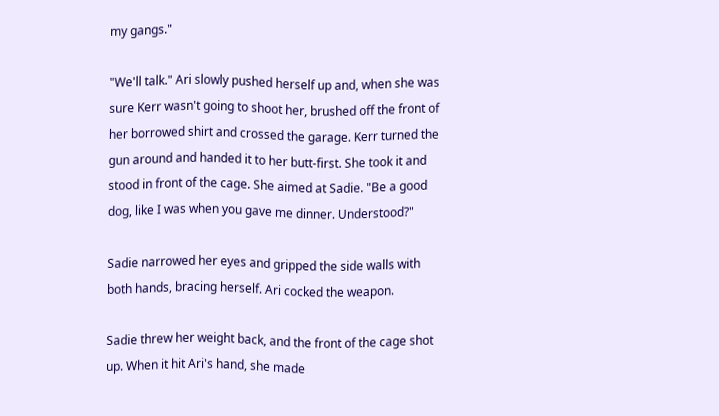my gangs."

"We'll talk." Ari slowly pushed herself up and, when she was sure Kerr wasn't going to shoot her, brushed off the front of her borrowed shirt and crossed the garage. Kerr turned the gun around and handed it to her butt-first. She took it and stood in front of the cage. She aimed at Sadie. "Be a good dog, like I was when you gave me dinner. Understood?"

Sadie narrowed her eyes and gripped the side walls with both hands, bracing herself. Ari cocked the weapon.

Sadie threw her weight back, and the front of the cage shot up. When it hit Ari's hand, she made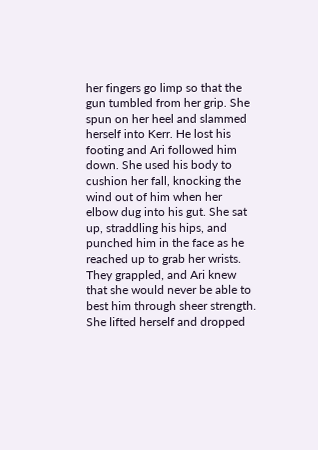her fingers go limp so that the gun tumbled from her grip. She spun on her heel and slammed herself into Kerr. He lost his footing and Ari followed him down. She used his body to cushion her fall, knocking the wind out of him when her elbow dug into his gut. She sat up, straddling his hips, and punched him in the face as he reached up to grab her wrists. They grappled, and Ari knew that she would never be able to best him through sheer strength. She lifted herself and dropped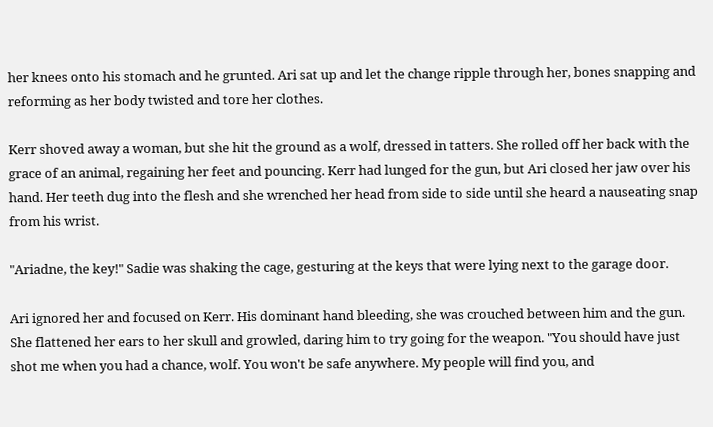her knees onto his stomach and he grunted. Ari sat up and let the change ripple through her, bones snapping and reforming as her body twisted and tore her clothes.

Kerr shoved away a woman, but she hit the ground as a wolf, dressed in tatters. She rolled off her back with the grace of an animal, regaining her feet and pouncing. Kerr had lunged for the gun, but Ari closed her jaw over his hand. Her teeth dug into the flesh and she wrenched her head from side to side until she heard a nauseating snap from his wrist.

"Ariadne, the key!" Sadie was shaking the cage, gesturing at the keys that were lying next to the garage door.

Ari ignored her and focused on Kerr. His dominant hand bleeding, she was crouched between him and the gun. She flattened her ears to her skull and growled, daring him to try going for the weapon. "You should have just shot me when you had a chance, wolf. You won't be safe anywhere. My people will find you, and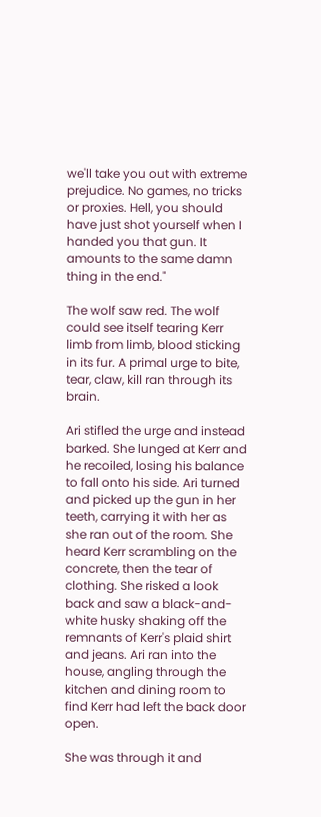we'll take you out with extreme prejudice. No games, no tricks or proxies. Hell, you should have just shot yourself when I handed you that gun. It amounts to the same damn thing in the end."

The wolf saw red. The wolf could see itself tearing Kerr limb from limb, blood sticking in its fur. A primal urge to bite, tear, claw, kill ran through its brain.

Ari stifled the urge and instead barked. She lunged at Kerr and he recoiled, losing his balance to fall onto his side. Ari turned and picked up the gun in her teeth, carrying it with her as she ran out of the room. She heard Kerr scrambling on the concrete, then the tear of clothing. She risked a look back and saw a black-and-white husky shaking off the remnants of Kerr's plaid shirt and jeans. Ari ran into the house, angling through the kitchen and dining room to find Kerr had left the back door open.

She was through it and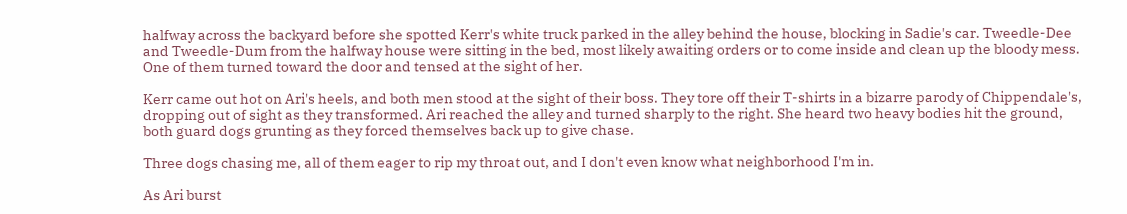halfway across the backyard before she spotted Kerr's white truck parked in the alley behind the house, blocking in Sadie's car. Tweedle-Dee and Tweedle-Dum from the halfway house were sitting in the bed, most likely awaiting orders or to come inside and clean up the bloody mess. One of them turned toward the door and tensed at the sight of her.

Kerr came out hot on Ari's heels, and both men stood at the sight of their boss. They tore off their T-shirts in a bizarre parody of Chippendale's, dropping out of sight as they transformed. Ari reached the alley and turned sharply to the right. She heard two heavy bodies hit the ground, both guard dogs grunting as they forced themselves back up to give chase.

Three dogs chasing me, all of them eager to rip my throat out, and I don't even know what neighborhood I'm in.

As Ari burst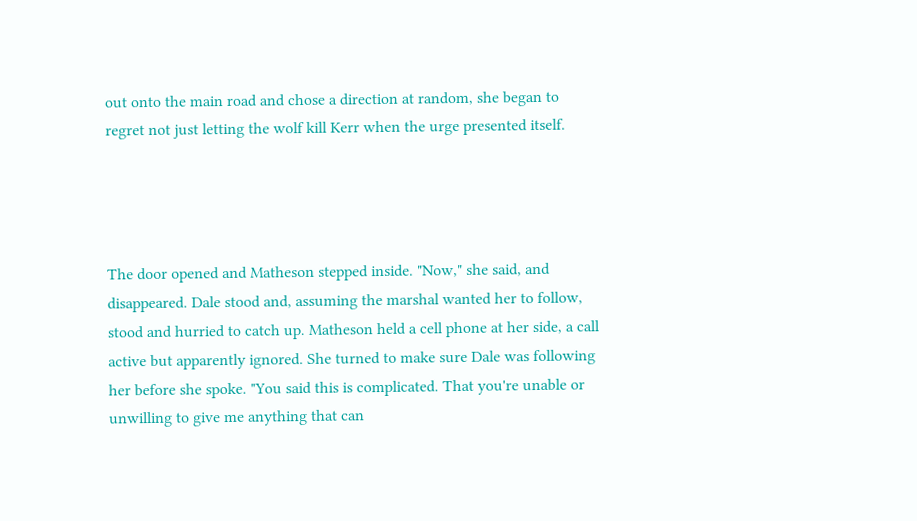out onto the main road and chose a direction at random, she began to regret not just letting the wolf kill Kerr when the urge presented itself.




The door opened and Matheson stepped inside. "Now," she said, and disappeared. Dale stood and, assuming the marshal wanted her to follow, stood and hurried to catch up. Matheson held a cell phone at her side, a call active but apparently ignored. She turned to make sure Dale was following her before she spoke. "You said this is complicated. That you're unable or unwilling to give me anything that can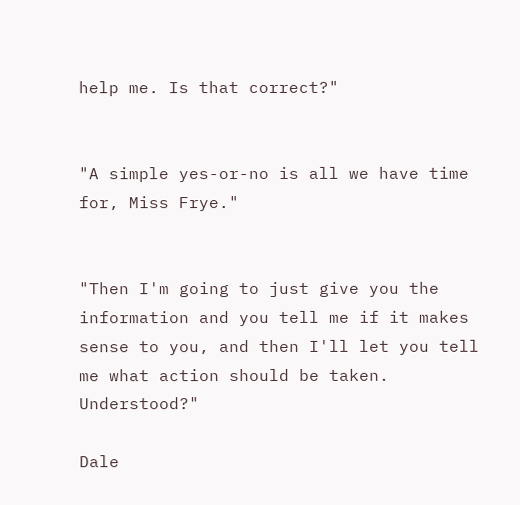help me. Is that correct?"


"A simple yes-or-no is all we have time for, Miss Frye."


"Then I'm going to just give you the information and you tell me if it makes sense to you, and then I'll let you tell me what action should be taken. Understood?"

Dale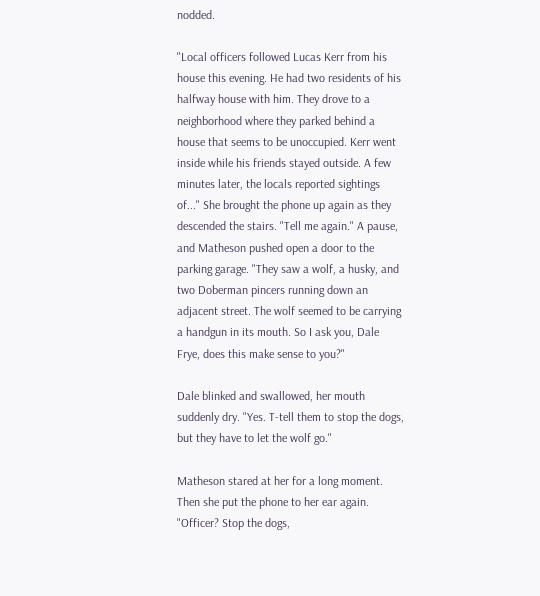nodded.

"Local officers followed Lucas Kerr from his house this evening. He had two residents of his halfway house with him. They drove to a neighborhood where they parked behind a house that seems to be unoccupied. Kerr went inside while his friends stayed outside. A few minutes later, the locals reported sightings of..." She brought the phone up again as they descended the stairs. "Tell me again." A pause, and Matheson pushed open a door to the parking garage. "They saw a wolf, a husky, and two Doberman pincers running down an adjacent street. The wolf seemed to be carrying a handgun in its mouth. So I ask you, Dale Frye, does this make sense to you?"

Dale blinked and swallowed, her mouth suddenly dry. "Yes. T-tell them to stop the dogs, but they have to let the wolf go."

Matheson stared at her for a long moment. Then she put the phone to her ear again. "Officer? Stop the dogs,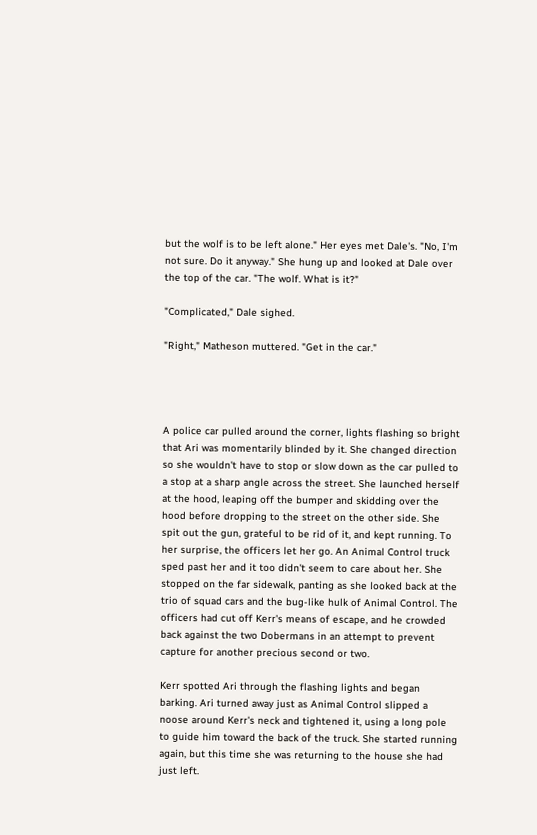but the wolf is to be left alone." Her eyes met Dale's. "No, I'm not sure. Do it anyway." She hung up and looked at Dale over the top of the car. "The wolf. What is it?"

"Complicated," Dale sighed.

"Right," Matheson muttered. "Get in the car."




A police car pulled around the corner, lights flashing so bright that Ari was momentarily blinded by it. She changed direction so she wouldn't have to stop or slow down as the car pulled to a stop at a sharp angle across the street. She launched herself at the hood, leaping off the bumper and skidding over the hood before dropping to the street on the other side. She spit out the gun, grateful to be rid of it, and kept running. To her surprise, the officers let her go. An Animal Control truck sped past her and it too didn't seem to care about her. She stopped on the far sidewalk, panting as she looked back at the trio of squad cars and the bug-like hulk of Animal Control. The officers had cut off Kerr's means of escape, and he crowded back against the two Dobermans in an attempt to prevent capture for another precious second or two.

Kerr spotted Ari through the flashing lights and began barking. Ari turned away just as Animal Control slipped a noose around Kerr's neck and tightened it, using a long pole to guide him toward the back of the truck. She started running again, but this time she was returning to the house she had just left.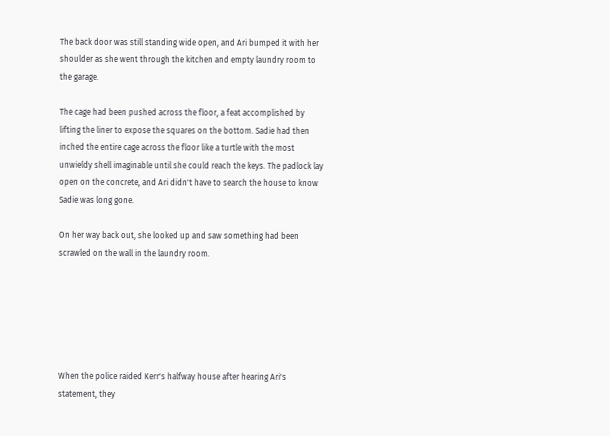The back door was still standing wide open, and Ari bumped it with her shoulder as she went through the kitchen and empty laundry room to the garage.

The cage had been pushed across the floor, a feat accomplished by lifting the liner to expose the squares on the bottom. Sadie had then inched the entire cage across the floor like a turtle with the most unwieldy shell imaginable until she could reach the keys. The padlock lay open on the concrete, and Ari didn't have to search the house to know Sadie was long gone.

On her way back out, she looked up and saw something had been scrawled on the wall in the laundry room.






When the police raided Kerr's halfway house after hearing Ari's statement, they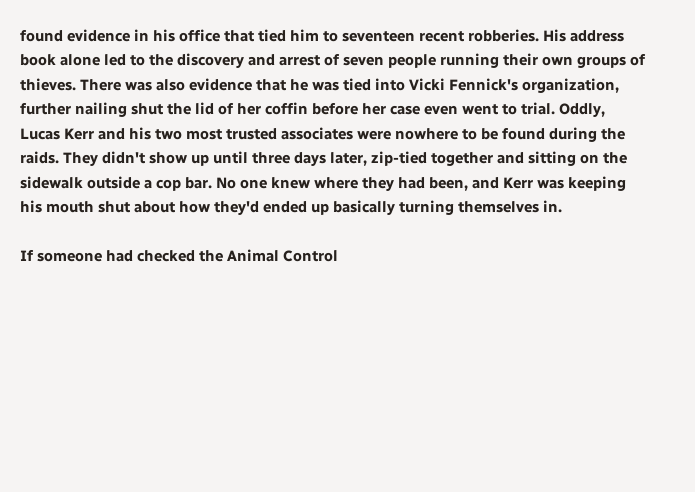found evidence in his office that tied him to seventeen recent robberies. His address book alone led to the discovery and arrest of seven people running their own groups of thieves. There was also evidence that he was tied into Vicki Fennick's organization, further nailing shut the lid of her coffin before her case even went to trial. Oddly, Lucas Kerr and his two most trusted associates were nowhere to be found during the raids. They didn't show up until three days later, zip-tied together and sitting on the sidewalk outside a cop bar. No one knew where they had been, and Kerr was keeping his mouth shut about how they'd ended up basically turning themselves in.

If someone had checked the Animal Control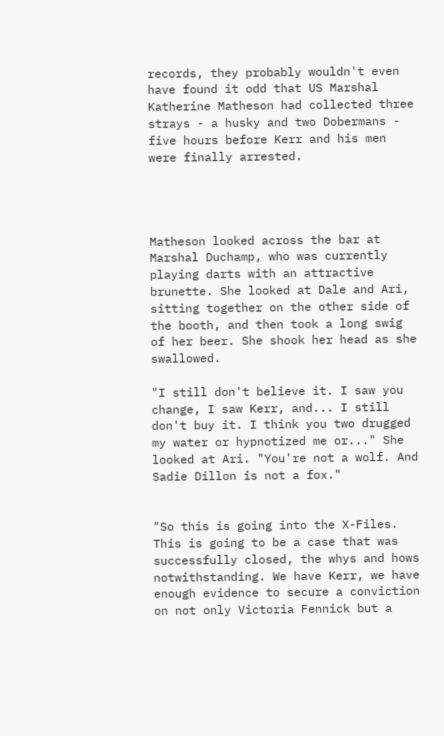records, they probably wouldn't even have found it odd that US Marshal Katherine Matheson had collected three strays - a husky and two Dobermans - five hours before Kerr and his men were finally arrested.




Matheson looked across the bar at Marshal Duchamp, who was currently playing darts with an attractive brunette. She looked at Dale and Ari, sitting together on the other side of the booth, and then took a long swig of her beer. She shook her head as she swallowed.

"I still don't believe it. I saw you change, I saw Kerr, and... I still don't buy it. I think you two drugged my water or hypnotized me or..." She looked at Ari. "You're not a wolf. And Sadie Dillon is not a fox."


"So this is going into the X-Files. This is going to be a case that was successfully closed, the whys and hows notwithstanding. We have Kerr, we have enough evidence to secure a conviction on not only Victoria Fennick but a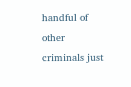handful of other criminals just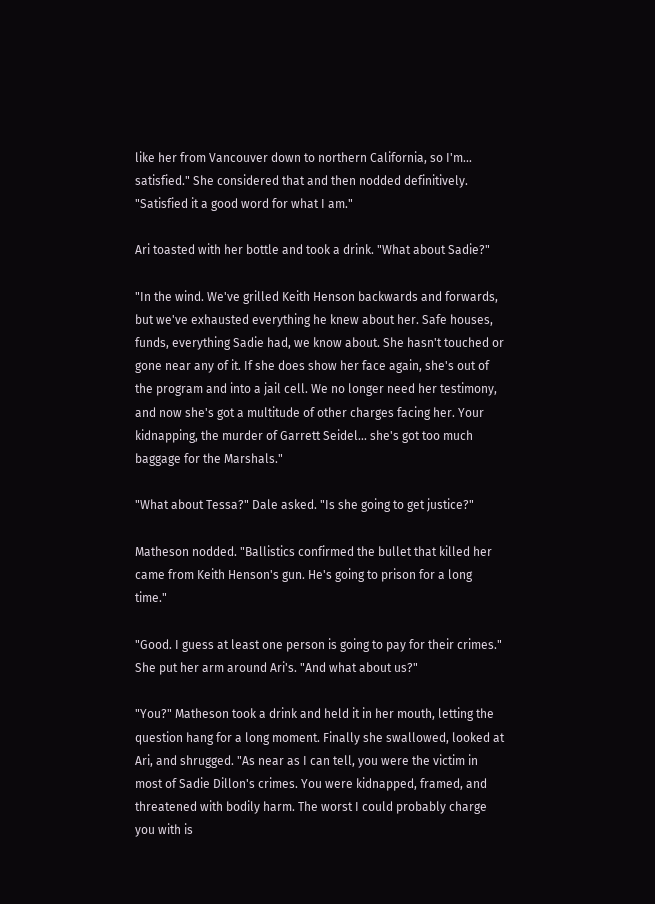like her from Vancouver down to northern California, so I'm... satisfied." She considered that and then nodded definitively. "Satisfied it a good word for what I am."

Ari toasted with her bottle and took a drink. "What about Sadie?"

"In the wind. We've grilled Keith Henson backwards and forwards, but we've exhausted everything he knew about her. Safe houses, funds, everything Sadie had, we know about. She hasn't touched or gone near any of it. If she does show her face again, she's out of the program and into a jail cell. We no longer need her testimony, and now she's got a multitude of other charges facing her. Your kidnapping, the murder of Garrett Seidel... she's got too much baggage for the Marshals."

"What about Tessa?" Dale asked. "Is she going to get justice?"

Matheson nodded. "Ballistics confirmed the bullet that killed her came from Keith Henson's gun. He's going to prison for a long time."

"Good. I guess at least one person is going to pay for their crimes." She put her arm around Ari's. "And what about us?"

"You?" Matheson took a drink and held it in her mouth, letting the question hang for a long moment. Finally she swallowed, looked at Ari, and shrugged. "As near as I can tell, you were the victim in most of Sadie Dillon's crimes. You were kidnapped, framed, and threatened with bodily harm. The worst I could probably charge you with is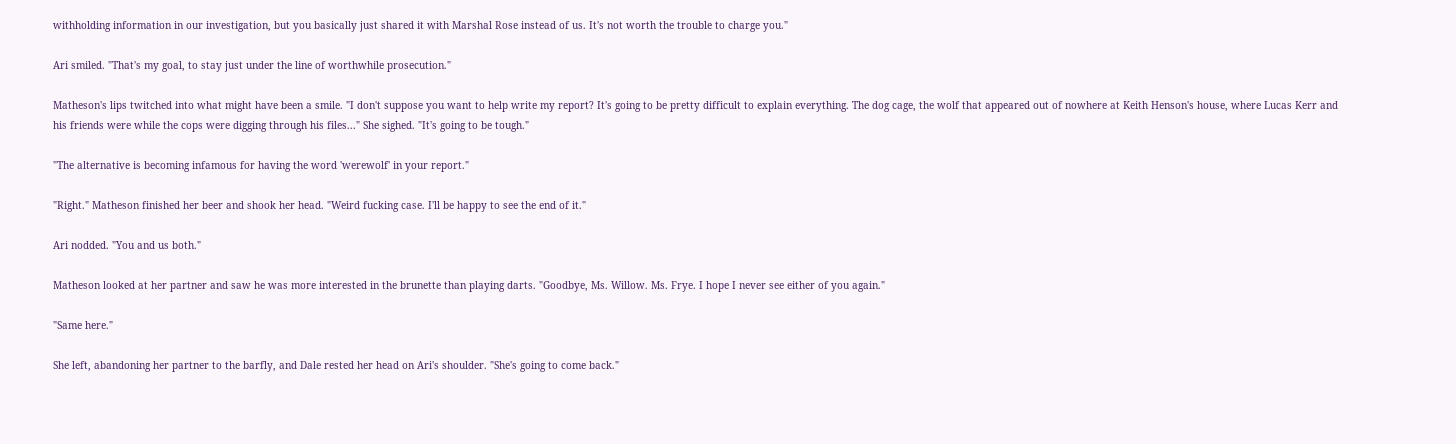withholding information in our investigation, but you basically just shared it with Marshal Rose instead of us. It's not worth the trouble to charge you."

Ari smiled. "That's my goal, to stay just under the line of worthwhile prosecution."

Matheson's lips twitched into what might have been a smile. "I don't suppose you want to help write my report? It's going to be pretty difficult to explain everything. The dog cage, the wolf that appeared out of nowhere at Keith Henson's house, where Lucas Kerr and his friends were while the cops were digging through his files..." She sighed. "It's going to be tough."

"The alternative is becoming infamous for having the word 'werewolf' in your report."

"Right." Matheson finished her beer and shook her head. "Weird fucking case. I'll be happy to see the end of it."

Ari nodded. "You and us both."

Matheson looked at her partner and saw he was more interested in the brunette than playing darts. "Goodbye, Ms. Willow. Ms. Frye. I hope I never see either of you again."

"Same here."

She left, abandoning her partner to the barfly, and Dale rested her head on Ari's shoulder. "She's going to come back."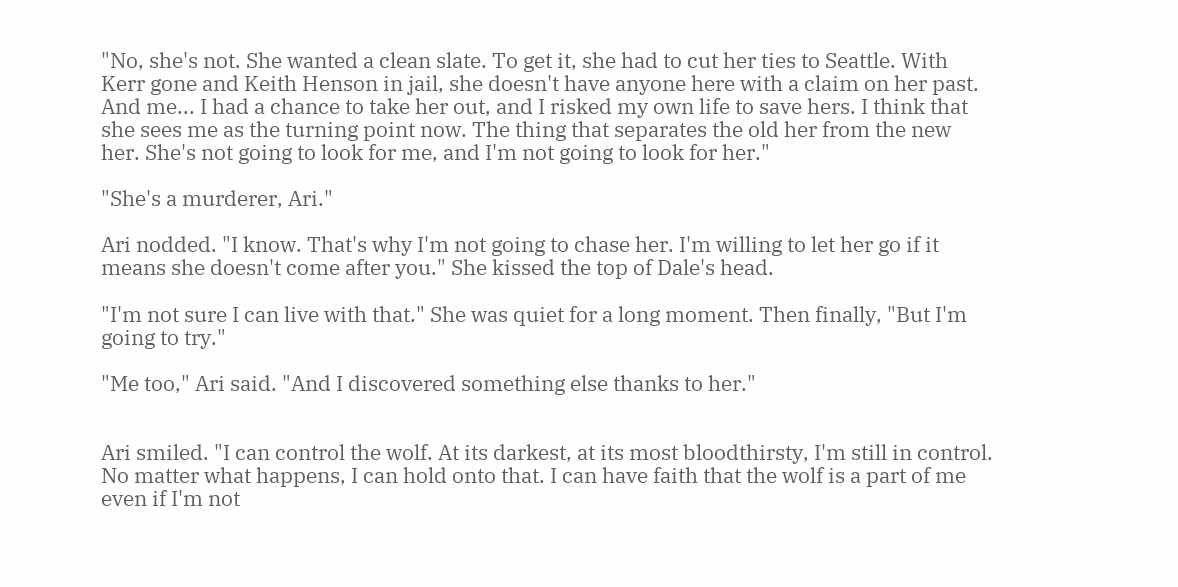"No, she's not. She wanted a clean slate. To get it, she had to cut her ties to Seattle. With Kerr gone and Keith Henson in jail, she doesn't have anyone here with a claim on her past. And me... I had a chance to take her out, and I risked my own life to save hers. I think that she sees me as the turning point now. The thing that separates the old her from the new her. She's not going to look for me, and I'm not going to look for her."

"She's a murderer, Ari."

Ari nodded. "I know. That's why I'm not going to chase her. I'm willing to let her go if it means she doesn't come after you." She kissed the top of Dale's head.

"I'm not sure I can live with that." She was quiet for a long moment. Then finally, "But I'm going to try."

"Me too," Ari said. "And I discovered something else thanks to her."


Ari smiled. "I can control the wolf. At its darkest, at its most bloodthirsty, I'm still in control. No matter what happens, I can hold onto that. I can have faith that the wolf is a part of me even if I'm not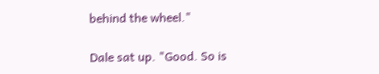behind the wheel."

Dale sat up. "Good. So is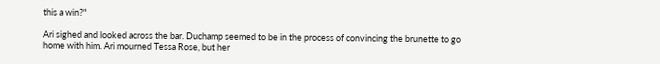this a win?"

Ari sighed and looked across the bar. Duchamp seemed to be in the process of convincing the brunette to go home with him. Ari mourned Tessa Rose, but her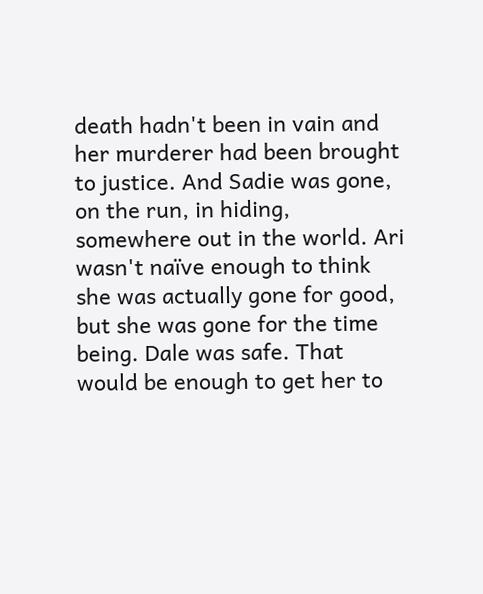death hadn't been in vain and her murderer had been brought to justice. And Sadie was gone, on the run, in hiding, somewhere out in the world. Ari wasn't naïve enough to think she was actually gone for good, but she was gone for the time being. Dale was safe. That would be enough to get her to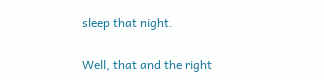sleep that night.

Well, that and the right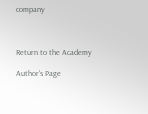company



Return to the Academy

Author's Page